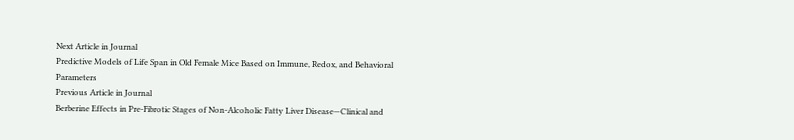Next Article in Journal
Predictive Models of Life Span in Old Female Mice Based on Immune, Redox, and Behavioral Parameters
Previous Article in Journal
Berberine Effects in Pre-Fibrotic Stages of Non-Alcoholic Fatty Liver Disease—Clinical and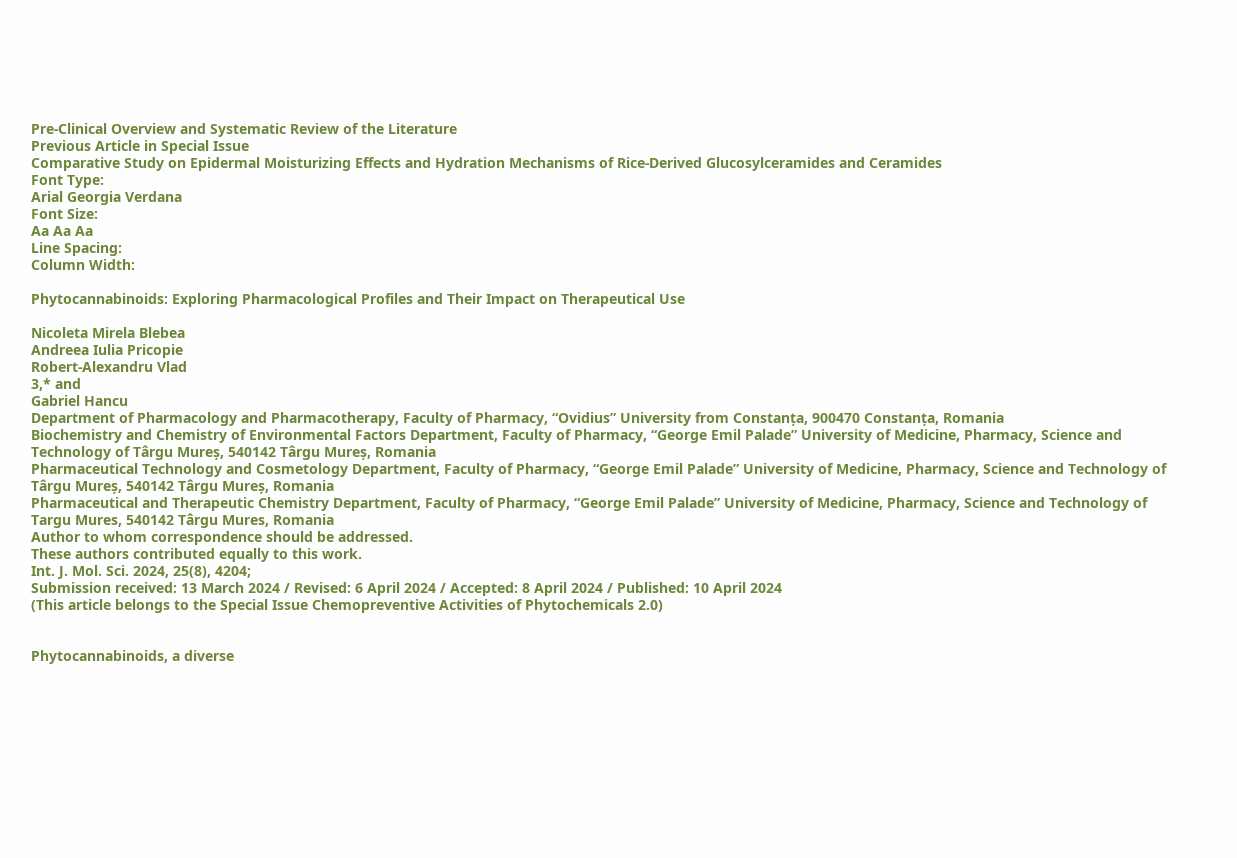Pre-Clinical Overview and Systematic Review of the Literature
Previous Article in Special Issue
Comparative Study on Epidermal Moisturizing Effects and Hydration Mechanisms of Rice-Derived Glucosylceramides and Ceramides
Font Type:
Arial Georgia Verdana
Font Size:
Aa Aa Aa
Line Spacing:
Column Width:

Phytocannabinoids: Exploring Pharmacological Profiles and Their Impact on Therapeutical Use

Nicoleta Mirela Blebea
Andreea Iulia Pricopie
Robert-Alexandru Vlad
3,* and
Gabriel Hancu
Department of Pharmacology and Pharmacotherapy, Faculty of Pharmacy, “Ovidius” University from Constanța, 900470 Constanța, Romania
Biochemistry and Chemistry of Environmental Factors Department, Faculty of Pharmacy, “George Emil Palade” University of Medicine, Pharmacy, Science and Technology of Târgu Mureș, 540142 Târgu Mureș, Romania
Pharmaceutical Technology and Cosmetology Department, Faculty of Pharmacy, “George Emil Palade” University of Medicine, Pharmacy, Science and Technology of Târgu Mureș, 540142 Târgu Mureș, Romania
Pharmaceutical and Therapeutic Chemistry Department, Faculty of Pharmacy, “George Emil Palade” University of Medicine, Pharmacy, Science and Technology of Targu Mures, 540142 Târgu Mures, Romania
Author to whom correspondence should be addressed.
These authors contributed equally to this work.
Int. J. Mol. Sci. 2024, 25(8), 4204;
Submission received: 13 March 2024 / Revised: 6 April 2024 / Accepted: 8 April 2024 / Published: 10 April 2024
(This article belongs to the Special Issue Chemopreventive Activities of Phytochemicals 2.0)


Phytocannabinoids, a diverse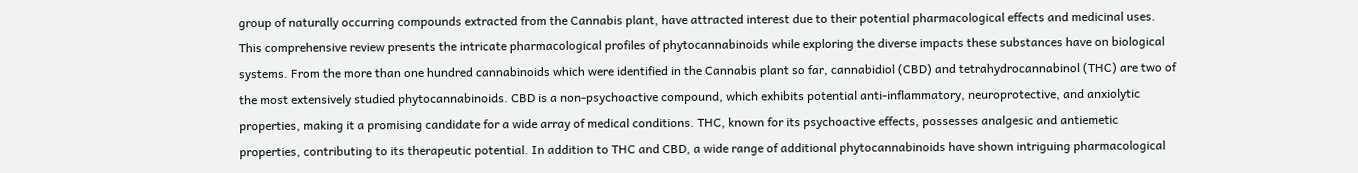group of naturally occurring compounds extracted from the Cannabis plant, have attracted interest due to their potential pharmacological effects and medicinal uses. This comprehensive review presents the intricate pharmacological profiles of phytocannabinoids while exploring the diverse impacts these substances have on biological systems. From the more than one hundred cannabinoids which were identified in the Cannabis plant so far, cannabidiol (CBD) and tetrahydrocannabinol (THC) are two of the most extensively studied phytocannabinoids. CBD is a non-psychoactive compound, which exhibits potential anti-inflammatory, neuroprotective, and anxiolytic properties, making it a promising candidate for a wide array of medical conditions. THC, known for its psychoactive effects, possesses analgesic and antiemetic properties, contributing to its therapeutic potential. In addition to THC and CBD, a wide range of additional phytocannabinoids have shown intriguing pharmacological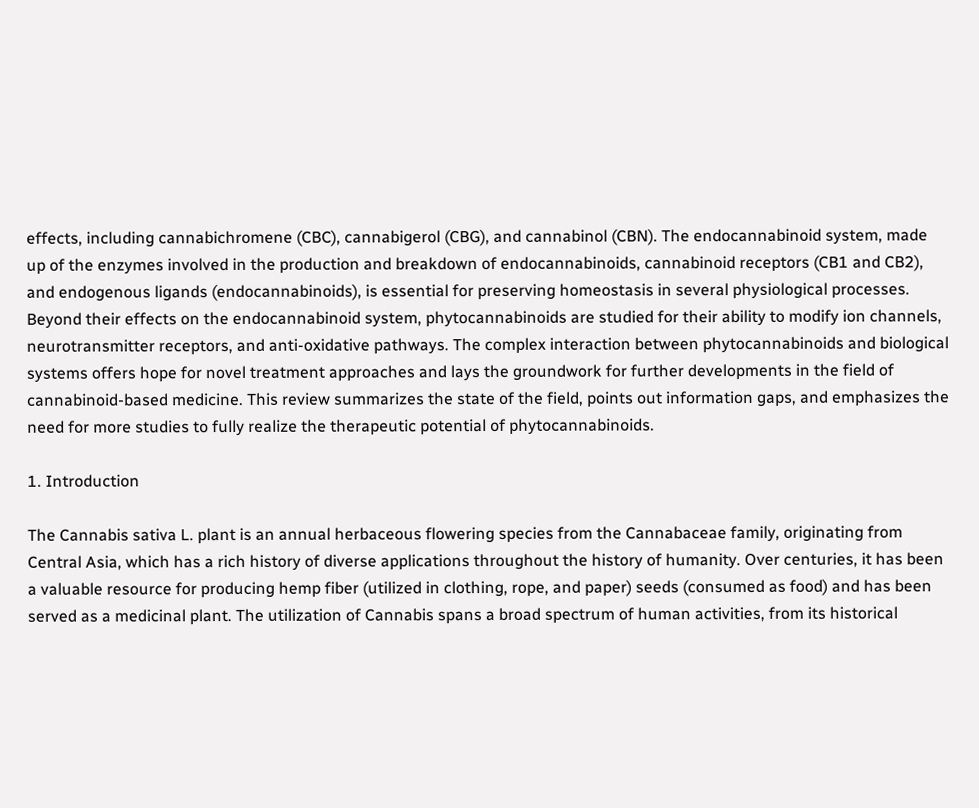effects, including cannabichromene (CBC), cannabigerol (CBG), and cannabinol (CBN). The endocannabinoid system, made up of the enzymes involved in the production and breakdown of endocannabinoids, cannabinoid receptors (CB1 and CB2), and endogenous ligands (endocannabinoids), is essential for preserving homeostasis in several physiological processes. Beyond their effects on the endocannabinoid system, phytocannabinoids are studied for their ability to modify ion channels, neurotransmitter receptors, and anti-oxidative pathways. The complex interaction between phytocannabinoids and biological systems offers hope for novel treatment approaches and lays the groundwork for further developments in the field of cannabinoid-based medicine. This review summarizes the state of the field, points out information gaps, and emphasizes the need for more studies to fully realize the therapeutic potential of phytocannabinoids.

1. Introduction

The Cannabis sativa L. plant is an annual herbaceous flowering species from the Cannabaceae family, originating from Central Asia, which has a rich history of diverse applications throughout the history of humanity. Over centuries, it has been a valuable resource for producing hemp fiber (utilized in clothing, rope, and paper) seeds (consumed as food) and has been served as a medicinal plant. The utilization of Cannabis spans a broad spectrum of human activities, from its historical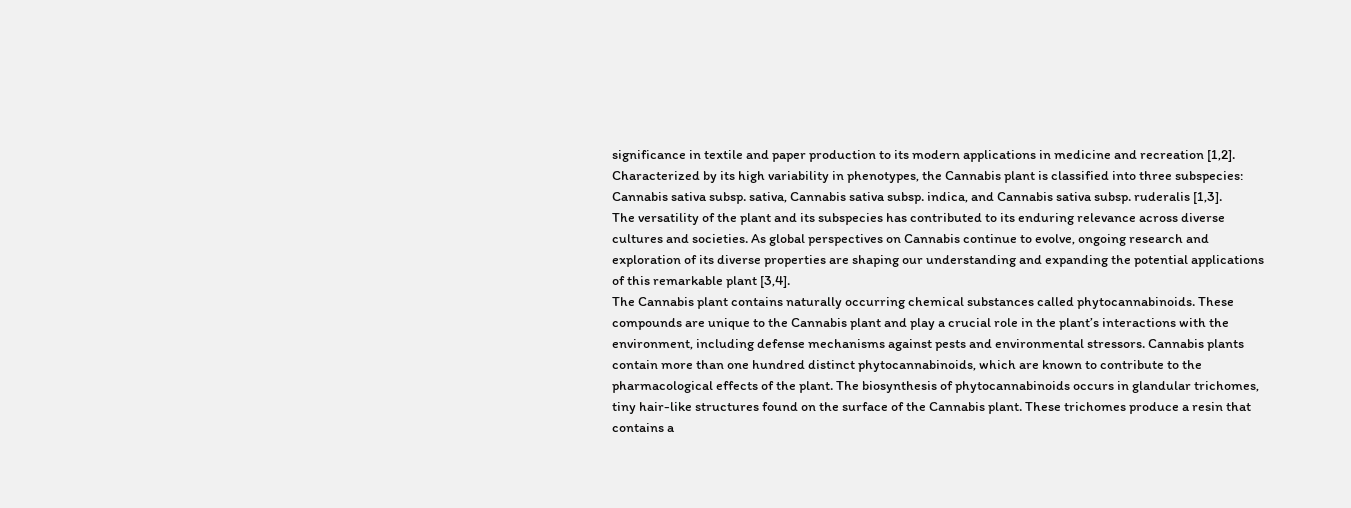significance in textile and paper production to its modern applications in medicine and recreation [1,2].
Characterized by its high variability in phenotypes, the Cannabis plant is classified into three subspecies: Cannabis sativa subsp. sativa, Cannabis sativa subsp. indica, and Cannabis sativa subsp. ruderalis [1,3].
The versatility of the plant and its subspecies has contributed to its enduring relevance across diverse cultures and societies. As global perspectives on Cannabis continue to evolve, ongoing research and exploration of its diverse properties are shaping our understanding and expanding the potential applications of this remarkable plant [3,4].
The Cannabis plant contains naturally occurring chemical substances called phytocannabinoids. These compounds are unique to the Cannabis plant and play a crucial role in the plant’s interactions with the environment, including defense mechanisms against pests and environmental stressors. Cannabis plants contain more than one hundred distinct phytocannabinoids, which are known to contribute to the pharmacological effects of the plant. The biosynthesis of phytocannabinoids occurs in glandular trichomes, tiny hair-like structures found on the surface of the Cannabis plant. These trichomes produce a resin that contains a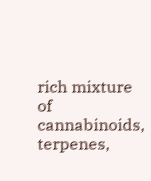rich mixture of cannabinoids, terpenes,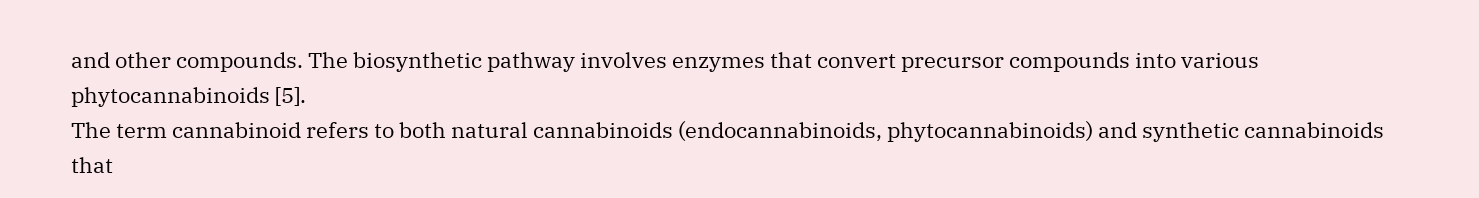and other compounds. The biosynthetic pathway involves enzymes that convert precursor compounds into various phytocannabinoids [5].
The term cannabinoid refers to both natural cannabinoids (endocannabinoids, phytocannabinoids) and synthetic cannabinoids that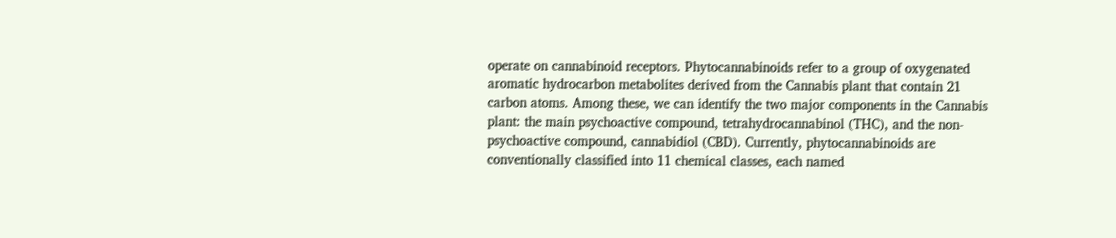operate on cannabinoid receptors. Phytocannabinoids refer to a group of oxygenated aromatic hydrocarbon metabolites derived from the Cannabis plant that contain 21 carbon atoms. Among these, we can identify the two major components in the Cannabis plant: the main psychoactive compound, tetrahydrocannabinol (THC), and the non-psychoactive compound, cannabidiol (CBD). Currently, phytocannabinoids are conventionally classified into 11 chemical classes, each named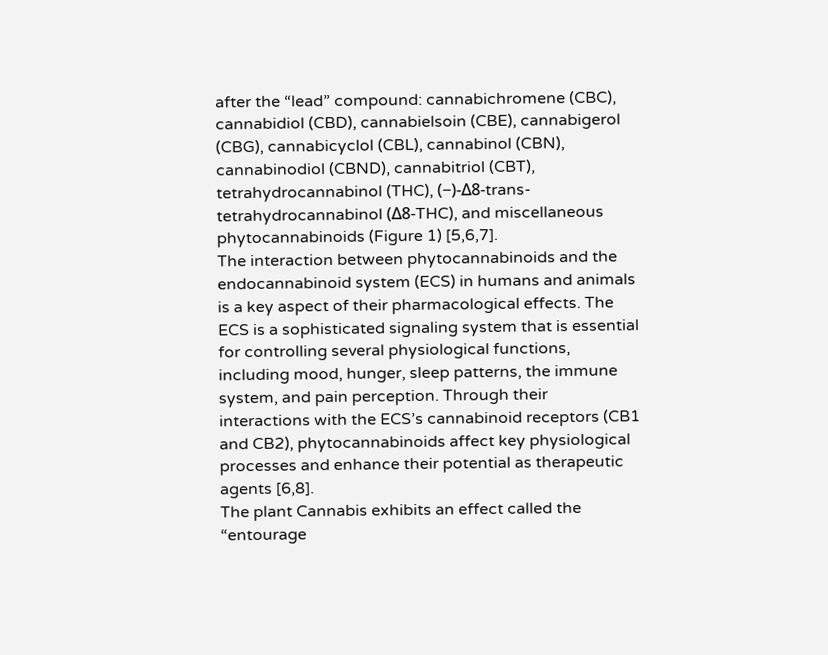after the “lead” compound: cannabichromene (CBC), cannabidiol (CBD), cannabielsoin (CBE), cannabigerol (CBG), cannabicyclol (CBL), cannabinol (CBN), cannabinodiol (CBND), cannabitriol (CBT), tetrahydrocannabinol (THC), (−)-Δ8-trans-tetrahydrocannabinol (Δ8-THC), and miscellaneous phytocannabinoids (Figure 1) [5,6,7].
The interaction between phytocannabinoids and the endocannabinoid system (ECS) in humans and animals is a key aspect of their pharmacological effects. The ECS is a sophisticated signaling system that is essential for controlling several physiological functions, including mood, hunger, sleep patterns, the immune system, and pain perception. Through their interactions with the ECS’s cannabinoid receptors (CB1 and CB2), phytocannabinoids affect key physiological processes and enhance their potential as therapeutic agents [6,8].
The plant Cannabis exhibits an effect called the “entourage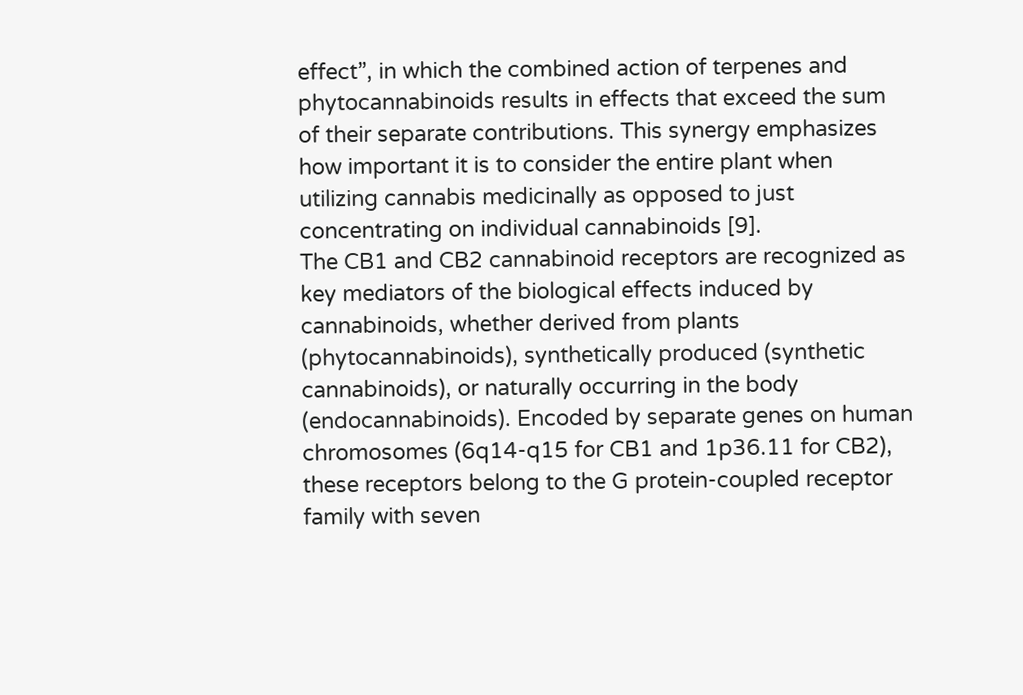effect”, in which the combined action of terpenes and phytocannabinoids results in effects that exceed the sum of their separate contributions. This synergy emphasizes how important it is to consider the entire plant when utilizing cannabis medicinally as opposed to just concentrating on individual cannabinoids [9].
The CB1 and CB2 cannabinoid receptors are recognized as key mediators of the biological effects induced by cannabinoids, whether derived from plants (phytocannabinoids), synthetically produced (synthetic cannabinoids), or naturally occurring in the body (endocannabinoids). Encoded by separate genes on human chromosomes (6q14-q15 for CB1 and 1p36.11 for CB2), these receptors belong to the G protein-coupled receptor family with seven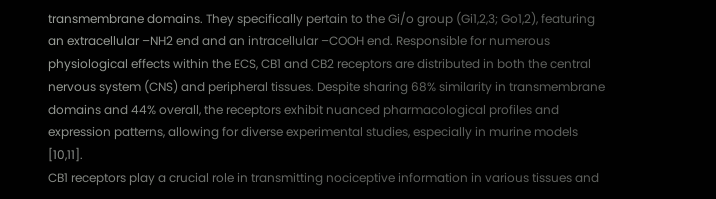transmembrane domains. They specifically pertain to the Gi/o group (Gi1,2,3; Go1,2), featuring an extracellular –NH2 end and an intracellular –COOH end. Responsible for numerous physiological effects within the ECS, CB1 and CB2 receptors are distributed in both the central nervous system (CNS) and peripheral tissues. Despite sharing 68% similarity in transmembrane domains and 44% overall, the receptors exhibit nuanced pharmacological profiles and expression patterns, allowing for diverse experimental studies, especially in murine models [10,11].
CB1 receptors play a crucial role in transmitting nociceptive information in various tissues and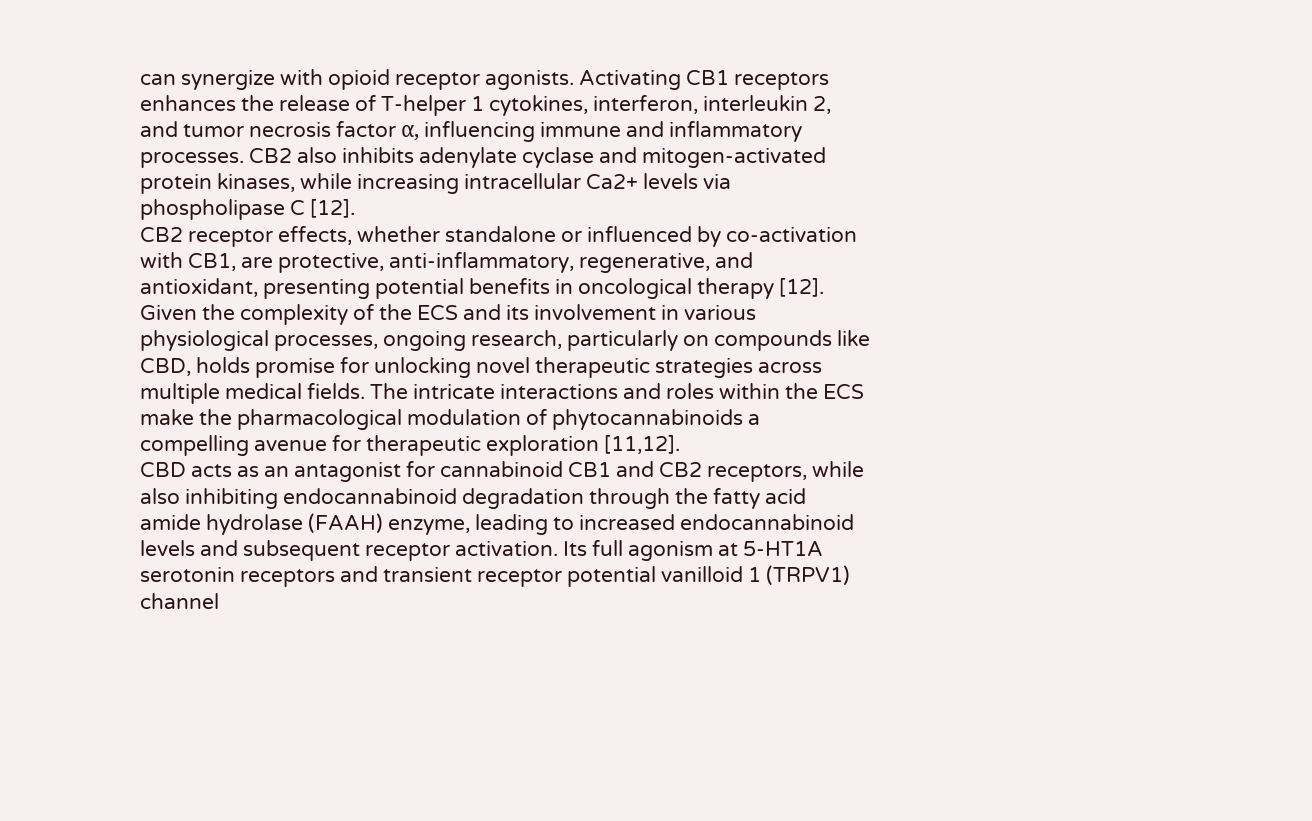can synergize with opioid receptor agonists. Activating CB1 receptors enhances the release of T-helper 1 cytokines, interferon, interleukin 2, and tumor necrosis factor α, influencing immune and inflammatory processes. CB2 also inhibits adenylate cyclase and mitogen-activated protein kinases, while increasing intracellular Ca2+ levels via phospholipase C [12].
CB2 receptor effects, whether standalone or influenced by co-activation with CB1, are protective, anti-inflammatory, regenerative, and antioxidant, presenting potential benefits in oncological therapy [12].
Given the complexity of the ECS and its involvement in various physiological processes, ongoing research, particularly on compounds like CBD, holds promise for unlocking novel therapeutic strategies across multiple medical fields. The intricate interactions and roles within the ECS make the pharmacological modulation of phytocannabinoids a compelling avenue for therapeutic exploration [11,12].
CBD acts as an antagonist for cannabinoid CB1 and CB2 receptors, while also inhibiting endocannabinoid degradation through the fatty acid amide hydrolase (FAAH) enzyme, leading to increased endocannabinoid levels and subsequent receptor activation. Its full agonism at 5-HT1A serotonin receptors and transient receptor potential vanilloid 1 (TRPV1) channel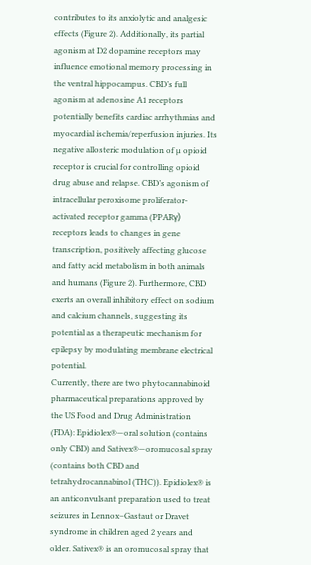contributes to its anxiolytic and analgesic effects (Figure 2). Additionally, its partial agonism at D2 dopamine receptors may influence emotional memory processing in the ventral hippocampus. CBD’s full agonism at adenosine A1 receptors potentially benefits cardiac arrhythmias and myocardial ischemia/reperfusion injuries. Its negative allosteric modulation of µ opioid receptor is crucial for controlling opioid drug abuse and relapse. CBD’s agonism of intracellular peroxisome proliferator-activated receptor gamma (PPARγ) receptors leads to changes in gene transcription, positively affecting glucose and fatty acid metabolism in both animals and humans (Figure 2). Furthermore, CBD exerts an overall inhibitory effect on sodium and calcium channels, suggesting its potential as a therapeutic mechanism for epilepsy by modulating membrane electrical potential.
Currently, there are two phytocannabinoid pharmaceutical preparations approved by the US Food and Drug Administration (FDA): Epidiolex®—oral solution (contains only CBD) and Sativex®—oromucosal spray (contains both CBD and tetrahydrocannabinol (THC)). Epidiolex® is an anticonvulsant preparation used to treat seizures in Lennox–Gastaut or Dravet syndrome in children aged 2 years and older. Sativex® is an oromucosal spray that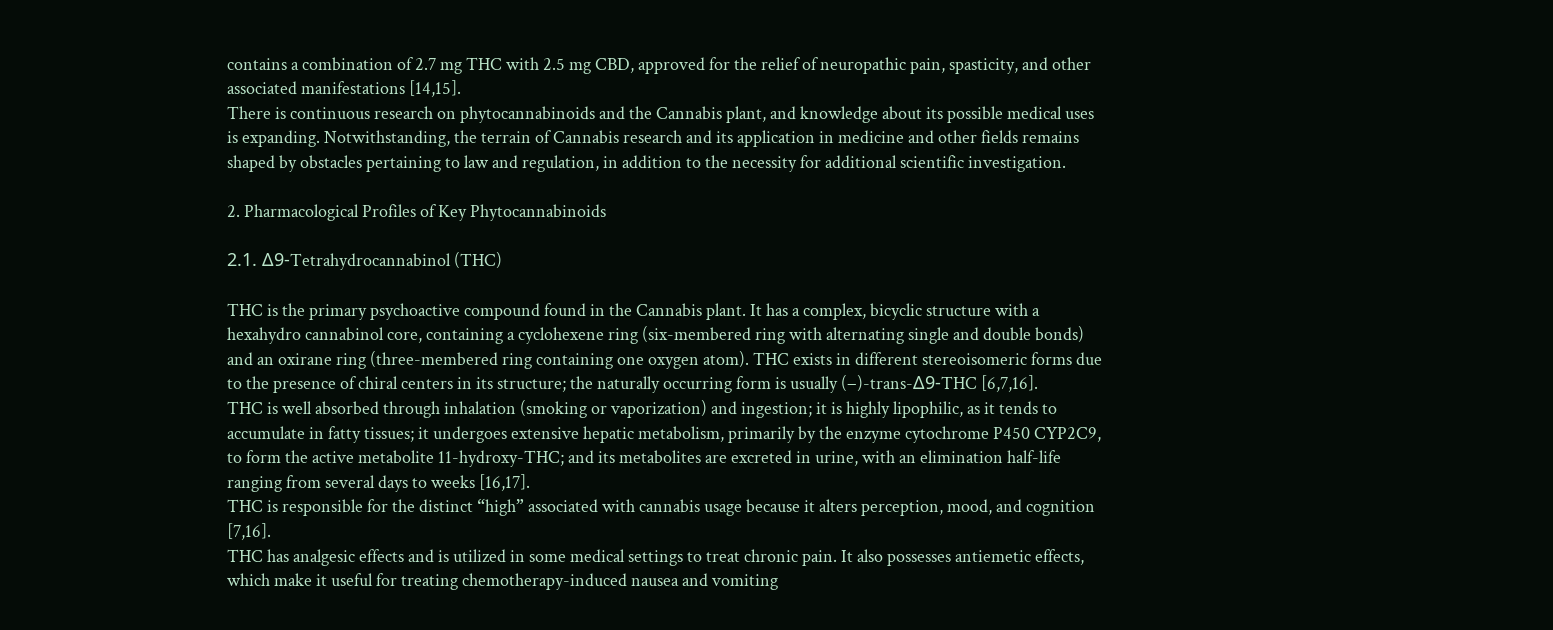contains a combination of 2.7 mg THC with 2.5 mg CBD, approved for the relief of neuropathic pain, spasticity, and other associated manifestations [14,15].
There is continuous research on phytocannabinoids and the Cannabis plant, and knowledge about its possible medical uses is expanding. Notwithstanding, the terrain of Cannabis research and its application in medicine and other fields remains shaped by obstacles pertaining to law and regulation, in addition to the necessity for additional scientific investigation.

2. Pharmacological Profiles of Key Phytocannabinoids

2.1. Δ9-Tetrahydrocannabinol (THC)

THC is the primary psychoactive compound found in the Cannabis plant. It has a complex, bicyclic structure with a hexahydro cannabinol core, containing a cyclohexene ring (six-membered ring with alternating single and double bonds) and an oxirane ring (three-membered ring containing one oxygen atom). THC exists in different stereoisomeric forms due to the presence of chiral centers in its structure; the naturally occurring form is usually (−)-trans-Δ9-THC [6,7,16].
THC is well absorbed through inhalation (smoking or vaporization) and ingestion; it is highly lipophilic, as it tends to accumulate in fatty tissues; it undergoes extensive hepatic metabolism, primarily by the enzyme cytochrome P450 CYP2C9, to form the active metabolite 11-hydroxy-THC; and its metabolites are excreted in urine, with an elimination half-life ranging from several days to weeks [16,17].
THC is responsible for the distinct “high” associated with cannabis usage because it alters perception, mood, and cognition [7,16].
THC has analgesic effects and is utilized in some medical settings to treat chronic pain. It also possesses antiemetic effects, which make it useful for treating chemotherapy-induced nausea and vomiting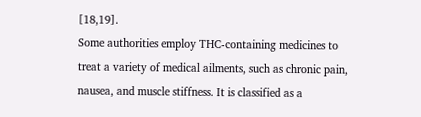[18,19].
Some authorities employ THC-containing medicines to treat a variety of medical ailments, such as chronic pain, nausea, and muscle stiffness. It is classified as a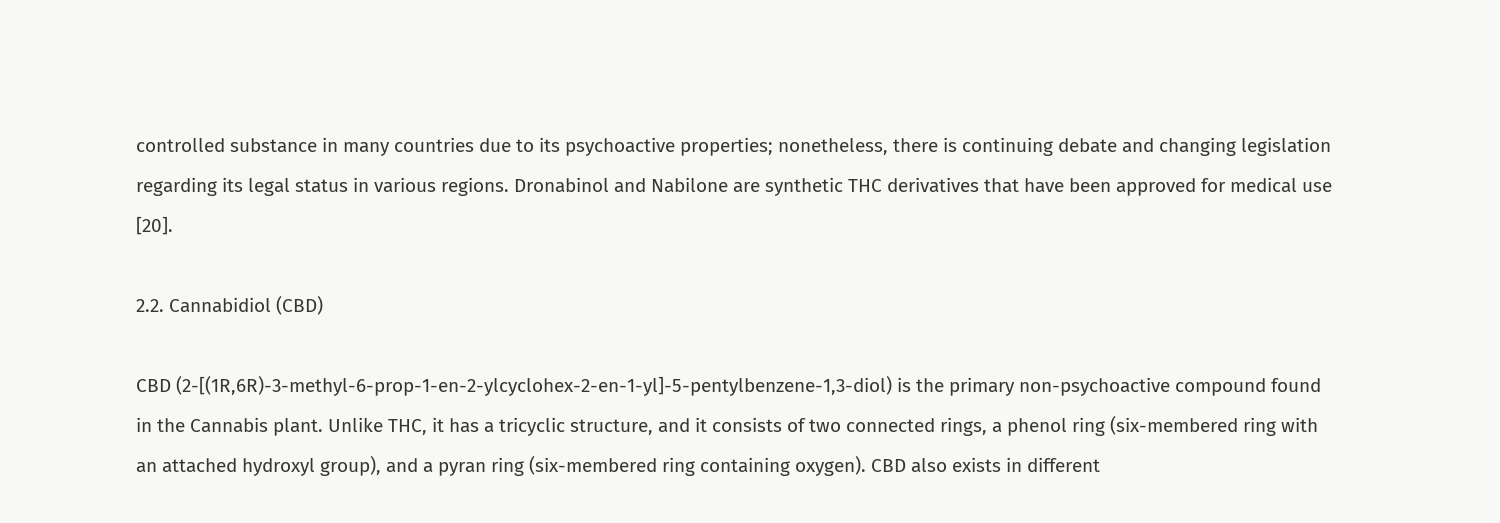controlled substance in many countries due to its psychoactive properties; nonetheless, there is continuing debate and changing legislation regarding its legal status in various regions. Dronabinol and Nabilone are synthetic THC derivatives that have been approved for medical use [20].

2.2. Cannabidiol (CBD)

CBD (2-[(1R,6R)-3-methyl-6-prop-1-en-2-ylcyclohex-2-en-1-yl]-5-pentylbenzene-1,3-diol) is the primary non-psychoactive compound found in the Cannabis plant. Unlike THC, it has a tricyclic structure, and it consists of two connected rings, a phenol ring (six-membered ring with an attached hydroxyl group), and a pyran ring (six-membered ring containing oxygen). CBD also exists in different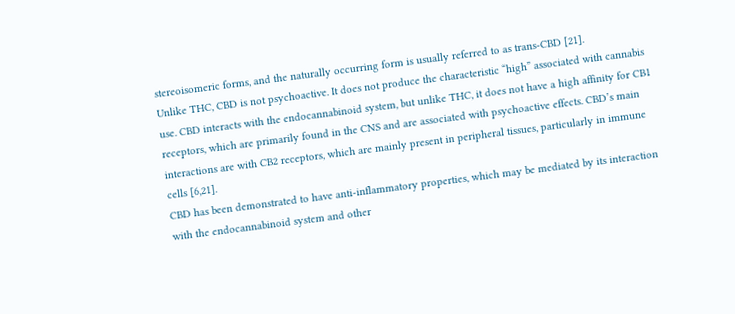stereoisomeric forms, and the naturally occurring form is usually referred to as trans-CBD [21].
Unlike THC, CBD is not psychoactive. It does not produce the characteristic “high” associated with cannabis use. CBD interacts with the endocannabinoid system, but unlike THC, it does not have a high affinity for CB1 receptors, which are primarily found in the CNS and are associated with psychoactive effects. CBD’s main interactions are with CB2 receptors, which are mainly present in peripheral tissues, particularly in immune cells [6,21].
CBD has been demonstrated to have anti-inflammatory properties, which may be mediated by its interaction with the endocannabinoid system and other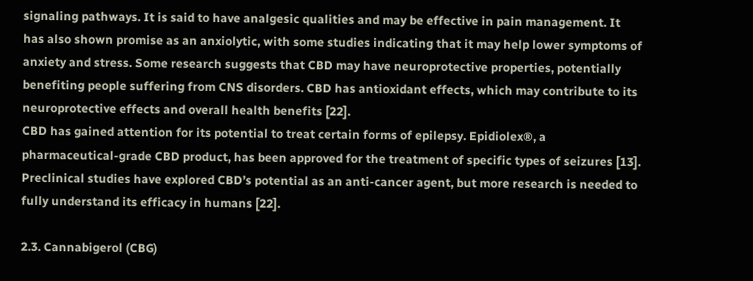signaling pathways. It is said to have analgesic qualities and may be effective in pain management. It has also shown promise as an anxiolytic, with some studies indicating that it may help lower symptoms of anxiety and stress. Some research suggests that CBD may have neuroprotective properties, potentially benefiting people suffering from CNS disorders. CBD has antioxidant effects, which may contribute to its neuroprotective effects and overall health benefits [22].
CBD has gained attention for its potential to treat certain forms of epilepsy. Epidiolex®, a pharmaceutical-grade CBD product, has been approved for the treatment of specific types of seizures [13].
Preclinical studies have explored CBD’s potential as an anti-cancer agent, but more research is needed to fully understand its efficacy in humans [22].

2.3. Cannabigerol (CBG)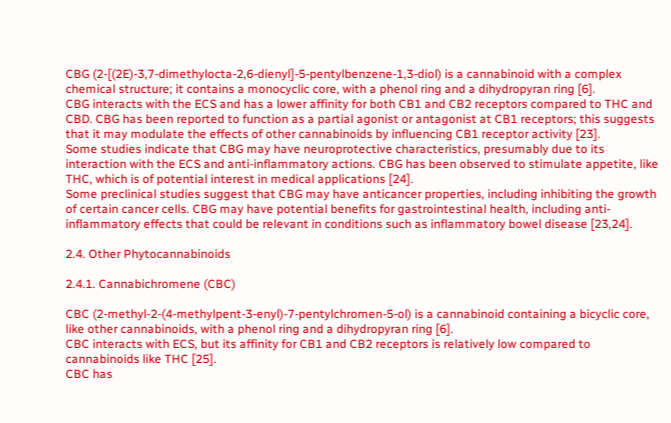CBG (2-[(2E)-3,7-dimethylocta-2,6-dienyl]-5-pentylbenzene-1,3-diol) is a cannabinoid with a complex chemical structure; it contains a monocyclic core, with a phenol ring and a dihydropyran ring [6].
CBG interacts with the ECS and has a lower affinity for both CB1 and CB2 receptors compared to THC and CBD. CBG has been reported to function as a partial agonist or antagonist at CB1 receptors; this suggests that it may modulate the effects of other cannabinoids by influencing CB1 receptor activity [23].
Some studies indicate that CBG may have neuroprotective characteristics, presumably due to its interaction with the ECS and anti-inflammatory actions. CBG has been observed to stimulate appetite, like THC, which is of potential interest in medical applications [24].
Some preclinical studies suggest that CBG may have anticancer properties, including inhibiting the growth of certain cancer cells. CBG may have potential benefits for gastrointestinal health, including anti-inflammatory effects that could be relevant in conditions such as inflammatory bowel disease [23,24].

2.4. Other Phytocannabinoids

2.4.1. Cannabichromene (CBC)

CBC (2-methyl-2-(4-methylpent-3-enyl)-7-pentylchromen-5-ol) is a cannabinoid containing a bicyclic core, like other cannabinoids, with a phenol ring and a dihydropyran ring [6].
CBC interacts with ECS, but its affinity for CB1 and CB2 receptors is relatively low compared to cannabinoids like THC [25].
CBC has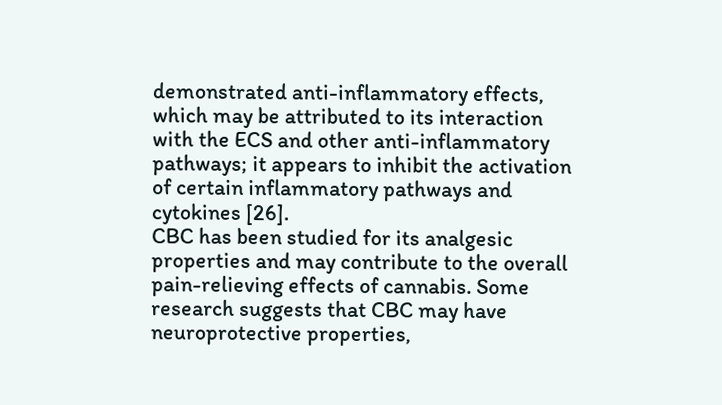demonstrated anti-inflammatory effects, which may be attributed to its interaction with the ECS and other anti-inflammatory pathways; it appears to inhibit the activation of certain inflammatory pathways and cytokines [26].
CBC has been studied for its analgesic properties and may contribute to the overall pain-relieving effects of cannabis. Some research suggests that CBC may have neuroprotective properties,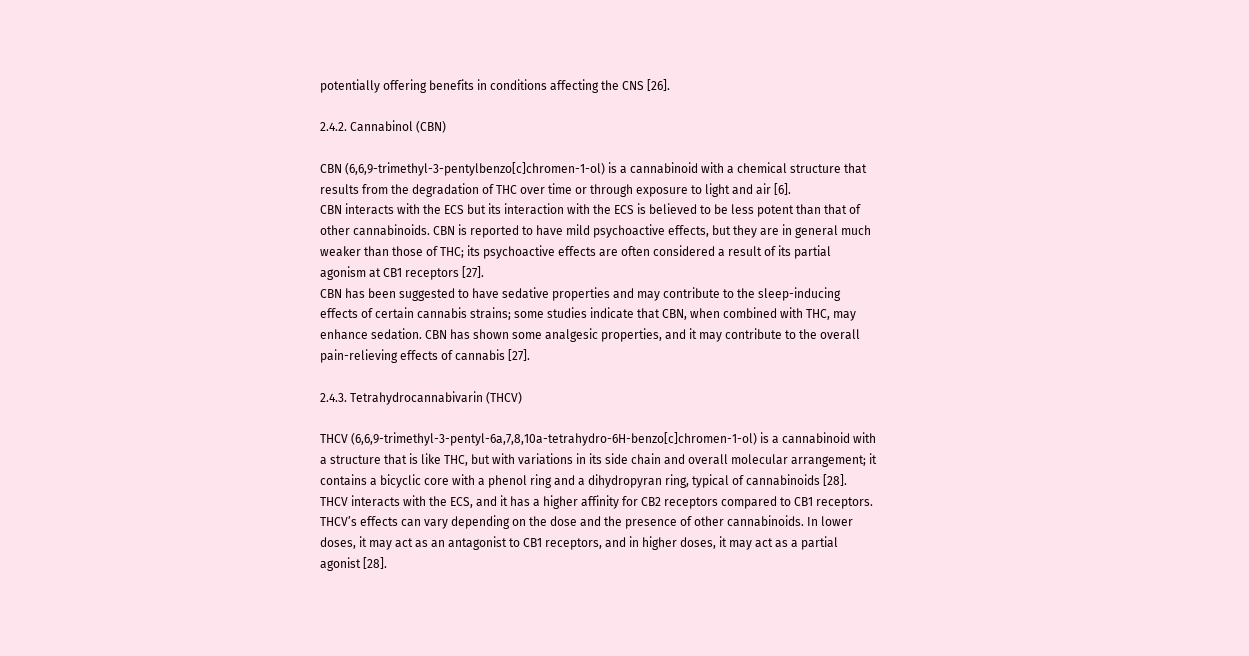potentially offering benefits in conditions affecting the CNS [26].

2.4.2. Cannabinol (CBN)

CBN (6,6,9-trimethyl-3-pentylbenzo[c]chromen-1-ol) is a cannabinoid with a chemical structure that results from the degradation of THC over time or through exposure to light and air [6].
CBN interacts with the ECS but its interaction with the ECS is believed to be less potent than that of other cannabinoids. CBN is reported to have mild psychoactive effects, but they are in general much weaker than those of THC; its psychoactive effects are often considered a result of its partial agonism at CB1 receptors [27].
CBN has been suggested to have sedative properties and may contribute to the sleep-inducing effects of certain cannabis strains; some studies indicate that CBN, when combined with THC, may enhance sedation. CBN has shown some analgesic properties, and it may contribute to the overall pain-relieving effects of cannabis [27].

2.4.3. Tetrahydrocannabivarin (THCV)

THCV (6,6,9-trimethyl-3-pentyl-6a,7,8,10a-tetrahydro-6H-benzo[c]chromen-1-ol) is a cannabinoid with a structure that is like THC, but with variations in its side chain and overall molecular arrangement; it contains a bicyclic core with a phenol ring and a dihydropyran ring, typical of cannabinoids [28].
THCV interacts with the ECS, and it has a higher affinity for CB2 receptors compared to CB1 receptors. THCV’s effects can vary depending on the dose and the presence of other cannabinoids. In lower doses, it may act as an antagonist to CB1 receptors, and in higher doses, it may act as a partial agonist [28].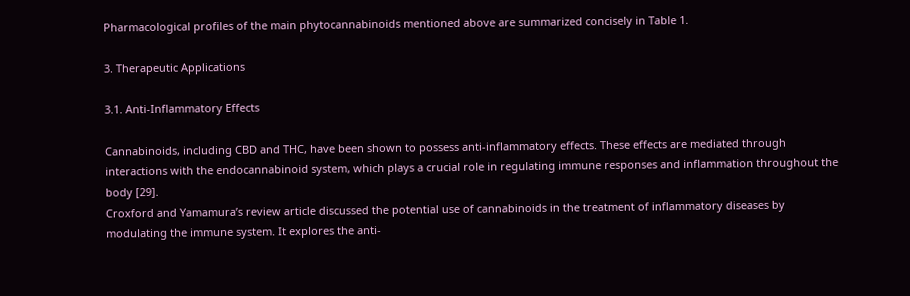Pharmacological profiles of the main phytocannabinoids mentioned above are summarized concisely in Table 1.

3. Therapeutic Applications

3.1. Anti-Inflammatory Effects

Cannabinoids, including CBD and THC, have been shown to possess anti-inflammatory effects. These effects are mediated through interactions with the endocannabinoid system, which plays a crucial role in regulating immune responses and inflammation throughout the body [29].
Croxford and Yamamura’s review article discussed the potential use of cannabinoids in the treatment of inflammatory diseases by modulating the immune system. It explores the anti-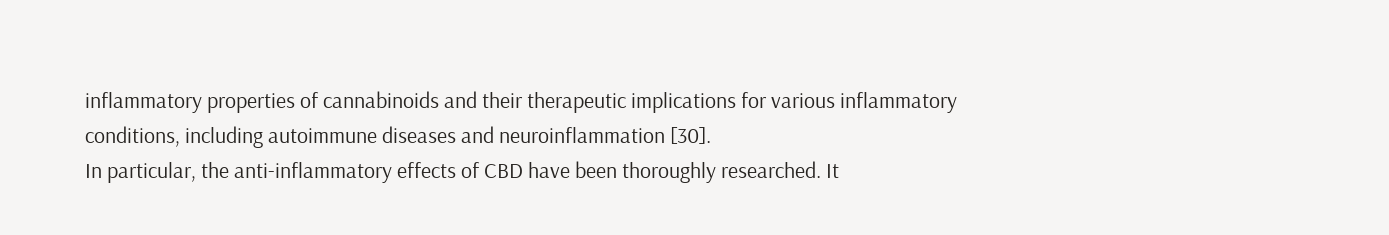inflammatory properties of cannabinoids and their therapeutic implications for various inflammatory conditions, including autoimmune diseases and neuroinflammation [30].
In particular, the anti-inflammatory effects of CBD have been thoroughly researched. It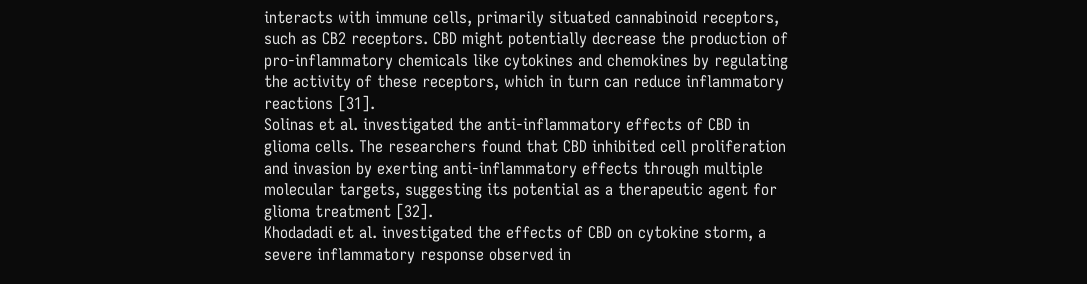interacts with immune cells, primarily situated cannabinoid receptors, such as CB2 receptors. CBD might potentially decrease the production of pro-inflammatory chemicals like cytokines and chemokines by regulating the activity of these receptors, which in turn can reduce inflammatory reactions [31].
Solinas et al. investigated the anti-inflammatory effects of CBD in glioma cells. The researchers found that CBD inhibited cell proliferation and invasion by exerting anti-inflammatory effects through multiple molecular targets, suggesting its potential as a therapeutic agent for glioma treatment [32].
Khodadadi et al. investigated the effects of CBD on cytokine storm, a severe inflammatory response observed in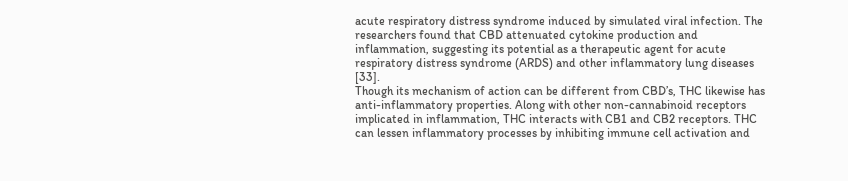acute respiratory distress syndrome induced by simulated viral infection. The researchers found that CBD attenuated cytokine production and inflammation, suggesting its potential as a therapeutic agent for acute respiratory distress syndrome (ARDS) and other inflammatory lung diseases [33].
Though its mechanism of action can be different from CBD’s, THC likewise has anti-inflammatory properties. Along with other non-cannabinoid receptors implicated in inflammation, THC interacts with CB1 and CB2 receptors. THC can lessen inflammatory processes by inhibiting immune cell activation and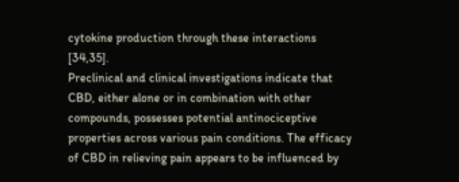cytokine production through these interactions [34,35].
Preclinical and clinical investigations indicate that CBD, either alone or in combination with other compounds, possesses potential antinociceptive properties across various pain conditions. The efficacy of CBD in relieving pain appears to be influenced by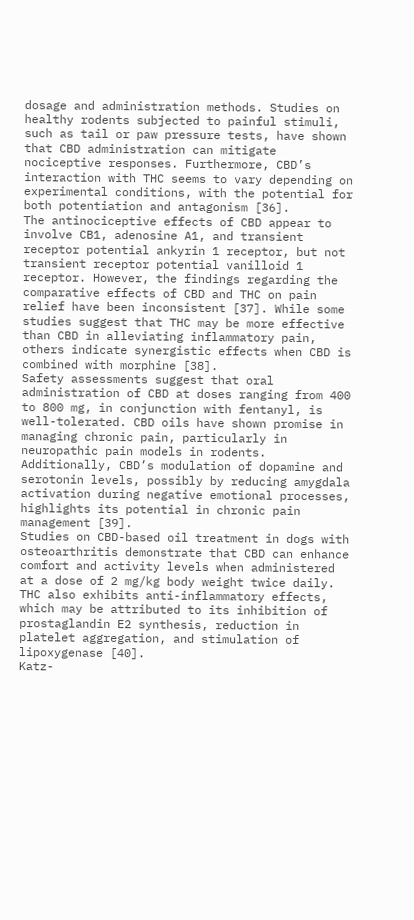dosage and administration methods. Studies on healthy rodents subjected to painful stimuli, such as tail or paw pressure tests, have shown that CBD administration can mitigate nociceptive responses. Furthermore, CBD’s interaction with THC seems to vary depending on experimental conditions, with the potential for both potentiation and antagonism [36].
The antinociceptive effects of CBD appear to involve CB1, adenosine A1, and transient receptor potential ankyrin 1 receptor, but not transient receptor potential vanilloid 1 receptor. However, the findings regarding the comparative effects of CBD and THC on pain relief have been inconsistent [37]. While some studies suggest that THC may be more effective than CBD in alleviating inflammatory pain, others indicate synergistic effects when CBD is combined with morphine [38].
Safety assessments suggest that oral administration of CBD at doses ranging from 400 to 800 mg, in conjunction with fentanyl, is well-tolerated. CBD oils have shown promise in managing chronic pain, particularly in neuropathic pain models in rodents. Additionally, CBD’s modulation of dopamine and serotonin levels, possibly by reducing amygdala activation during negative emotional processes, highlights its potential in chronic pain management [39].
Studies on CBD-based oil treatment in dogs with osteoarthritis demonstrate that CBD can enhance comfort and activity levels when administered at a dose of 2 mg/kg body weight twice daily. THC also exhibits anti-inflammatory effects, which may be attributed to its inhibition of prostaglandin E2 synthesis, reduction in platelet aggregation, and stimulation of lipoxygenase [40].
Katz-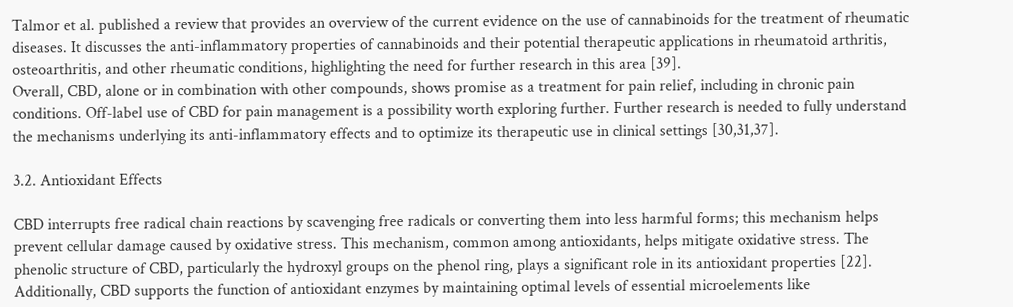Talmor et al. published a review that provides an overview of the current evidence on the use of cannabinoids for the treatment of rheumatic diseases. It discusses the anti-inflammatory properties of cannabinoids and their potential therapeutic applications in rheumatoid arthritis, osteoarthritis, and other rheumatic conditions, highlighting the need for further research in this area [39].
Overall, CBD, alone or in combination with other compounds, shows promise as a treatment for pain relief, including in chronic pain conditions. Off-label use of CBD for pain management is a possibility worth exploring further. Further research is needed to fully understand the mechanisms underlying its anti-inflammatory effects and to optimize its therapeutic use in clinical settings [30,31,37].

3.2. Antioxidant Effects

CBD interrupts free radical chain reactions by scavenging free radicals or converting them into less harmful forms; this mechanism helps prevent cellular damage caused by oxidative stress. This mechanism, common among antioxidants, helps mitigate oxidative stress. The phenolic structure of CBD, particularly the hydroxyl groups on the phenol ring, plays a significant role in its antioxidant properties [22]. Additionally, CBD supports the function of antioxidant enzymes by maintaining optimal levels of essential microelements like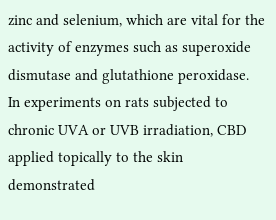zinc and selenium, which are vital for the activity of enzymes such as superoxide dismutase and glutathione peroxidase.
In experiments on rats subjected to chronic UVA or UVB irradiation, CBD applied topically to the skin demonstrated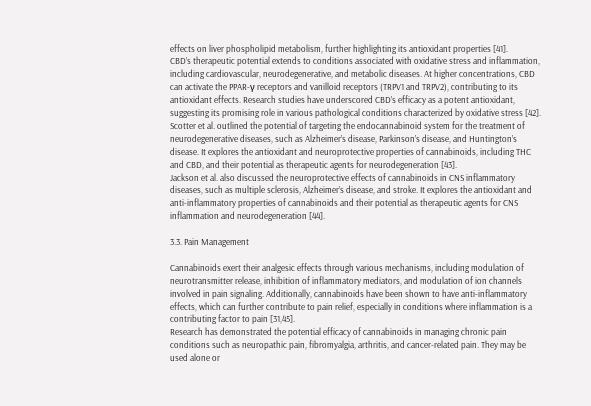effects on liver phospholipid metabolism, further highlighting its antioxidant properties [41].
CBD’s therapeutic potential extends to conditions associated with oxidative stress and inflammation, including cardiovascular, neurodegenerative, and metabolic diseases. At higher concentrations, CBD can activate the PPAR-γ receptors and vanilloid receptors (TRPV1 and TRPV2), contributing to its antioxidant effects. Research studies have underscored CBD’s efficacy as a potent antioxidant, suggesting its promising role in various pathological conditions characterized by oxidative stress [42].
Scotter et al. outlined the potential of targeting the endocannabinoid system for the treatment of neurodegenerative diseases, such as Alzheimer’s disease, Parkinson’s disease, and Huntington’s disease. It explores the antioxidant and neuroprotective properties of cannabinoids, including THC and CBD, and their potential as therapeutic agents for neurodegeneration [43].
Jackson et al. also discussed the neuroprotective effects of cannabinoids in CNS inflammatory diseases, such as multiple sclerosis, Alzheimer’s disease, and stroke. It explores the antioxidant and anti-inflammatory properties of cannabinoids and their potential as therapeutic agents for CNS inflammation and neurodegeneration [44].

3.3. Pain Management

Cannabinoids exert their analgesic effects through various mechanisms, including modulation of neurotransmitter release, inhibition of inflammatory mediators, and modulation of ion channels involved in pain signaling. Additionally, cannabinoids have been shown to have anti-inflammatory effects, which can further contribute to pain relief, especially in conditions where inflammation is a contributing factor to pain [31,45].
Research has demonstrated the potential efficacy of cannabinoids in managing chronic pain conditions such as neuropathic pain, fibromyalgia, arthritis, and cancer-related pain. They may be used alone or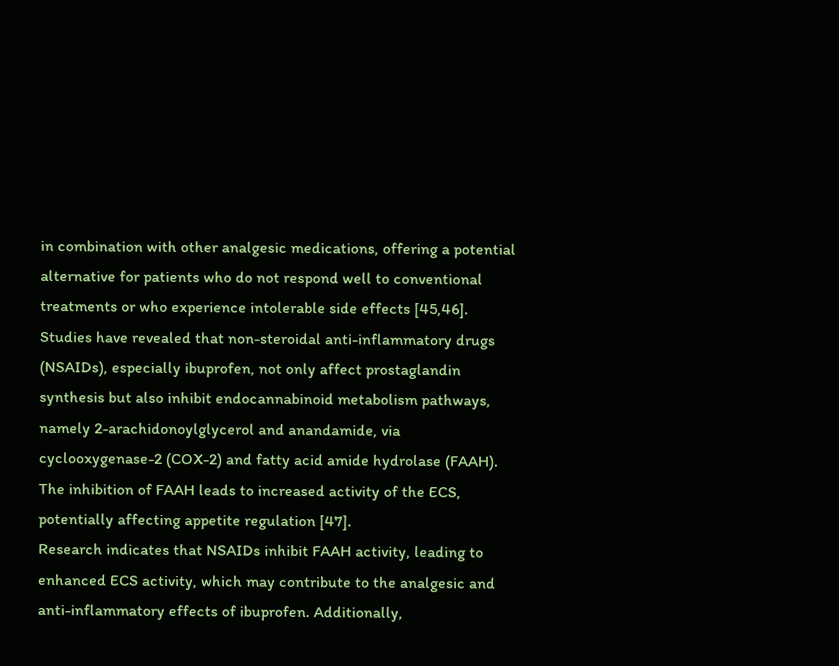in combination with other analgesic medications, offering a potential alternative for patients who do not respond well to conventional treatments or who experience intolerable side effects [45,46].
Studies have revealed that non-steroidal anti-inflammatory drugs (NSAIDs), especially ibuprofen, not only affect prostaglandin synthesis but also inhibit endocannabinoid metabolism pathways, namely 2-arachidonoylglycerol and anandamide, via cyclooxygenase-2 (COX-2) and fatty acid amide hydrolase (FAAH). The inhibition of FAAH leads to increased activity of the ECS, potentially affecting appetite regulation [47].
Research indicates that NSAIDs inhibit FAAH activity, leading to enhanced ECS activity, which may contribute to the analgesic and anti-inflammatory effects of ibuprofen. Additionally,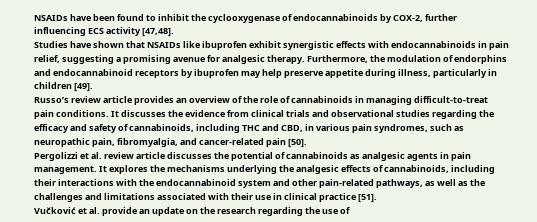NSAIDs have been found to inhibit the cyclooxygenase of endocannabinoids by COX-2, further influencing ECS activity [47,48].
Studies have shown that NSAIDs like ibuprofen exhibit synergistic effects with endocannabinoids in pain relief, suggesting a promising avenue for analgesic therapy. Furthermore, the modulation of endorphins and endocannabinoid receptors by ibuprofen may help preserve appetite during illness, particularly in children [49].
Russo’s review article provides an overview of the role of cannabinoids in managing difficult-to-treat pain conditions. It discusses the evidence from clinical trials and observational studies regarding the efficacy and safety of cannabinoids, including THC and CBD, in various pain syndromes, such as neuropathic pain, fibromyalgia, and cancer-related pain [50].
Pergolizzi et al. review article discusses the potential of cannabinoids as analgesic agents in pain management. It explores the mechanisms underlying the analgesic effects of cannabinoids, including their interactions with the endocannabinoid system and other pain-related pathways, as well as the challenges and limitations associated with their use in clinical practice [51].
Vučković et al. provide an update on the research regarding the use of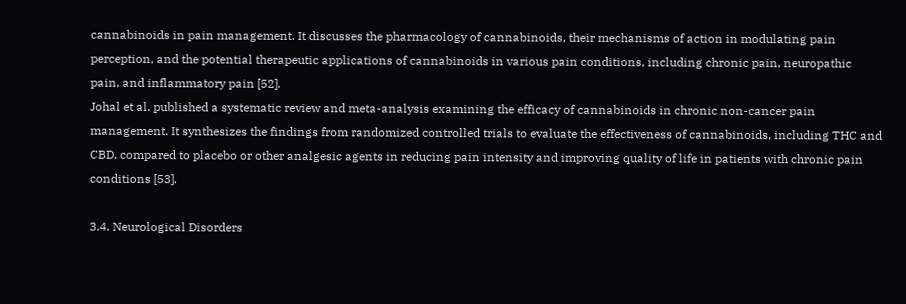cannabinoids in pain management. It discusses the pharmacology of cannabinoids, their mechanisms of action in modulating pain perception, and the potential therapeutic applications of cannabinoids in various pain conditions, including chronic pain, neuropathic pain, and inflammatory pain [52].
Johal et al. published a systematic review and meta-analysis examining the efficacy of cannabinoids in chronic non-cancer pain management. It synthesizes the findings from randomized controlled trials to evaluate the effectiveness of cannabinoids, including THC and CBD, compared to placebo or other analgesic agents in reducing pain intensity and improving quality of life in patients with chronic pain conditions [53].

3.4. Neurological Disorders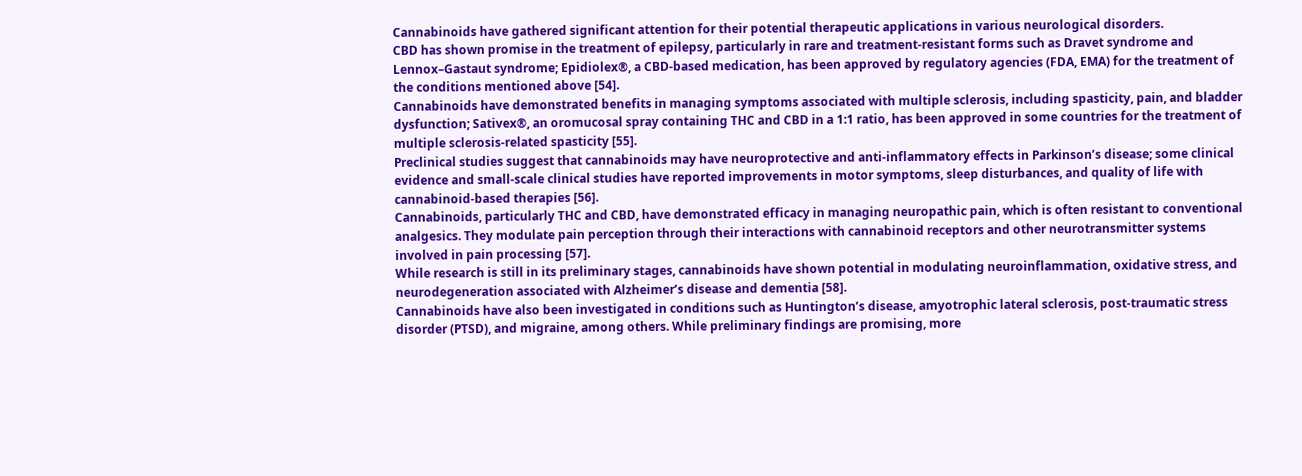Cannabinoids have gathered significant attention for their potential therapeutic applications in various neurological disorders.
CBD has shown promise in the treatment of epilepsy, particularly in rare and treatment-resistant forms such as Dravet syndrome and Lennox–Gastaut syndrome; Epidiolex®, a CBD-based medication, has been approved by regulatory agencies (FDA, EMA) for the treatment of the conditions mentioned above [54].
Cannabinoids have demonstrated benefits in managing symptoms associated with multiple sclerosis, including spasticity, pain, and bladder dysfunction; Sativex®, an oromucosal spray containing THC and CBD in a 1:1 ratio, has been approved in some countries for the treatment of multiple sclerosis-related spasticity [55].
Preclinical studies suggest that cannabinoids may have neuroprotective and anti-inflammatory effects in Parkinson’s disease; some clinical evidence and small-scale clinical studies have reported improvements in motor symptoms, sleep disturbances, and quality of life with cannabinoid-based therapies [56].
Cannabinoids, particularly THC and CBD, have demonstrated efficacy in managing neuropathic pain, which is often resistant to conventional analgesics. They modulate pain perception through their interactions with cannabinoid receptors and other neurotransmitter systems involved in pain processing [57].
While research is still in its preliminary stages, cannabinoids have shown potential in modulating neuroinflammation, oxidative stress, and neurodegeneration associated with Alzheimer’s disease and dementia [58].
Cannabinoids have also been investigated in conditions such as Huntington’s disease, amyotrophic lateral sclerosis, post-traumatic stress disorder (PTSD), and migraine, among others. While preliminary findings are promising, more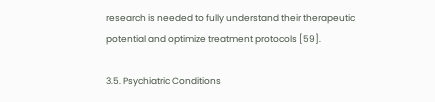research is needed to fully understand their therapeutic potential and optimize treatment protocols [59].

3.5. Psychiatric Conditions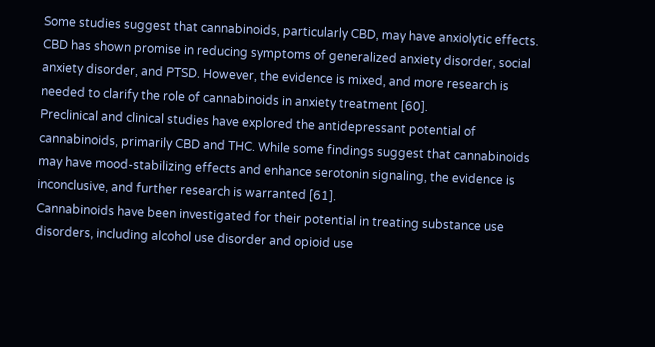Some studies suggest that cannabinoids, particularly CBD, may have anxiolytic effects. CBD has shown promise in reducing symptoms of generalized anxiety disorder, social anxiety disorder, and PTSD. However, the evidence is mixed, and more research is needed to clarify the role of cannabinoids in anxiety treatment [60].
Preclinical and clinical studies have explored the antidepressant potential of cannabinoids, primarily CBD and THC. While some findings suggest that cannabinoids may have mood-stabilizing effects and enhance serotonin signaling, the evidence is inconclusive, and further research is warranted [61].
Cannabinoids have been investigated for their potential in treating substance use disorders, including alcohol use disorder and opioid use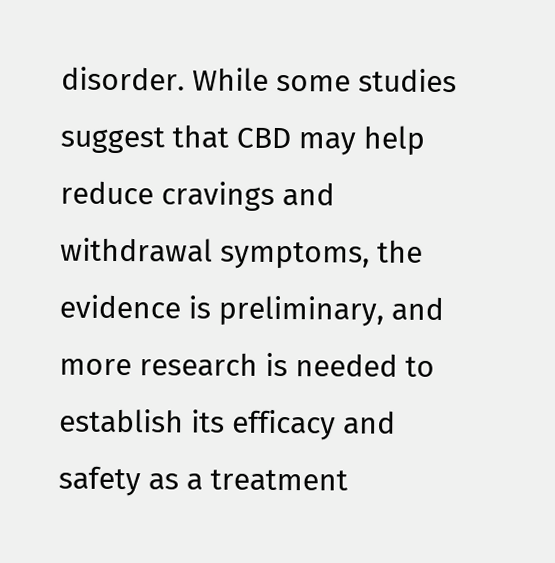disorder. While some studies suggest that CBD may help reduce cravings and withdrawal symptoms, the evidence is preliminary, and more research is needed to establish its efficacy and safety as a treatment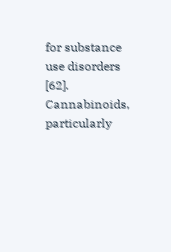for substance use disorders [62].
Cannabinoids, particularly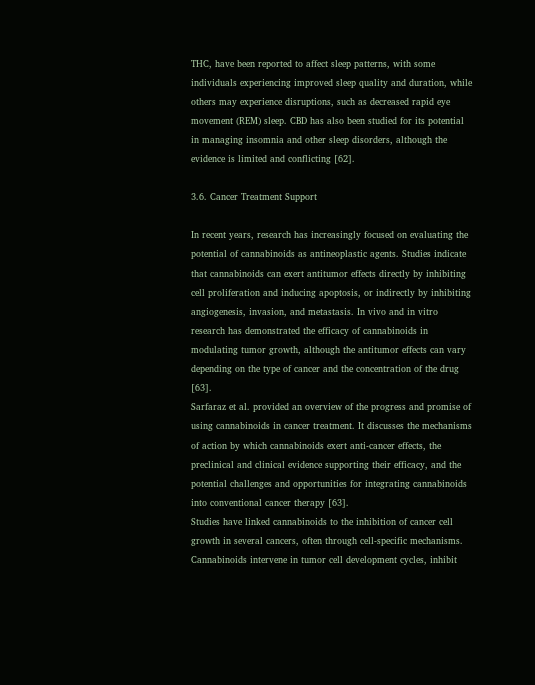THC, have been reported to affect sleep patterns, with some individuals experiencing improved sleep quality and duration, while others may experience disruptions, such as decreased rapid eye movement (REM) sleep. CBD has also been studied for its potential in managing insomnia and other sleep disorders, although the evidence is limited and conflicting [62].

3.6. Cancer Treatment Support

In recent years, research has increasingly focused on evaluating the potential of cannabinoids as antineoplastic agents. Studies indicate that cannabinoids can exert antitumor effects directly by inhibiting cell proliferation and inducing apoptosis, or indirectly by inhibiting angiogenesis, invasion, and metastasis. In vivo and in vitro research has demonstrated the efficacy of cannabinoids in modulating tumor growth, although the antitumor effects can vary depending on the type of cancer and the concentration of the drug [63].
Sarfaraz et al. provided an overview of the progress and promise of using cannabinoids in cancer treatment. It discusses the mechanisms of action by which cannabinoids exert anti-cancer effects, the preclinical and clinical evidence supporting their efficacy, and the potential challenges and opportunities for integrating cannabinoids into conventional cancer therapy [63].
Studies have linked cannabinoids to the inhibition of cancer cell growth in several cancers, often through cell-specific mechanisms. Cannabinoids intervene in tumor cell development cycles, inhibit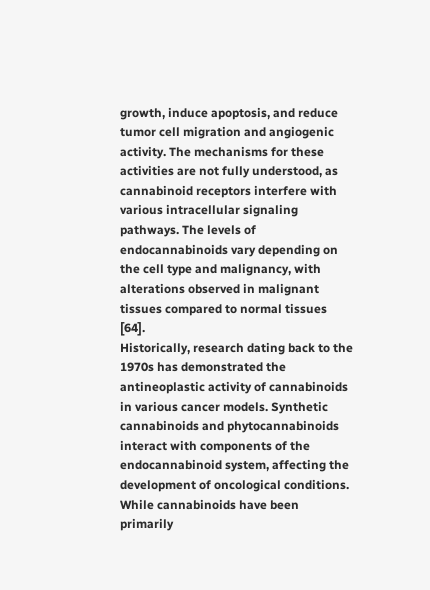growth, induce apoptosis, and reduce tumor cell migration and angiogenic activity. The mechanisms for these activities are not fully understood, as cannabinoid receptors interfere with various intracellular signaling pathways. The levels of endocannabinoids vary depending on the cell type and malignancy, with alterations observed in malignant tissues compared to normal tissues [64].
Historically, research dating back to the 1970s has demonstrated the antineoplastic activity of cannabinoids in various cancer models. Synthetic cannabinoids and phytocannabinoids interact with components of the endocannabinoid system, affecting the development of oncological conditions. While cannabinoids have been primarily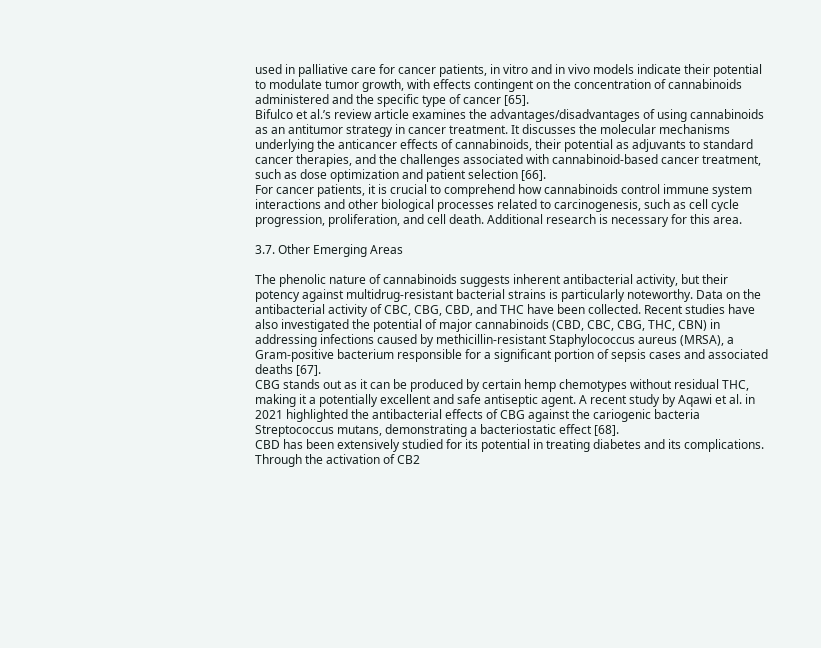used in palliative care for cancer patients, in vitro and in vivo models indicate their potential to modulate tumor growth, with effects contingent on the concentration of cannabinoids administered and the specific type of cancer [65].
Bifulco et al.’s review article examines the advantages/disadvantages of using cannabinoids as an antitumor strategy in cancer treatment. It discusses the molecular mechanisms underlying the anticancer effects of cannabinoids, their potential as adjuvants to standard cancer therapies, and the challenges associated with cannabinoid-based cancer treatment, such as dose optimization and patient selection [66].
For cancer patients, it is crucial to comprehend how cannabinoids control immune system interactions and other biological processes related to carcinogenesis, such as cell cycle progression, proliferation, and cell death. Additional research is necessary for this area.

3.7. Other Emerging Areas

The phenolic nature of cannabinoids suggests inherent antibacterial activity, but their potency against multidrug-resistant bacterial strains is particularly noteworthy. Data on the antibacterial activity of CBC, CBG, CBD, and THC have been collected. Recent studies have also investigated the potential of major cannabinoids (CBD, CBC, CBG, THC, CBN) in addressing infections caused by methicillin-resistant Staphylococcus aureus (MRSA), a Gram-positive bacterium responsible for a significant portion of sepsis cases and associated deaths [67].
CBG stands out as it can be produced by certain hemp chemotypes without residual THC, making it a potentially excellent and safe antiseptic agent. A recent study by Aqawi et al. in 2021 highlighted the antibacterial effects of CBG against the cariogenic bacteria Streptococcus mutans, demonstrating a bacteriostatic effect [68].
CBD has been extensively studied for its potential in treating diabetes and its complications. Through the activation of CB2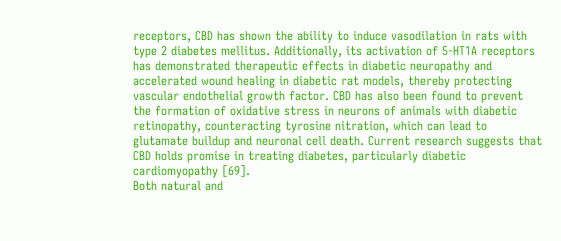receptors, CBD has shown the ability to induce vasodilation in rats with type 2 diabetes mellitus. Additionally, its activation of 5-HT1A receptors has demonstrated therapeutic effects in diabetic neuropathy and accelerated wound healing in diabetic rat models, thereby protecting vascular endothelial growth factor. CBD has also been found to prevent the formation of oxidative stress in neurons of animals with diabetic retinopathy, counteracting tyrosine nitration, which can lead to glutamate buildup and neuronal cell death. Current research suggests that CBD holds promise in treating diabetes, particularly diabetic cardiomyopathy [69].
Both natural and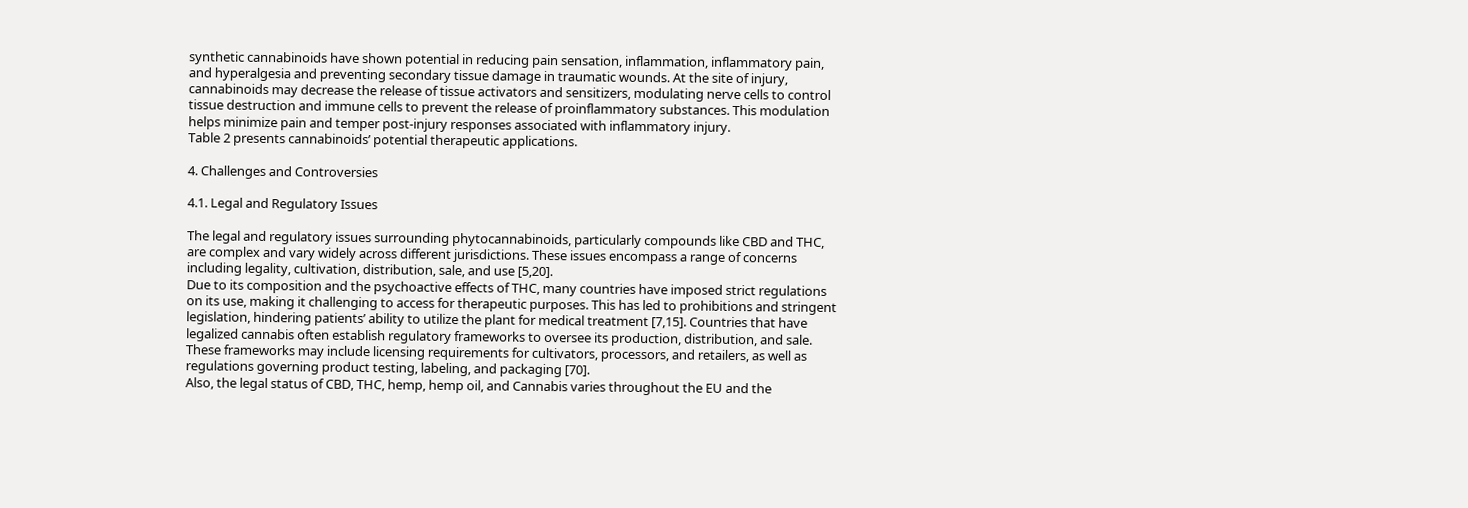synthetic cannabinoids have shown potential in reducing pain sensation, inflammation, inflammatory pain, and hyperalgesia and preventing secondary tissue damage in traumatic wounds. At the site of injury, cannabinoids may decrease the release of tissue activators and sensitizers, modulating nerve cells to control tissue destruction and immune cells to prevent the release of proinflammatory substances. This modulation helps minimize pain and temper post-injury responses associated with inflammatory injury.
Table 2 presents cannabinoids’ potential therapeutic applications.

4. Challenges and Controversies

4.1. Legal and Regulatory Issues

The legal and regulatory issues surrounding phytocannabinoids, particularly compounds like CBD and THC, are complex and vary widely across different jurisdictions. These issues encompass a range of concerns including legality, cultivation, distribution, sale, and use [5,20].
Due to its composition and the psychoactive effects of THC, many countries have imposed strict regulations on its use, making it challenging to access for therapeutic purposes. This has led to prohibitions and stringent legislation, hindering patients’ ability to utilize the plant for medical treatment [7,15]. Countries that have legalized cannabis often establish regulatory frameworks to oversee its production, distribution, and sale. These frameworks may include licensing requirements for cultivators, processors, and retailers, as well as regulations governing product testing, labeling, and packaging [70].
Also, the legal status of CBD, THC, hemp, hemp oil, and Cannabis varies throughout the EU and the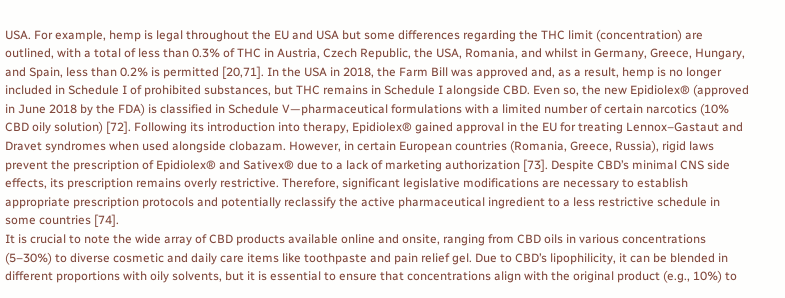USA. For example, hemp is legal throughout the EU and USA but some differences regarding the THC limit (concentration) are outlined, with a total of less than 0.3% of THC in Austria, Czech Republic, the USA, Romania, and whilst in Germany, Greece, Hungary, and Spain, less than 0.2% is permitted [20,71]. In the USA in 2018, the Farm Bill was approved and, as a result, hemp is no longer included in Schedule I of prohibited substances, but THC remains in Schedule I alongside CBD. Even so, the new Epidiolex® (approved in June 2018 by the FDA) is classified in Schedule V—pharmaceutical formulations with a limited number of certain narcotics (10% CBD oily solution) [72]. Following its introduction into therapy, Epidiolex® gained approval in the EU for treating Lennox–Gastaut and Dravet syndromes when used alongside clobazam. However, in certain European countries (Romania, Greece, Russia), rigid laws prevent the prescription of Epidiolex® and Sativex® due to a lack of marketing authorization [73]. Despite CBD’s minimal CNS side effects, its prescription remains overly restrictive. Therefore, significant legislative modifications are necessary to establish appropriate prescription protocols and potentially reclassify the active pharmaceutical ingredient to a less restrictive schedule in some countries [74].
It is crucial to note the wide array of CBD products available online and onsite, ranging from CBD oils in various concentrations (5–30%) to diverse cosmetic and daily care items like toothpaste and pain relief gel. Due to CBD’s lipophilicity, it can be blended in different proportions with oily solvents, but it is essential to ensure that concentrations align with the original product (e.g., 10%) to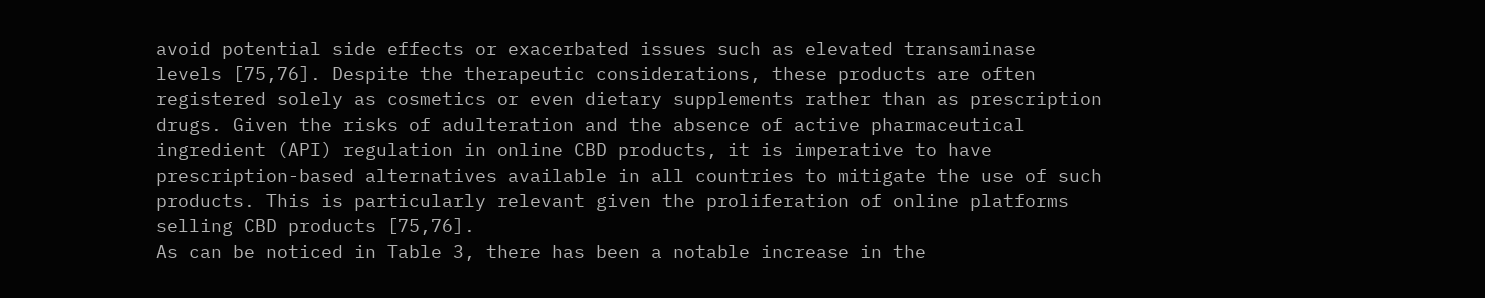avoid potential side effects or exacerbated issues such as elevated transaminase levels [75,76]. Despite the therapeutic considerations, these products are often registered solely as cosmetics or even dietary supplements rather than as prescription drugs. Given the risks of adulteration and the absence of active pharmaceutical ingredient (API) regulation in online CBD products, it is imperative to have prescription-based alternatives available in all countries to mitigate the use of such products. This is particularly relevant given the proliferation of online platforms selling CBD products [75,76].
As can be noticed in Table 3, there has been a notable increase in the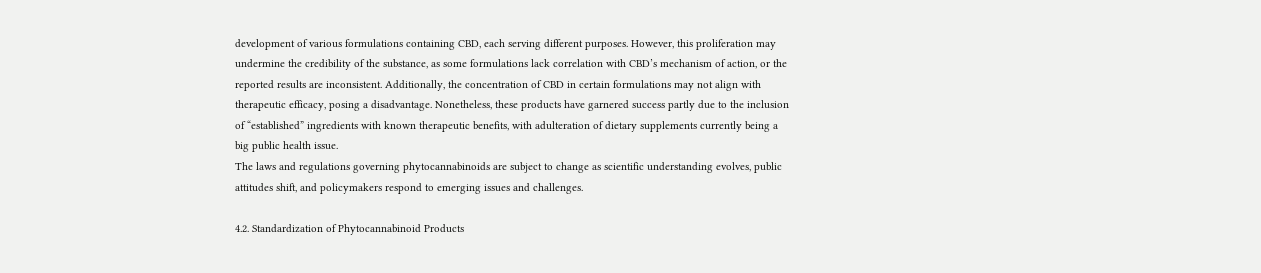development of various formulations containing CBD, each serving different purposes. However, this proliferation may undermine the credibility of the substance, as some formulations lack correlation with CBD’s mechanism of action, or the reported results are inconsistent. Additionally, the concentration of CBD in certain formulations may not align with therapeutic efficacy, posing a disadvantage. Nonetheless, these products have garnered success partly due to the inclusion of “established” ingredients with known therapeutic benefits, with adulteration of dietary supplements currently being a big public health issue.
The laws and regulations governing phytocannabinoids are subject to change as scientific understanding evolves, public attitudes shift, and policymakers respond to emerging issues and challenges.

4.2. Standardization of Phytocannabinoid Products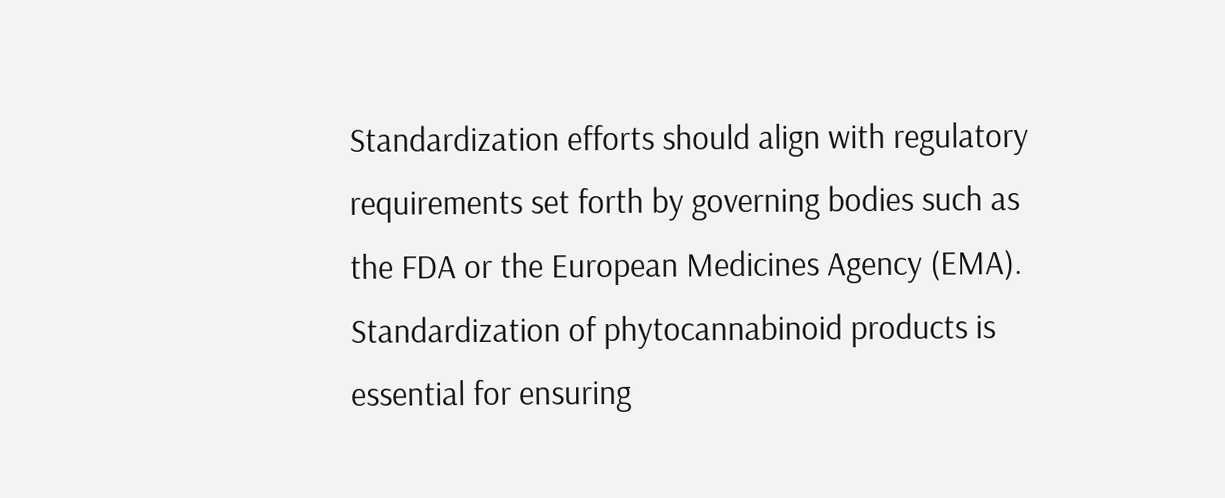Standardization efforts should align with regulatory requirements set forth by governing bodies such as the FDA or the European Medicines Agency (EMA). Standardization of phytocannabinoid products is essential for ensuring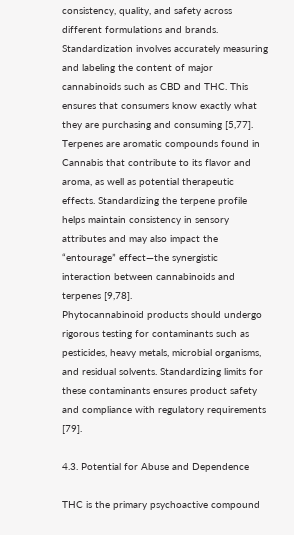consistency, quality, and safety across different formulations and brands. Standardization involves accurately measuring and labeling the content of major cannabinoids such as CBD and THC. This ensures that consumers know exactly what they are purchasing and consuming [5,77].
Terpenes are aromatic compounds found in Cannabis that contribute to its flavor and aroma, as well as potential therapeutic effects. Standardizing the terpene profile helps maintain consistency in sensory attributes and may also impact the “entourage” effect—the synergistic interaction between cannabinoids and terpenes [9,78].
Phytocannabinoid products should undergo rigorous testing for contaminants such as pesticides, heavy metals, microbial organisms, and residual solvents. Standardizing limits for these contaminants ensures product safety and compliance with regulatory requirements [79].

4.3. Potential for Abuse and Dependence

THC is the primary psychoactive compound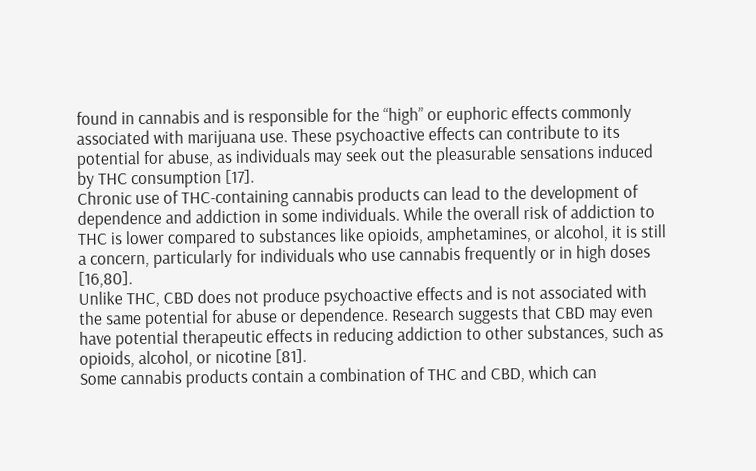found in cannabis and is responsible for the “high” or euphoric effects commonly associated with marijuana use. These psychoactive effects can contribute to its potential for abuse, as individuals may seek out the pleasurable sensations induced by THC consumption [17].
Chronic use of THC-containing cannabis products can lead to the development of dependence and addiction in some individuals. While the overall risk of addiction to THC is lower compared to substances like opioids, amphetamines, or alcohol, it is still a concern, particularly for individuals who use cannabis frequently or in high doses [16,80].
Unlike THC, CBD does not produce psychoactive effects and is not associated with the same potential for abuse or dependence. Research suggests that CBD may even have potential therapeutic effects in reducing addiction to other substances, such as opioids, alcohol, or nicotine [81].
Some cannabis products contain a combination of THC and CBD, which can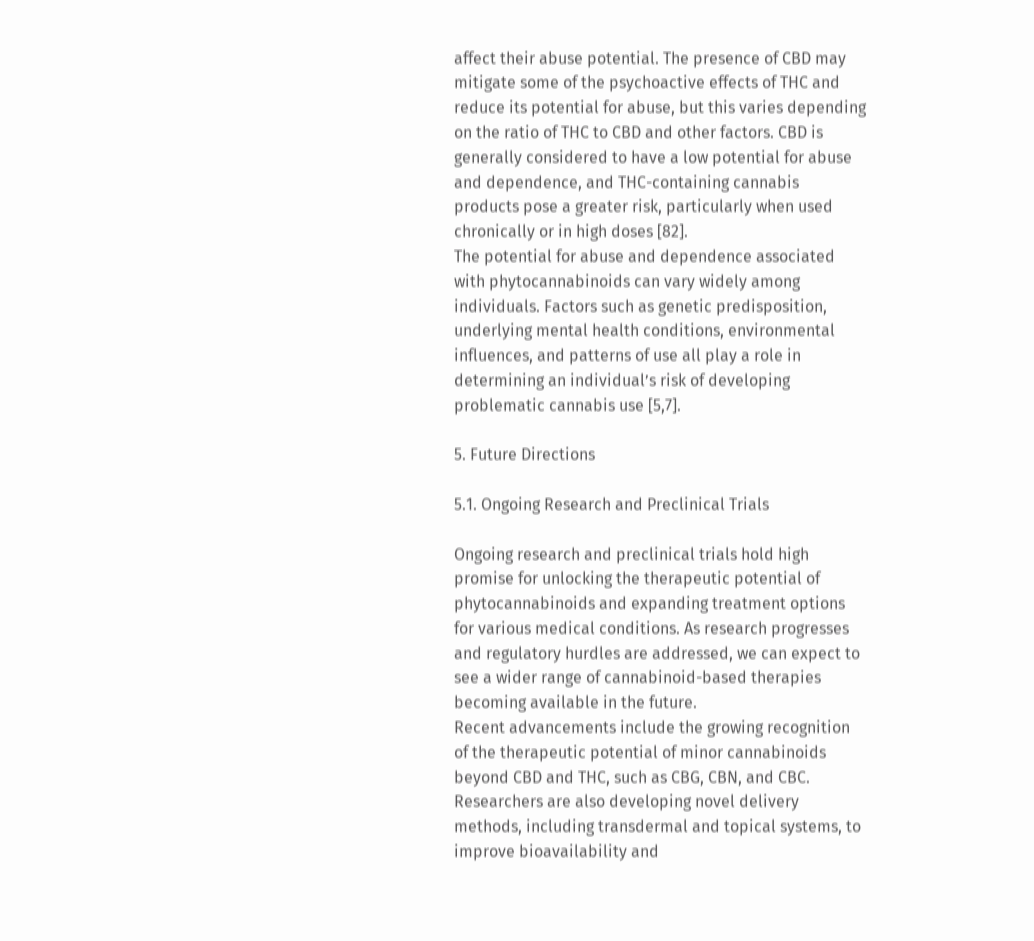affect their abuse potential. The presence of CBD may mitigate some of the psychoactive effects of THC and reduce its potential for abuse, but this varies depending on the ratio of THC to CBD and other factors. CBD is generally considered to have a low potential for abuse and dependence, and THC-containing cannabis products pose a greater risk, particularly when used chronically or in high doses [82].
The potential for abuse and dependence associated with phytocannabinoids can vary widely among individuals. Factors such as genetic predisposition, underlying mental health conditions, environmental influences, and patterns of use all play a role in determining an individual’s risk of developing problematic cannabis use [5,7].

5. Future Directions

5.1. Ongoing Research and Preclinical Trials

Ongoing research and preclinical trials hold high promise for unlocking the therapeutic potential of phytocannabinoids and expanding treatment options for various medical conditions. As research progresses and regulatory hurdles are addressed, we can expect to see a wider range of cannabinoid-based therapies becoming available in the future.
Recent advancements include the growing recognition of the therapeutic potential of minor cannabinoids beyond CBD and THC, such as CBG, CBN, and CBC. Researchers are also developing novel delivery methods, including transdermal and topical systems, to improve bioavailability and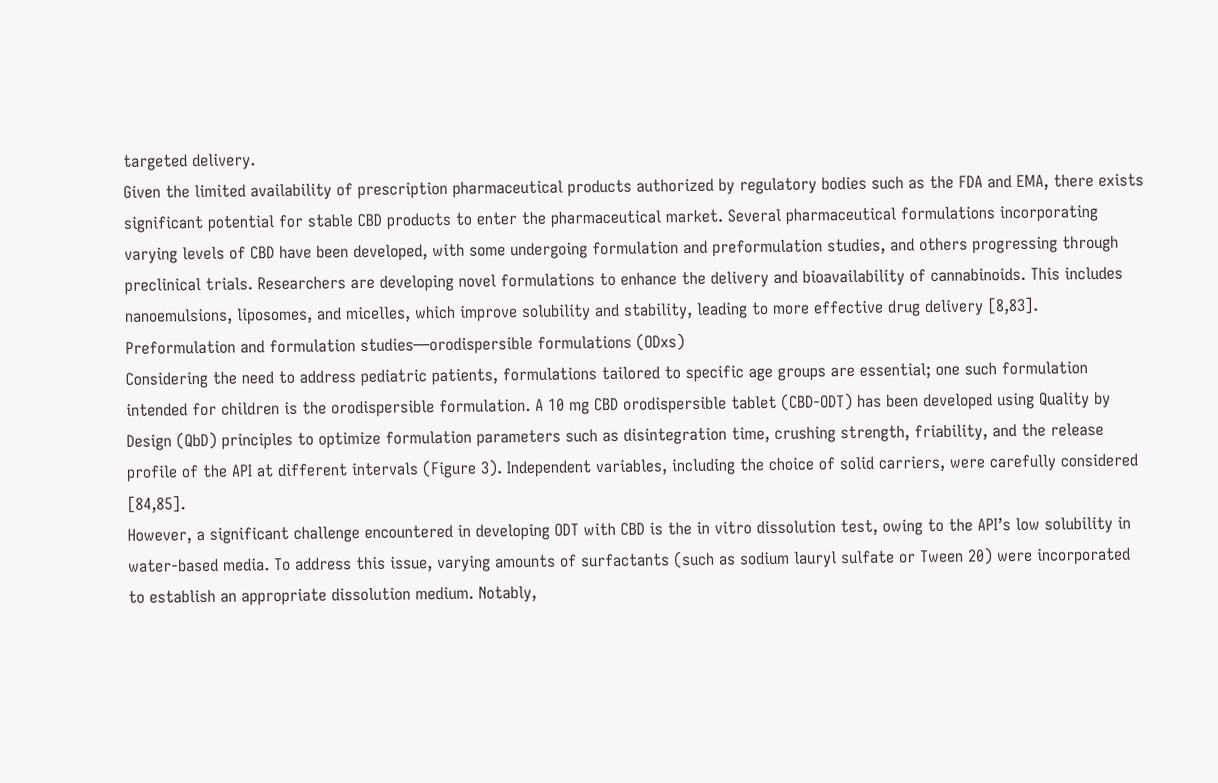targeted delivery.
Given the limited availability of prescription pharmaceutical products authorized by regulatory bodies such as the FDA and EMA, there exists significant potential for stable CBD products to enter the pharmaceutical market. Several pharmaceutical formulations incorporating varying levels of CBD have been developed, with some undergoing formulation and preformulation studies, and others progressing through preclinical trials. Researchers are developing novel formulations to enhance the delivery and bioavailability of cannabinoids. This includes nanoemulsions, liposomes, and micelles, which improve solubility and stability, leading to more effective drug delivery [8,83].
Preformulation and formulation studies—orodispersible formulations (ODxs)
Considering the need to address pediatric patients, formulations tailored to specific age groups are essential; one such formulation intended for children is the orodispersible formulation. A 10 mg CBD orodispersible tablet (CBD-ODT) has been developed using Quality by Design (QbD) principles to optimize formulation parameters such as disintegration time, crushing strength, friability, and the release profile of the API at different intervals (Figure 3). Independent variables, including the choice of solid carriers, were carefully considered [84,85].
However, a significant challenge encountered in developing ODT with CBD is the in vitro dissolution test, owing to the API’s low solubility in water-based media. To address this issue, varying amounts of surfactants (such as sodium lauryl sulfate or Tween 20) were incorporated to establish an appropriate dissolution medium. Notably,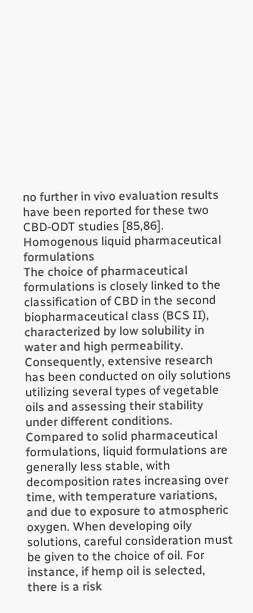no further in vivo evaluation results have been reported for these two CBD-ODT studies [85,86].
Homogenous liquid pharmaceutical formulations
The choice of pharmaceutical formulations is closely linked to the classification of CBD in the second biopharmaceutical class (BCS II), characterized by low solubility in water and high permeability. Consequently, extensive research has been conducted on oily solutions utilizing several types of vegetable oils and assessing their stability under different conditions.
Compared to solid pharmaceutical formulations, liquid formulations are generally less stable, with decomposition rates increasing over time, with temperature variations, and due to exposure to atmospheric oxygen. When developing oily solutions, careful consideration must be given to the choice of oil. For instance, if hemp oil is selected, there is a risk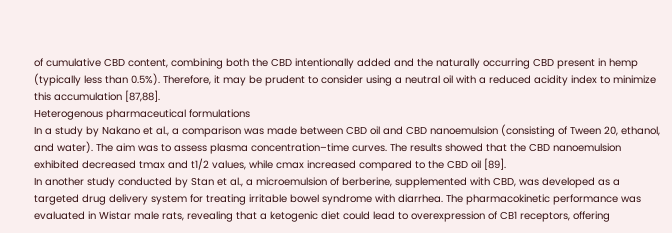of cumulative CBD content, combining both the CBD intentionally added and the naturally occurring CBD present in hemp (typically less than 0.5%). Therefore, it may be prudent to consider using a neutral oil with a reduced acidity index to minimize this accumulation [87,88].
Heterogenous pharmaceutical formulations
In a study by Nakano et al., a comparison was made between CBD oil and CBD nanoemulsion (consisting of Tween 20, ethanol, and water). The aim was to assess plasma concentration–time curves. The results showed that the CBD nanoemulsion exhibited decreased tmax and t1/2 values, while cmax increased compared to the CBD oil [89].
In another study conducted by Stan et al., a microemulsion of berberine, supplemented with CBD, was developed as a targeted drug delivery system for treating irritable bowel syndrome with diarrhea. The pharmacokinetic performance was evaluated in Wistar male rats, revealing that a ketogenic diet could lead to overexpression of CB1 receptors, offering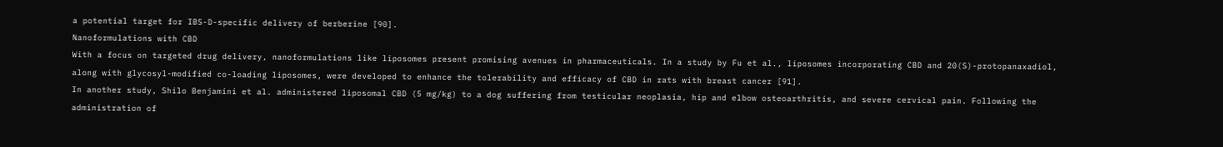a potential target for IBS-D-specific delivery of berberine [90].
Nanoformulations with CBD
With a focus on targeted drug delivery, nanoformulations like liposomes present promising avenues in pharmaceuticals. In a study by Fu et al., liposomes incorporating CBD and 20(S)-protopanaxadiol, along with glycosyl-modified co-loading liposomes, were developed to enhance the tolerability and efficacy of CBD in rats with breast cancer [91].
In another study, Shilo Benjamini et al. administered liposomal CBD (5 mg/kg) to a dog suffering from testicular neoplasia, hip and elbow osteoarthritis, and severe cervical pain. Following the administration of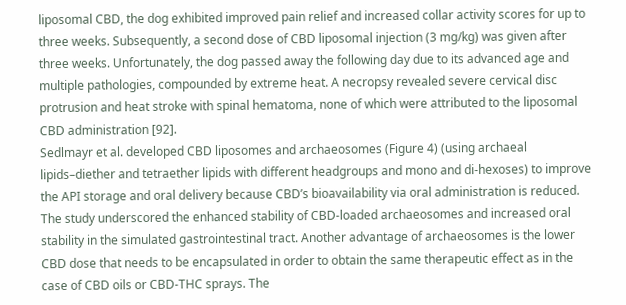liposomal CBD, the dog exhibited improved pain relief and increased collar activity scores for up to three weeks. Subsequently, a second dose of CBD liposomal injection (3 mg/kg) was given after three weeks. Unfortunately, the dog passed away the following day due to its advanced age and multiple pathologies, compounded by extreme heat. A necropsy revealed severe cervical disc protrusion and heat stroke with spinal hematoma, none of which were attributed to the liposomal CBD administration [92].
Sedlmayr et al. developed CBD liposomes and archaeosomes (Figure 4) (using archaeal lipids–diether and tetraether lipids with different headgroups and mono and di-hexoses) to improve the API storage and oral delivery because CBD’s bioavailability via oral administration is reduced. The study underscored the enhanced stability of CBD-loaded archaeosomes and increased oral stability in the simulated gastrointestinal tract. Another advantage of archaeosomes is the lower CBD dose that needs to be encapsulated in order to obtain the same therapeutic effect as in the case of CBD oils or CBD-THC sprays. The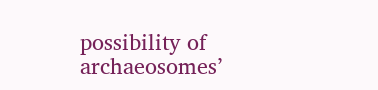possibility of archaeosomes’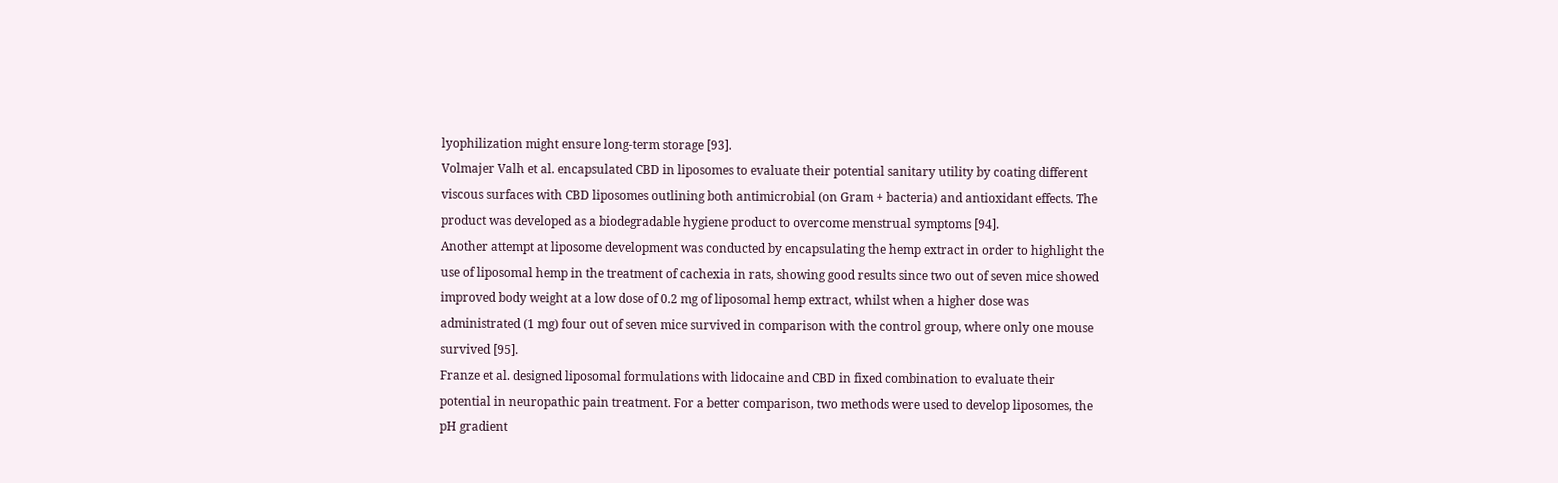lyophilization might ensure long-term storage [93].
Volmajer Valh et al. encapsulated CBD in liposomes to evaluate their potential sanitary utility by coating different viscous surfaces with CBD liposomes outlining both antimicrobial (on Gram + bacteria) and antioxidant effects. The product was developed as a biodegradable hygiene product to overcome menstrual symptoms [94].
Another attempt at liposome development was conducted by encapsulating the hemp extract in order to highlight the use of liposomal hemp in the treatment of cachexia in rats, showing good results since two out of seven mice showed improved body weight at a low dose of 0.2 mg of liposomal hemp extract, whilst when a higher dose was administrated (1 mg) four out of seven mice survived in comparison with the control group, where only one mouse survived [95].
Franze et al. designed liposomal formulations with lidocaine and CBD in fixed combination to evaluate their potential in neuropathic pain treatment. For a better comparison, two methods were used to develop liposomes, the pH gradient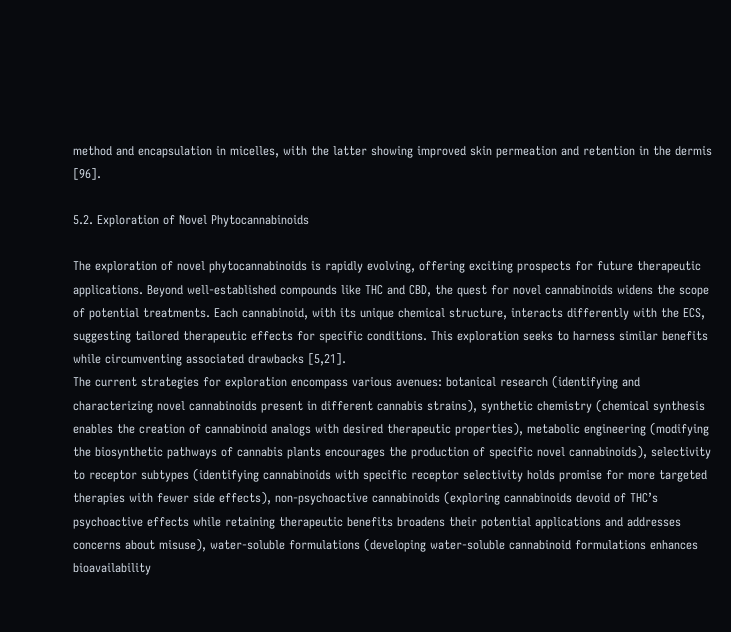method and encapsulation in micelles, with the latter showing improved skin permeation and retention in the dermis [96].

5.2. Exploration of Novel Phytocannabinoids

The exploration of novel phytocannabinoids is rapidly evolving, offering exciting prospects for future therapeutic applications. Beyond well-established compounds like THC and CBD, the quest for novel cannabinoids widens the scope of potential treatments. Each cannabinoid, with its unique chemical structure, interacts differently with the ECS, suggesting tailored therapeutic effects for specific conditions. This exploration seeks to harness similar benefits while circumventing associated drawbacks [5,21].
The current strategies for exploration encompass various avenues: botanical research (identifying and characterizing novel cannabinoids present in different cannabis strains), synthetic chemistry (chemical synthesis enables the creation of cannabinoid analogs with desired therapeutic properties), metabolic engineering (modifying the biosynthetic pathways of cannabis plants encourages the production of specific novel cannabinoids), selectivity to receptor subtypes (identifying cannabinoids with specific receptor selectivity holds promise for more targeted therapies with fewer side effects), non-psychoactive cannabinoids (exploring cannabinoids devoid of THC’s psychoactive effects while retaining therapeutic benefits broadens their potential applications and addresses concerns about misuse), water-soluble formulations (developing water-soluble cannabinoid formulations enhances bioavailability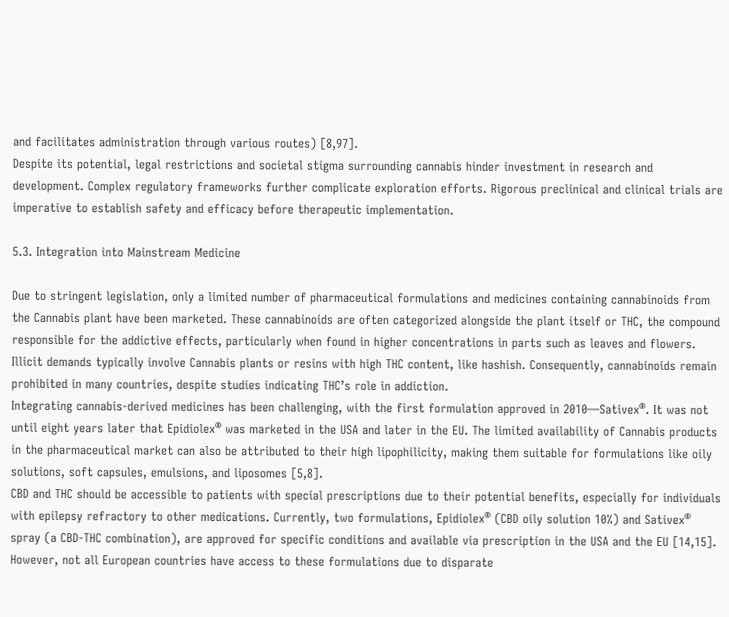and facilitates administration through various routes) [8,97].
Despite its potential, legal restrictions and societal stigma surrounding cannabis hinder investment in research and development. Complex regulatory frameworks further complicate exploration efforts. Rigorous preclinical and clinical trials are imperative to establish safety and efficacy before therapeutic implementation.

5.3. Integration into Mainstream Medicine

Due to stringent legislation, only a limited number of pharmaceutical formulations and medicines containing cannabinoids from the Cannabis plant have been marketed. These cannabinoids are often categorized alongside the plant itself or THC, the compound responsible for the addictive effects, particularly when found in higher concentrations in parts such as leaves and flowers. Illicit demands typically involve Cannabis plants or resins with high THC content, like hashish. Consequently, cannabinoids remain prohibited in many countries, despite studies indicating THC’s role in addiction.
Integrating cannabis-derived medicines has been challenging, with the first formulation approved in 2010—Sativex®. It was not until eight years later that Epidiolex® was marketed in the USA and later in the EU. The limited availability of Cannabis products in the pharmaceutical market can also be attributed to their high lipophilicity, making them suitable for formulations like oily solutions, soft capsules, emulsions, and liposomes [5,8].
CBD and THC should be accessible to patients with special prescriptions due to their potential benefits, especially for individuals with epilepsy refractory to other medications. Currently, two formulations, Epidiolex® (CBD oily solution 10%) and Sativex® spray (a CBD-THC combination), are approved for specific conditions and available via prescription in the USA and the EU [14,15].
However, not all European countries have access to these formulations due to disparate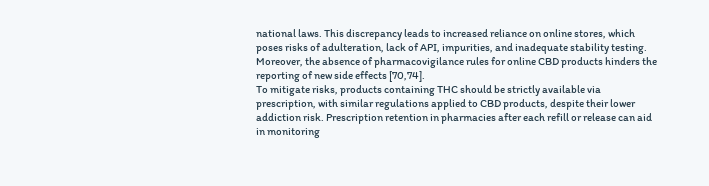national laws. This discrepancy leads to increased reliance on online stores, which poses risks of adulteration, lack of API, impurities, and inadequate stability testing. Moreover, the absence of pharmacovigilance rules for online CBD products hinders the reporting of new side effects [70,74].
To mitigate risks, products containing THC should be strictly available via prescription, with similar regulations applied to CBD products, despite their lower addiction risk. Prescription retention in pharmacies after each refill or release can aid in monitoring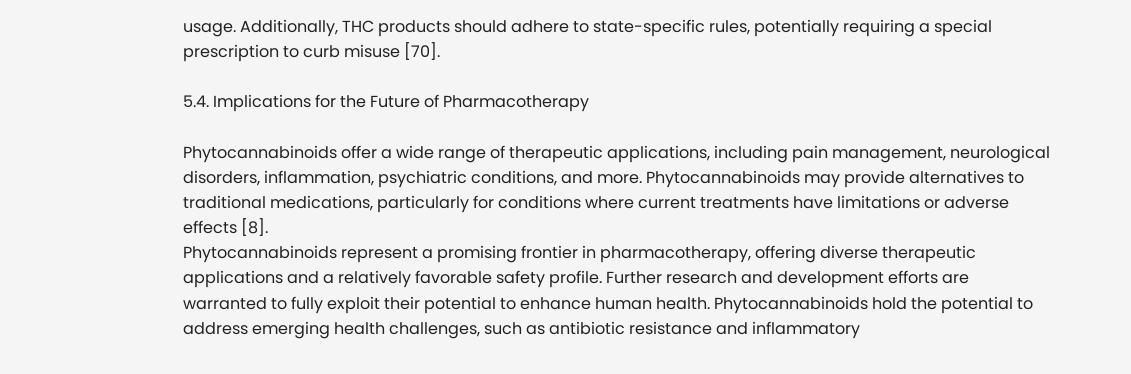usage. Additionally, THC products should adhere to state-specific rules, potentially requiring a special prescription to curb misuse [70].

5.4. Implications for the Future of Pharmacotherapy

Phytocannabinoids offer a wide range of therapeutic applications, including pain management, neurological disorders, inflammation, psychiatric conditions, and more. Phytocannabinoids may provide alternatives to traditional medications, particularly for conditions where current treatments have limitations or adverse effects [8].
Phytocannabinoids represent a promising frontier in pharmacotherapy, offering diverse therapeutic applications and a relatively favorable safety profile. Further research and development efforts are warranted to fully exploit their potential to enhance human health. Phytocannabinoids hold the potential to address emerging health challenges, such as antibiotic resistance and inflammatory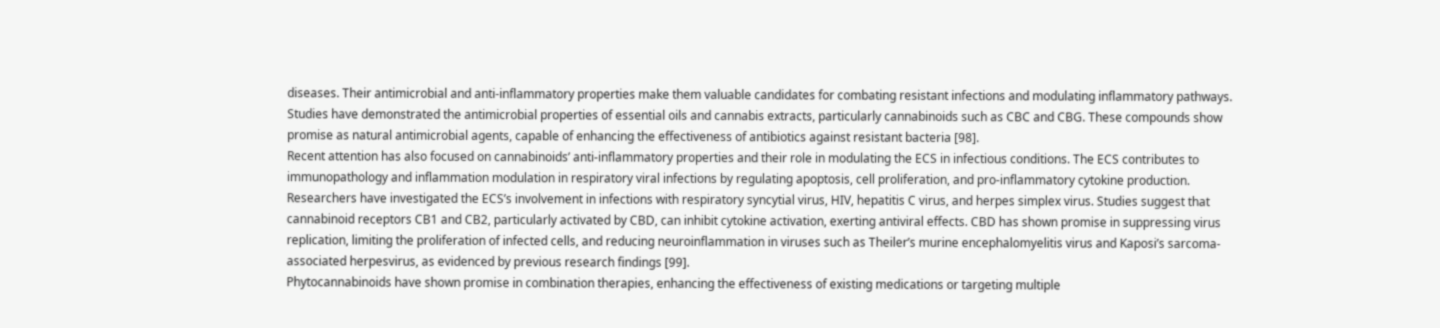diseases. Their antimicrobial and anti-inflammatory properties make them valuable candidates for combating resistant infections and modulating inflammatory pathways. Studies have demonstrated the antimicrobial properties of essential oils and cannabis extracts, particularly cannabinoids such as CBC and CBG. These compounds show promise as natural antimicrobial agents, capable of enhancing the effectiveness of antibiotics against resistant bacteria [98].
Recent attention has also focused on cannabinoids’ anti-inflammatory properties and their role in modulating the ECS in infectious conditions. The ECS contributes to immunopathology and inflammation modulation in respiratory viral infections by regulating apoptosis, cell proliferation, and pro-inflammatory cytokine production. Researchers have investigated the ECS’s involvement in infections with respiratory syncytial virus, HIV, hepatitis C virus, and herpes simplex virus. Studies suggest that cannabinoid receptors CB1 and CB2, particularly activated by CBD, can inhibit cytokine activation, exerting antiviral effects. CBD has shown promise in suppressing virus replication, limiting the proliferation of infected cells, and reducing neuroinflammation in viruses such as Theiler’s murine encephalomyelitis virus and Kaposi’s sarcoma-associated herpesvirus, as evidenced by previous research findings [99].
Phytocannabinoids have shown promise in combination therapies, enhancing the effectiveness of existing medications or targeting multiple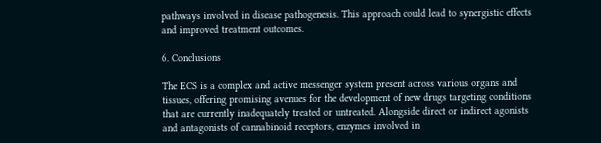pathways involved in disease pathogenesis. This approach could lead to synergistic effects and improved treatment outcomes.

6. Conclusions

The ECS is a complex and active messenger system present across various organs and tissues, offering promising avenues for the development of new drugs targeting conditions that are currently inadequately treated or untreated. Alongside direct or indirect agonists and antagonists of cannabinoid receptors, enzymes involved in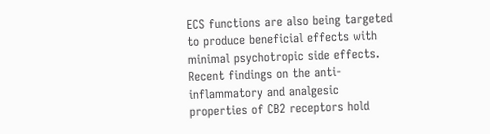ECS functions are also being targeted to produce beneficial effects with minimal psychotropic side effects.
Recent findings on the anti-inflammatory and analgesic properties of CB2 receptors hold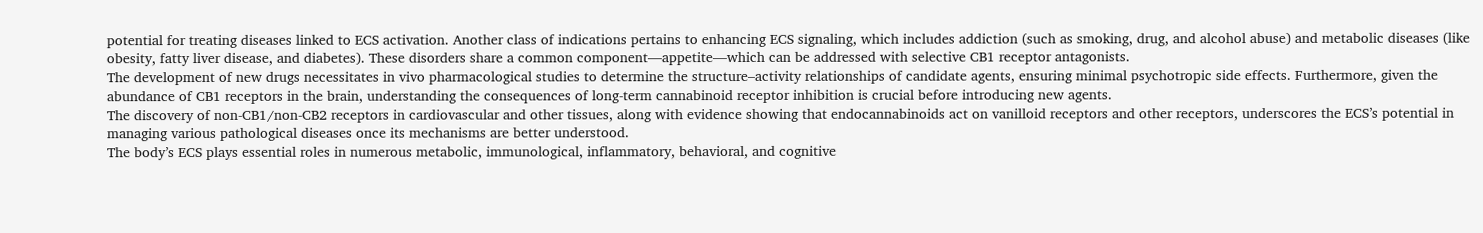potential for treating diseases linked to ECS activation. Another class of indications pertains to enhancing ECS signaling, which includes addiction (such as smoking, drug, and alcohol abuse) and metabolic diseases (like obesity, fatty liver disease, and diabetes). These disorders share a common component—appetite—which can be addressed with selective CB1 receptor antagonists.
The development of new drugs necessitates in vivo pharmacological studies to determine the structure–activity relationships of candidate agents, ensuring minimal psychotropic side effects. Furthermore, given the abundance of CB1 receptors in the brain, understanding the consequences of long-term cannabinoid receptor inhibition is crucial before introducing new agents.
The discovery of non-CB1/non-CB2 receptors in cardiovascular and other tissues, along with evidence showing that endocannabinoids act on vanilloid receptors and other receptors, underscores the ECS’s potential in managing various pathological diseases once its mechanisms are better understood.
The body’s ECS plays essential roles in numerous metabolic, immunological, inflammatory, behavioral, and cognitive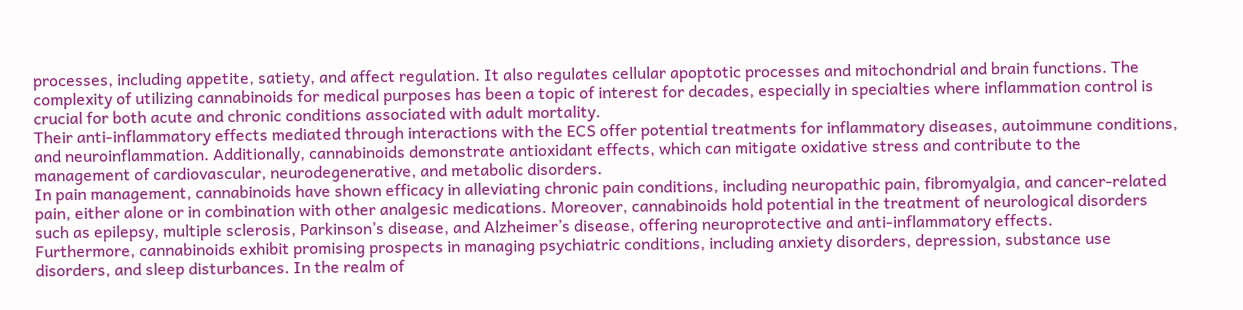processes, including appetite, satiety, and affect regulation. It also regulates cellular apoptotic processes and mitochondrial and brain functions. The complexity of utilizing cannabinoids for medical purposes has been a topic of interest for decades, especially in specialties where inflammation control is crucial for both acute and chronic conditions associated with adult mortality.
Their anti-inflammatory effects mediated through interactions with the ECS offer potential treatments for inflammatory diseases, autoimmune conditions, and neuroinflammation. Additionally, cannabinoids demonstrate antioxidant effects, which can mitigate oxidative stress and contribute to the management of cardiovascular, neurodegenerative, and metabolic disorders.
In pain management, cannabinoids have shown efficacy in alleviating chronic pain conditions, including neuropathic pain, fibromyalgia, and cancer-related pain, either alone or in combination with other analgesic medications. Moreover, cannabinoids hold potential in the treatment of neurological disorders such as epilepsy, multiple sclerosis, Parkinson’s disease, and Alzheimer’s disease, offering neuroprotective and anti-inflammatory effects.
Furthermore, cannabinoids exhibit promising prospects in managing psychiatric conditions, including anxiety disorders, depression, substance use disorders, and sleep disturbances. In the realm of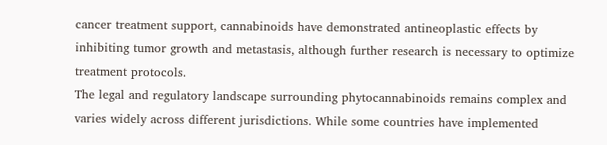cancer treatment support, cannabinoids have demonstrated antineoplastic effects by inhibiting tumor growth and metastasis, although further research is necessary to optimize treatment protocols.
The legal and regulatory landscape surrounding phytocannabinoids remains complex and varies widely across different jurisdictions. While some countries have implemented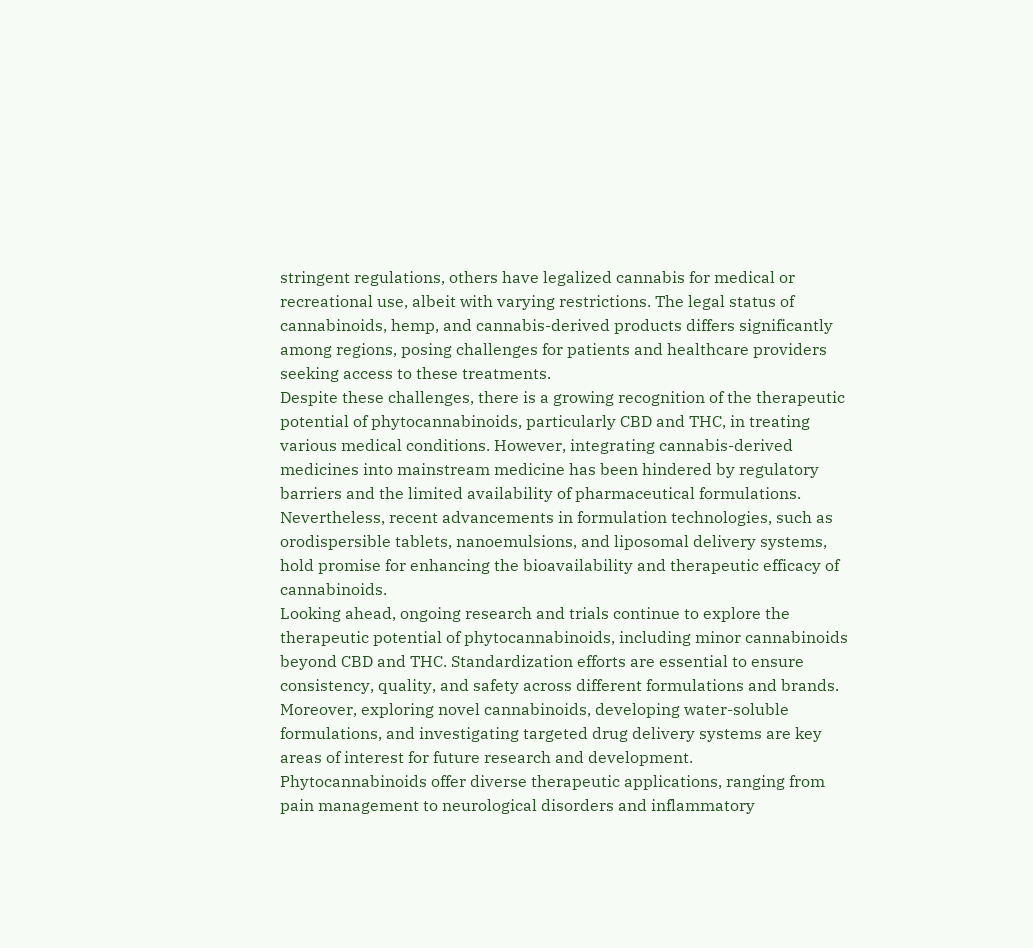stringent regulations, others have legalized cannabis for medical or recreational use, albeit with varying restrictions. The legal status of cannabinoids, hemp, and cannabis-derived products differs significantly among regions, posing challenges for patients and healthcare providers seeking access to these treatments.
Despite these challenges, there is a growing recognition of the therapeutic potential of phytocannabinoids, particularly CBD and THC, in treating various medical conditions. However, integrating cannabis-derived medicines into mainstream medicine has been hindered by regulatory barriers and the limited availability of pharmaceutical formulations. Nevertheless, recent advancements in formulation technologies, such as orodispersible tablets, nanoemulsions, and liposomal delivery systems, hold promise for enhancing the bioavailability and therapeutic efficacy of cannabinoids.
Looking ahead, ongoing research and trials continue to explore the therapeutic potential of phytocannabinoids, including minor cannabinoids beyond CBD and THC. Standardization efforts are essential to ensure consistency, quality, and safety across different formulations and brands. Moreover, exploring novel cannabinoids, developing water-soluble formulations, and investigating targeted drug delivery systems are key areas of interest for future research and development.
Phytocannabinoids offer diverse therapeutic applications, ranging from pain management to neurological disorders and inflammatory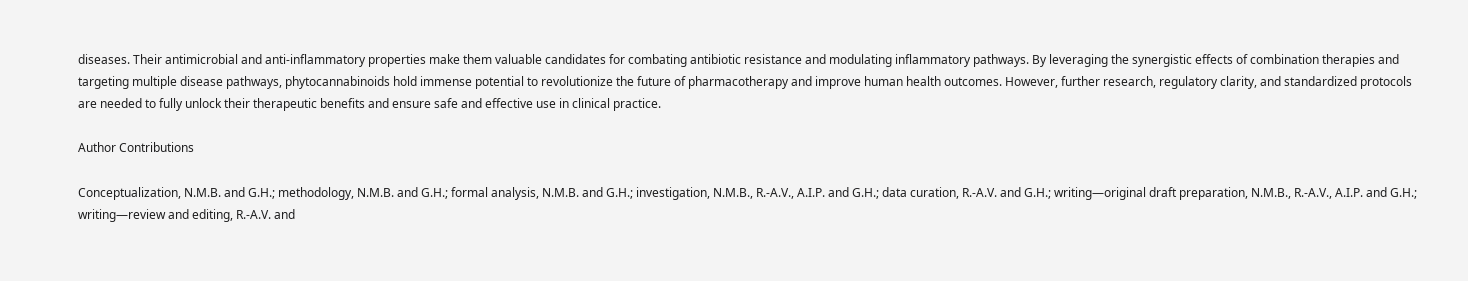diseases. Their antimicrobial and anti-inflammatory properties make them valuable candidates for combating antibiotic resistance and modulating inflammatory pathways. By leveraging the synergistic effects of combination therapies and targeting multiple disease pathways, phytocannabinoids hold immense potential to revolutionize the future of pharmacotherapy and improve human health outcomes. However, further research, regulatory clarity, and standardized protocols are needed to fully unlock their therapeutic benefits and ensure safe and effective use in clinical practice.

Author Contributions

Conceptualization, N.M.B. and G.H.; methodology, N.M.B. and G.H.; formal analysis, N.M.B. and G.H.; investigation, N.M.B., R.-A.V., A.I.P. and G.H.; data curation, R.-A.V. and G.H.; writing—original draft preparation, N.M.B., R.-A.V., A.I.P. and G.H.; writing—review and editing, R.-A.V. and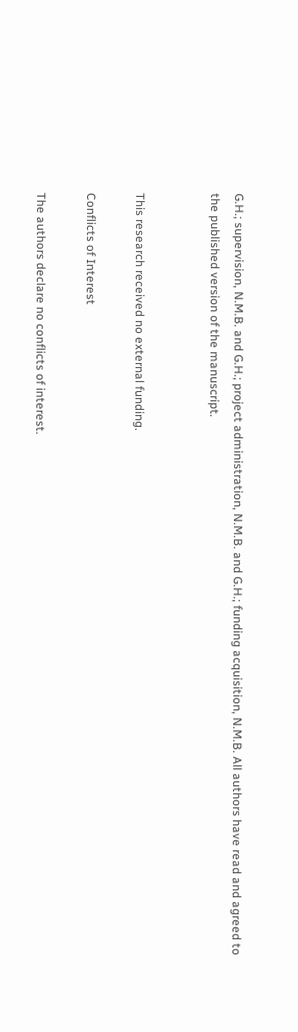G.H.; supervision, N.M.B. and G.H.; project administration, N.M.B. and G.H.; funding acquisition, N.M.B. All authors have read and agreed to the published version of the manuscript.


This research received no external funding.

Conflicts of Interest

The authors declare no conflicts of interest.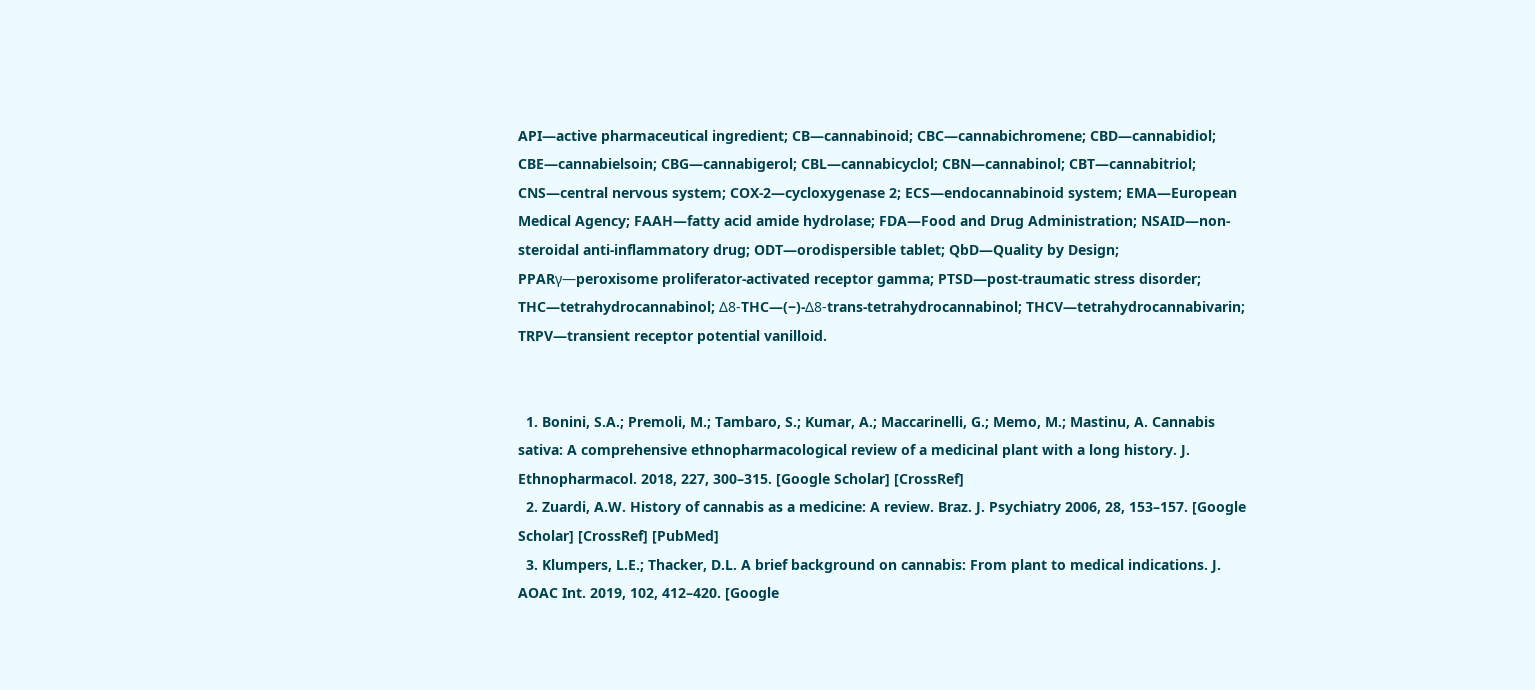API—active pharmaceutical ingredient; CB—cannabinoid; CBC—cannabichromene; CBD—cannabidiol; CBE—cannabielsoin; CBG—cannabigerol; CBL—cannabicyclol; CBN—cannabinol; CBT—cannabitriol; CNS—central nervous system; COX-2—cycloxygenase 2; ECS—endocannabinoid system; EMA—European Medical Agency; FAAH—fatty acid amide hydrolase; FDA—Food and Drug Administration; NSAID—non-steroidal anti-inflammatory drug; ODT—orodispersible tablet; QbD—Quality by Design; PPARγ—peroxisome proliferator-activated receptor gamma; PTSD—post-traumatic stress disorder; THC—tetrahydrocannabinol; Δ8-THC—(−)-Δ8-trans-tetrahydrocannabinol; THCV—tetrahydrocannabivarin; TRPV—transient receptor potential vanilloid.


  1. Bonini, S.A.; Premoli, M.; Tambaro, S.; Kumar, A.; Maccarinelli, G.; Memo, M.; Mastinu, A. Cannabis sativa: A comprehensive ethnopharmacological review of a medicinal plant with a long history. J. Ethnopharmacol. 2018, 227, 300–315. [Google Scholar] [CrossRef]
  2. Zuardi, A.W. History of cannabis as a medicine: A review. Braz. J. Psychiatry 2006, 28, 153–157. [Google Scholar] [CrossRef] [PubMed]
  3. Klumpers, L.E.; Thacker, D.L. A brief background on cannabis: From plant to medical indications. J. AOAC Int. 2019, 102, 412–420. [Google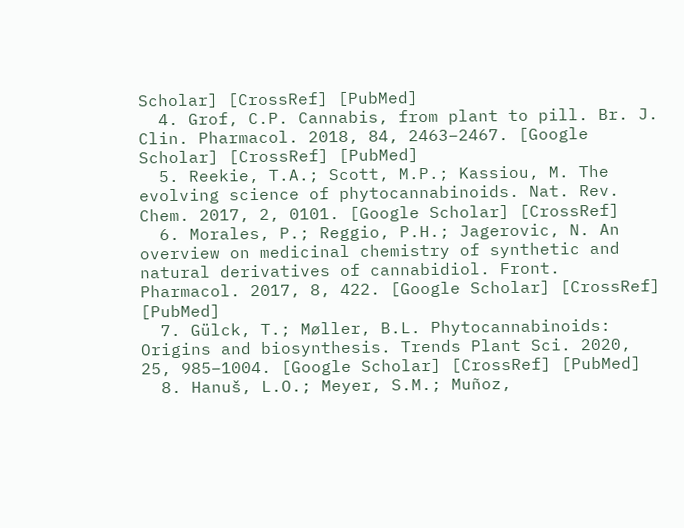Scholar] [CrossRef] [PubMed]
  4. Grof, C.P. Cannabis, from plant to pill. Br. J. Clin. Pharmacol. 2018, 84, 2463–2467. [Google Scholar] [CrossRef] [PubMed]
  5. Reekie, T.A.; Scott, M.P.; Kassiou, M. The evolving science of phytocannabinoids. Nat. Rev. Chem. 2017, 2, 0101. [Google Scholar] [CrossRef]
  6. Morales, P.; Reggio, P.H.; Jagerovic, N. An overview on medicinal chemistry of synthetic and natural derivatives of cannabidiol. Front. Pharmacol. 2017, 8, 422. [Google Scholar] [CrossRef] [PubMed]
  7. Gülck, T.; Møller, B.L. Phytocannabinoids: Origins and biosynthesis. Trends Plant Sci. 2020, 25, 985–1004. [Google Scholar] [CrossRef] [PubMed]
  8. Hanuš, L.O.; Meyer, S.M.; Muñoz,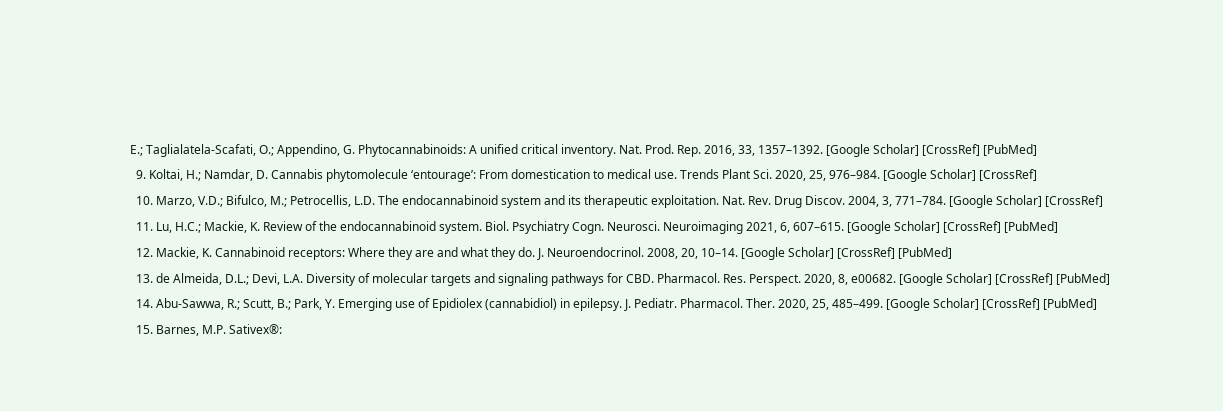E.; Taglialatela-Scafati, O.; Appendino, G. Phytocannabinoids: A unified critical inventory. Nat. Prod. Rep. 2016, 33, 1357–1392. [Google Scholar] [CrossRef] [PubMed]
  9. Koltai, H.; Namdar, D. Cannabis phytomolecule ‘entourage’: From domestication to medical use. Trends Plant Sci. 2020, 25, 976–984. [Google Scholar] [CrossRef]
  10. Marzo, V.D.; Bifulco, M.; Petrocellis, L.D. The endocannabinoid system and its therapeutic exploitation. Nat. Rev. Drug Discov. 2004, 3, 771–784. [Google Scholar] [CrossRef]
  11. Lu, H.C.; Mackie, K. Review of the endocannabinoid system. Biol. Psychiatry Cogn. Neurosci. Neuroimaging 2021, 6, 607–615. [Google Scholar] [CrossRef] [PubMed]
  12. Mackie, K. Cannabinoid receptors: Where they are and what they do. J. Neuroendocrinol. 2008, 20, 10–14. [Google Scholar] [CrossRef] [PubMed]
  13. de Almeida, D.L.; Devi, L.A. Diversity of molecular targets and signaling pathways for CBD. Pharmacol. Res. Perspect. 2020, 8, e00682. [Google Scholar] [CrossRef] [PubMed]
  14. Abu-Sawwa, R.; Scutt, B.; Park, Y. Emerging use of Epidiolex (cannabidiol) in epilepsy. J. Pediatr. Pharmacol. Ther. 2020, 25, 485–499. [Google Scholar] [CrossRef] [PubMed]
  15. Barnes, M.P. Sativex®: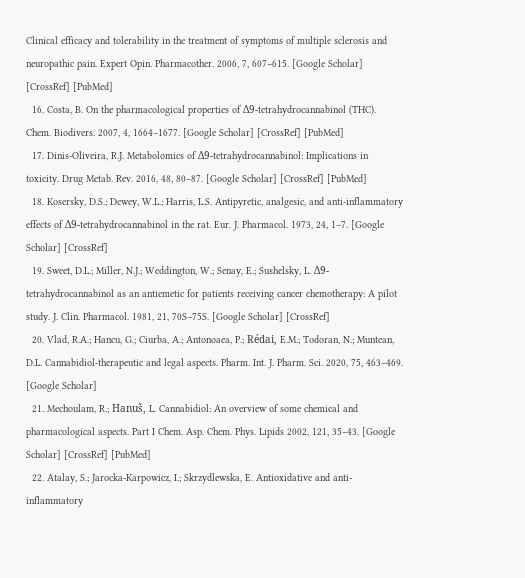Clinical efficacy and tolerability in the treatment of symptoms of multiple sclerosis and neuropathic pain. Expert Opin. Pharmacother. 2006, 7, 607–615. [Google Scholar] [CrossRef] [PubMed]
  16. Costa, B. On the pharmacological properties of Δ9-tetrahydrocannabinol (THC). Chem. Biodivers. 2007, 4, 1664–1677. [Google Scholar] [CrossRef] [PubMed]
  17. Dinis-Oliveira, R.J. Metabolomics of Δ9-tetrahydrocannabinol: Implications in toxicity. Drug Metab. Rev. 2016, 48, 80–87. [Google Scholar] [CrossRef] [PubMed]
  18. Kosersky, D.S.; Dewey, W.L.; Harris, L.S. Antipyretic, analgesic, and anti-inflammatory effects of Δ9-tetrahydrocannabinol in the rat. Eur. J. Pharmacol. 1973, 24, 1–7. [Google Scholar] [CrossRef]
  19. Sweet, D.L.; Miller, N.J.; Weddington, W.; Senay, E.; Sushelsky, L. Δ9-tetrahydrocannabinol as an antiemetic for patients receiving cancer chemotherapy: A pilot study. J. Clin. Pharmacol. 1981, 21, 70S–75S. [Google Scholar] [CrossRef]
  20. Vlad, R.A.; Hancu, G.; Ciurba, A.; Antonoaea, P.; Rédai, E.M.; Todoran, N.; Muntean, D.L. Cannabidiol-therapeutic and legal aspects. Pharm. Int. J. Pharm. Sci. 2020, 75, 463–469. [Google Scholar]
  21. Mechoulam, R.; Hanuš, L. Cannabidiol: An overview of some chemical and pharmacological aspects. Part I Chem. Asp. Chem. Phys. Lipids 2002, 121, 35–43. [Google Scholar] [CrossRef] [PubMed]
  22. Atalay, S.; Jarocka-Karpowicz, I.; Skrzydlewska, E. Antioxidative and anti-inflammatory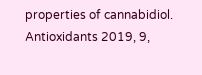properties of cannabidiol. Antioxidants 2019, 9,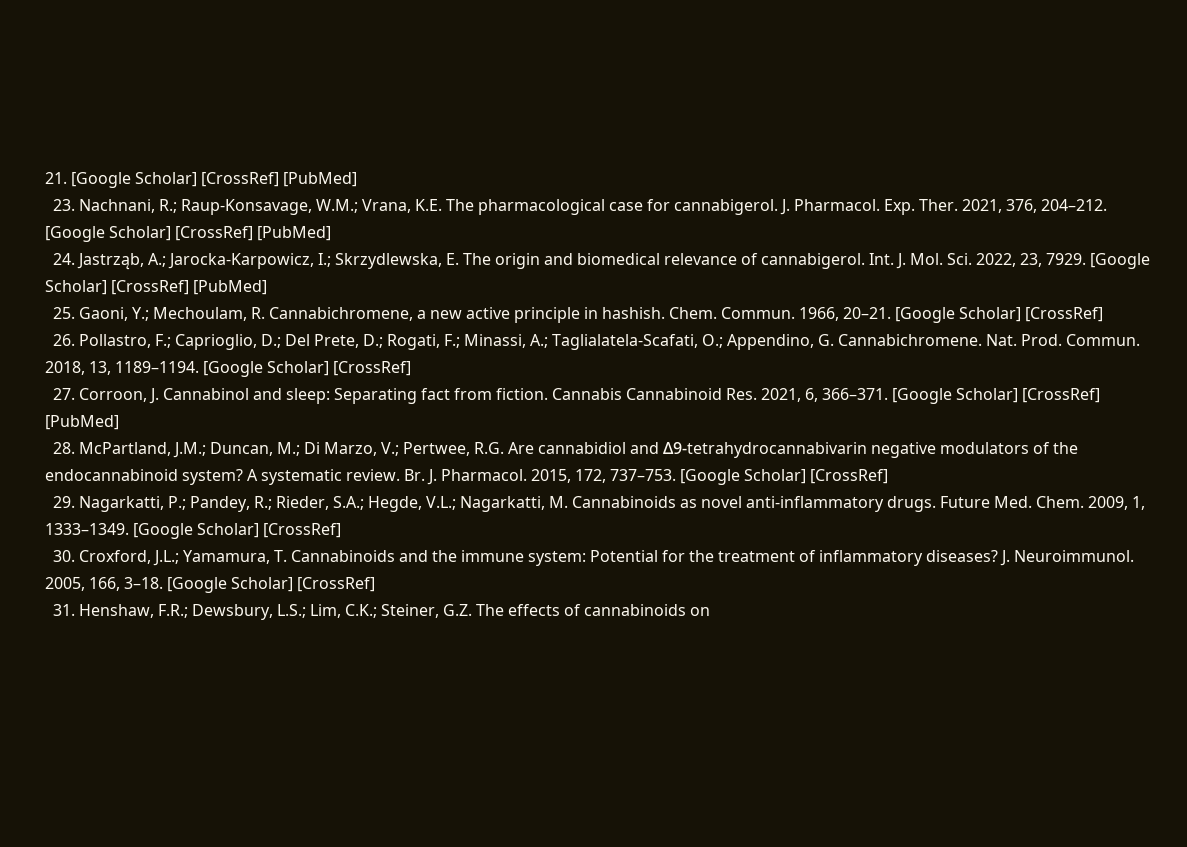21. [Google Scholar] [CrossRef] [PubMed]
  23. Nachnani, R.; Raup-Konsavage, W.M.; Vrana, K.E. The pharmacological case for cannabigerol. J. Pharmacol. Exp. Ther. 2021, 376, 204–212. [Google Scholar] [CrossRef] [PubMed]
  24. Jastrząb, A.; Jarocka-Karpowicz, I.; Skrzydlewska, E. The origin and biomedical relevance of cannabigerol. Int. J. Mol. Sci. 2022, 23, 7929. [Google Scholar] [CrossRef] [PubMed]
  25. Gaoni, Y.; Mechoulam, R. Cannabichromene, a new active principle in hashish. Chem. Commun. 1966, 20–21. [Google Scholar] [CrossRef]
  26. Pollastro, F.; Caprioglio, D.; Del Prete, D.; Rogati, F.; Minassi, A.; Taglialatela-Scafati, O.; Appendino, G. Cannabichromene. Nat. Prod. Commun. 2018, 13, 1189–1194. [Google Scholar] [CrossRef]
  27. Corroon, J. Cannabinol and sleep: Separating fact from fiction. Cannabis Cannabinoid Res. 2021, 6, 366–371. [Google Scholar] [CrossRef] [PubMed]
  28. McPartland, J.M.; Duncan, M.; Di Marzo, V.; Pertwee, R.G. Are cannabidiol and Δ9-tetrahydrocannabivarin negative modulators of the endocannabinoid system? A systematic review. Br. J. Pharmacol. 2015, 172, 737–753. [Google Scholar] [CrossRef]
  29. Nagarkatti, P.; Pandey, R.; Rieder, S.A.; Hegde, V.L.; Nagarkatti, M. Cannabinoids as novel anti-inflammatory drugs. Future Med. Chem. 2009, 1, 1333–1349. [Google Scholar] [CrossRef]
  30. Croxford, J.L.; Yamamura, T. Cannabinoids and the immune system: Potential for the treatment of inflammatory diseases? J. Neuroimmunol. 2005, 166, 3–18. [Google Scholar] [CrossRef]
  31. Henshaw, F.R.; Dewsbury, L.S.; Lim, C.K.; Steiner, G.Z. The effects of cannabinoids on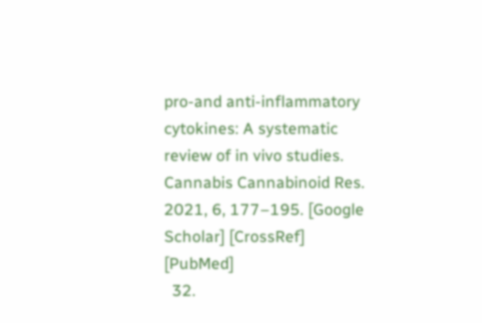pro-and anti-inflammatory cytokines: A systematic review of in vivo studies. Cannabis Cannabinoid Res. 2021, 6, 177–195. [Google Scholar] [CrossRef] [PubMed]
  32.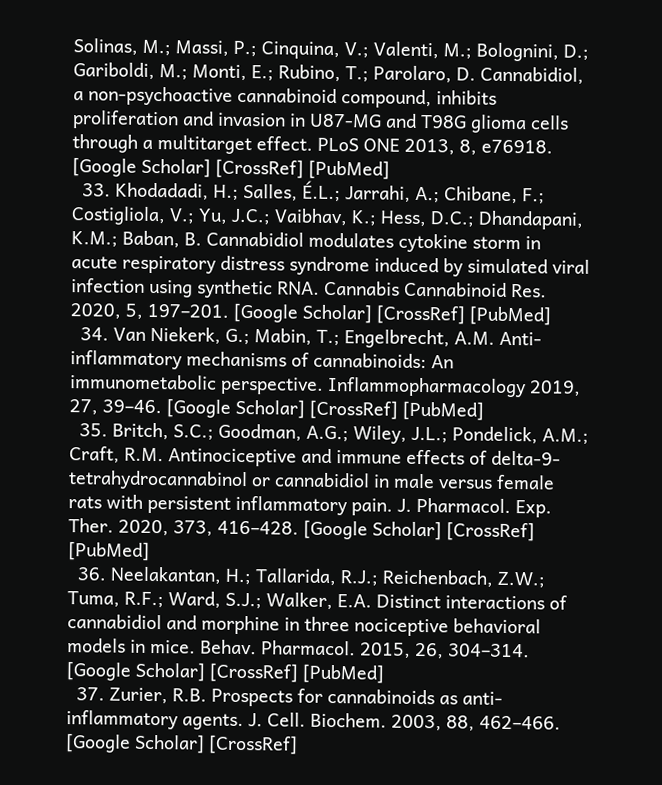Solinas, M.; Massi, P.; Cinquina, V.; Valenti, M.; Bolognini, D.; Gariboldi, M.; Monti, E.; Rubino, T.; Parolaro, D. Cannabidiol, a non-psychoactive cannabinoid compound, inhibits proliferation and invasion in U87-MG and T98G glioma cells through a multitarget effect. PLoS ONE 2013, 8, e76918. [Google Scholar] [CrossRef] [PubMed]
  33. Khodadadi, H.; Salles, É.L.; Jarrahi, A.; Chibane, F.; Costigliola, V.; Yu, J.C.; Vaibhav, K.; Hess, D.C.; Dhandapani, K.M.; Baban, B. Cannabidiol modulates cytokine storm in acute respiratory distress syndrome induced by simulated viral infection using synthetic RNA. Cannabis Cannabinoid Res. 2020, 5, 197–201. [Google Scholar] [CrossRef] [PubMed]
  34. Van Niekerk, G.; Mabin, T.; Engelbrecht, A.M. Anti-inflammatory mechanisms of cannabinoids: An immunometabolic perspective. Inflammopharmacology 2019, 27, 39–46. [Google Scholar] [CrossRef] [PubMed]
  35. Britch, S.C.; Goodman, A.G.; Wiley, J.L.; Pondelick, A.M.; Craft, R.M. Antinociceptive and immune effects of delta-9-tetrahydrocannabinol or cannabidiol in male versus female rats with persistent inflammatory pain. J. Pharmacol. Exp. Ther. 2020, 373, 416–428. [Google Scholar] [CrossRef] [PubMed]
  36. Neelakantan, H.; Tallarida, R.J.; Reichenbach, Z.W.; Tuma, R.F.; Ward, S.J.; Walker, E.A. Distinct interactions of cannabidiol and morphine in three nociceptive behavioral models in mice. Behav. Pharmacol. 2015, 26, 304–314. [Google Scholar] [CrossRef] [PubMed]
  37. Zurier, R.B. Prospects for cannabinoids as anti-inflammatory agents. J. Cell. Biochem. 2003, 88, 462–466. [Google Scholar] [CrossRef]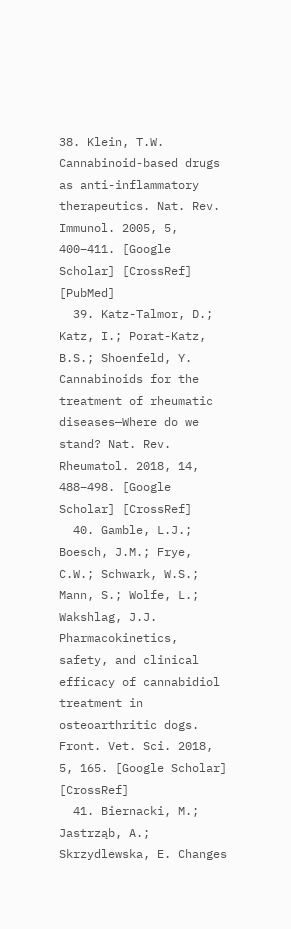38. Klein, T.W. Cannabinoid-based drugs as anti-inflammatory therapeutics. Nat. Rev. Immunol. 2005, 5, 400–411. [Google Scholar] [CrossRef] [PubMed]
  39. Katz-Talmor, D.; Katz, I.; Porat-Katz, B.S.; Shoenfeld, Y. Cannabinoids for the treatment of rheumatic diseases—Where do we stand? Nat. Rev. Rheumatol. 2018, 14, 488–498. [Google Scholar] [CrossRef]
  40. Gamble, L.J.; Boesch, J.M.; Frye, C.W.; Schwark, W.S.; Mann, S.; Wolfe, L.; Wakshlag, J.J. Pharmacokinetics, safety, and clinical efficacy of cannabidiol treatment in osteoarthritic dogs. Front. Vet. Sci. 2018, 5, 165. [Google Scholar] [CrossRef]
  41. Biernacki, M.; Jastrząb, A.; Skrzydlewska, E. Changes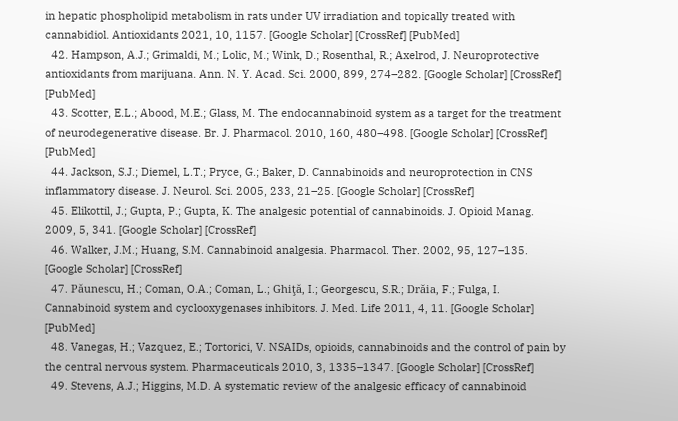in hepatic phospholipid metabolism in rats under UV irradiation and topically treated with cannabidiol. Antioxidants 2021, 10, 1157. [Google Scholar] [CrossRef] [PubMed]
  42. Hampson, A.J.; Grimaldi, M.; Lolic, M.; Wink, D.; Rosenthal, R.; Axelrod, J. Neuroprotective antioxidants from marijuana. Ann. N. Y. Acad. Sci. 2000, 899, 274–282. [Google Scholar] [CrossRef] [PubMed]
  43. Scotter, E.L.; Abood, M.E.; Glass, M. The endocannabinoid system as a target for the treatment of neurodegenerative disease. Br. J. Pharmacol. 2010, 160, 480–498. [Google Scholar] [CrossRef] [PubMed]
  44. Jackson, S.J.; Diemel, L.T.; Pryce, G.; Baker, D. Cannabinoids and neuroprotection in CNS inflammatory disease. J. Neurol. Sci. 2005, 233, 21–25. [Google Scholar] [CrossRef]
  45. Elikottil, J.; Gupta, P.; Gupta, K. The analgesic potential of cannabinoids. J. Opioid Manag. 2009, 5, 341. [Google Scholar] [CrossRef]
  46. Walker, J.M.; Huang, S.M. Cannabinoid analgesia. Pharmacol. Ther. 2002, 95, 127–135. [Google Scholar] [CrossRef]
  47. Păunescu, H.; Coman, O.A.; Coman, L.; Ghiţă, I.; Georgescu, S.R.; Drăia, F.; Fulga, I. Cannabinoid system and cyclooxygenases inhibitors. J. Med. Life 2011, 4, 11. [Google Scholar] [PubMed]
  48. Vanegas, H.; Vazquez, E.; Tortorici, V. NSAIDs, opioids, cannabinoids and the control of pain by the central nervous system. Pharmaceuticals 2010, 3, 1335–1347. [Google Scholar] [CrossRef]
  49. Stevens, A.J.; Higgins, M.D. A systematic review of the analgesic efficacy of cannabinoid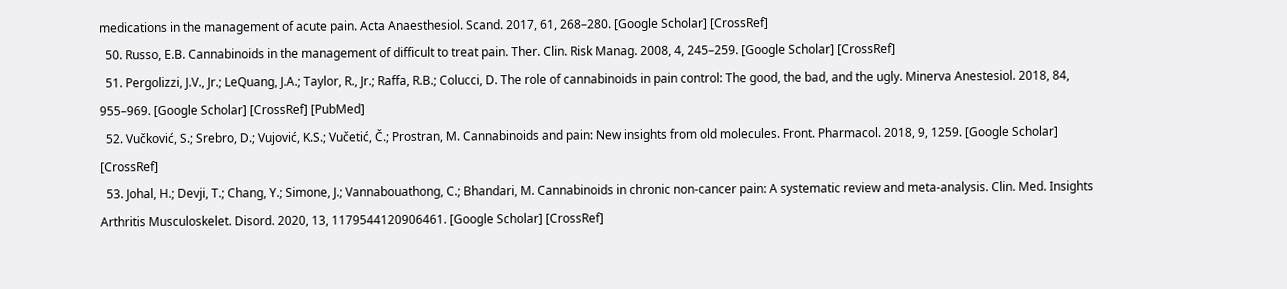medications in the management of acute pain. Acta Anaesthesiol. Scand. 2017, 61, 268–280. [Google Scholar] [CrossRef]
  50. Russo, E.B. Cannabinoids in the management of difficult to treat pain. Ther. Clin. Risk Manag. 2008, 4, 245–259. [Google Scholar] [CrossRef]
  51. Pergolizzi, J.V., Jr.; LeQuang, J.A.; Taylor, R., Jr.; Raffa, R.B.; Colucci, D. The role of cannabinoids in pain control: The good, the bad, and the ugly. Minerva Anestesiol. 2018, 84, 955–969. [Google Scholar] [CrossRef] [PubMed]
  52. Vučković, S.; Srebro, D.; Vujović, K.S.; Vučetić, Č.; Prostran, M. Cannabinoids and pain: New insights from old molecules. Front. Pharmacol. 2018, 9, 1259. [Google Scholar] [CrossRef]
  53. Johal, H.; Devji, T.; Chang, Y.; Simone, J.; Vannabouathong, C.; Bhandari, M. Cannabinoids in chronic non-cancer pain: A systematic review and meta-analysis. Clin. Med. Insights Arthritis Musculoskelet. Disord. 2020, 13, 1179544120906461. [Google Scholar] [CrossRef]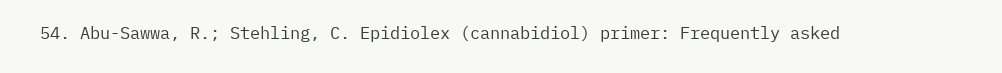54. Abu-Sawwa, R.; Stehling, C. Epidiolex (cannabidiol) primer: Frequently asked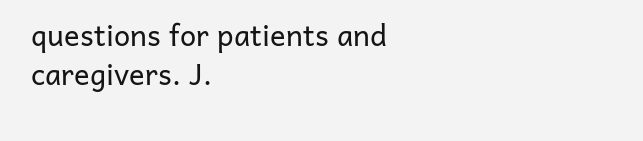questions for patients and caregivers. J.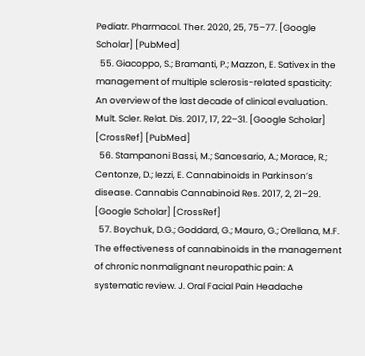Pediatr. Pharmacol. Ther. 2020, 25, 75–77. [Google Scholar] [PubMed]
  55. Giacoppo, S.; Bramanti, P.; Mazzon, E. Sativex in the management of multiple sclerosis-related spasticity: An overview of the last decade of clinical evaluation. Mult. Scler. Relat. Dis. 2017, 17, 22–31. [Google Scholar] [CrossRef] [PubMed]
  56. Stampanoni Bassi, M.; Sancesario, A.; Morace, R.; Centonze, D.; Iezzi, E. Cannabinoids in Parkinson’s disease. Cannabis Cannabinoid Res. 2017, 2, 21–29. [Google Scholar] [CrossRef]
  57. Boychuk, D.G.; Goddard, G.; Mauro, G.; Orellana, M.F. The effectiveness of cannabinoids in the management of chronic nonmalignant neuropathic pain: A systematic review. J. Oral Facial Pain Headache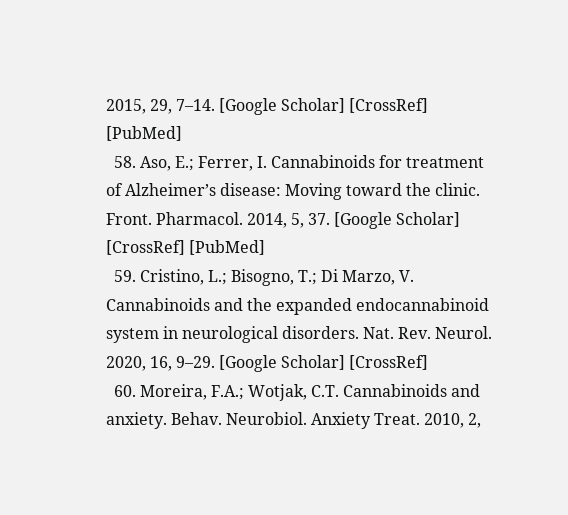2015, 29, 7–14. [Google Scholar] [CrossRef] [PubMed]
  58. Aso, E.; Ferrer, I. Cannabinoids for treatment of Alzheimer’s disease: Moving toward the clinic. Front. Pharmacol. 2014, 5, 37. [Google Scholar] [CrossRef] [PubMed]
  59. Cristino, L.; Bisogno, T.; Di Marzo, V. Cannabinoids and the expanded endocannabinoid system in neurological disorders. Nat. Rev. Neurol. 2020, 16, 9–29. [Google Scholar] [CrossRef]
  60. Moreira, F.A.; Wotjak, C.T. Cannabinoids and anxiety. Behav. Neurobiol. Anxiety Treat. 2010, 2,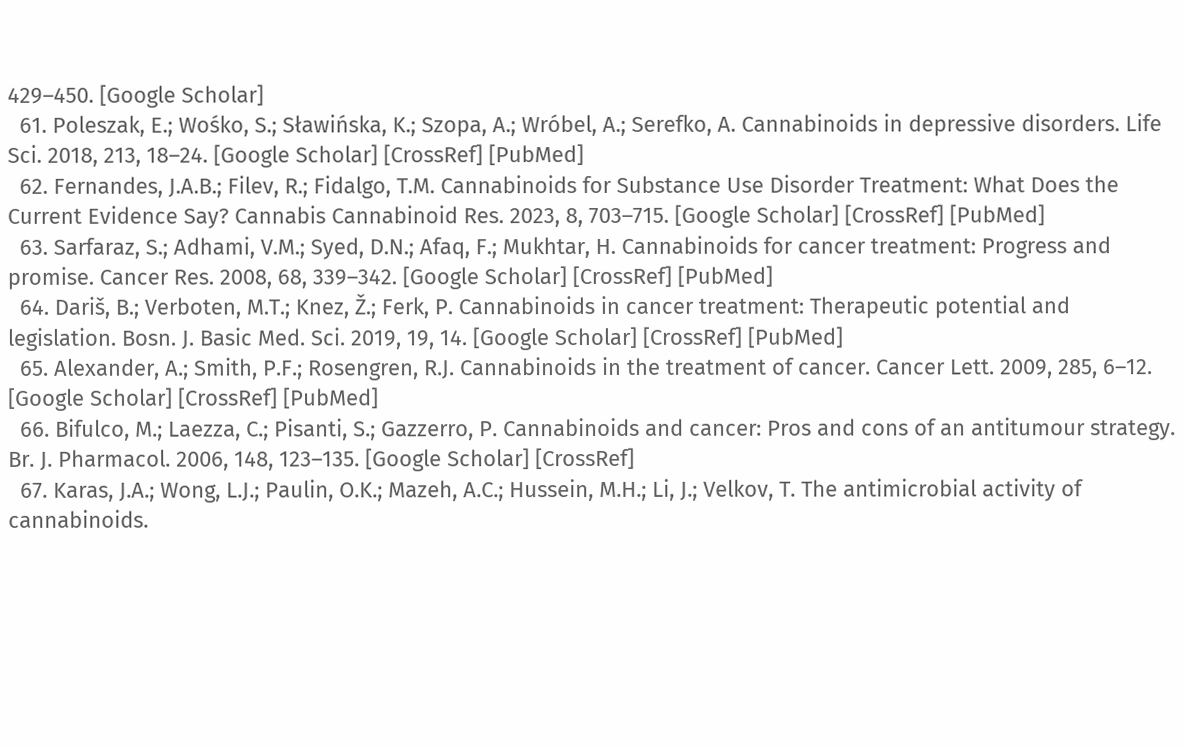429–450. [Google Scholar]
  61. Poleszak, E.; Wośko, S.; Sławińska, K.; Szopa, A.; Wróbel, A.; Serefko, A. Cannabinoids in depressive disorders. Life Sci. 2018, 213, 18–24. [Google Scholar] [CrossRef] [PubMed]
  62. Fernandes, J.A.B.; Filev, R.; Fidalgo, T.M. Cannabinoids for Substance Use Disorder Treatment: What Does the Current Evidence Say? Cannabis Cannabinoid Res. 2023, 8, 703–715. [Google Scholar] [CrossRef] [PubMed]
  63. Sarfaraz, S.; Adhami, V.M.; Syed, D.N.; Afaq, F.; Mukhtar, H. Cannabinoids for cancer treatment: Progress and promise. Cancer Res. 2008, 68, 339–342. [Google Scholar] [CrossRef] [PubMed]
  64. Dariš, B.; Verboten, M.T.; Knez, Ž.; Ferk, P. Cannabinoids in cancer treatment: Therapeutic potential and legislation. Bosn. J. Basic Med. Sci. 2019, 19, 14. [Google Scholar] [CrossRef] [PubMed]
  65. Alexander, A.; Smith, P.F.; Rosengren, R.J. Cannabinoids in the treatment of cancer. Cancer Lett. 2009, 285, 6–12. [Google Scholar] [CrossRef] [PubMed]
  66. Bifulco, M.; Laezza, C.; Pisanti, S.; Gazzerro, P. Cannabinoids and cancer: Pros and cons of an antitumour strategy. Br. J. Pharmacol. 2006, 148, 123–135. [Google Scholar] [CrossRef]
  67. Karas, J.A.; Wong, L.J.; Paulin, O.K.; Mazeh, A.C.; Hussein, M.H.; Li, J.; Velkov, T. The antimicrobial activity of cannabinoids.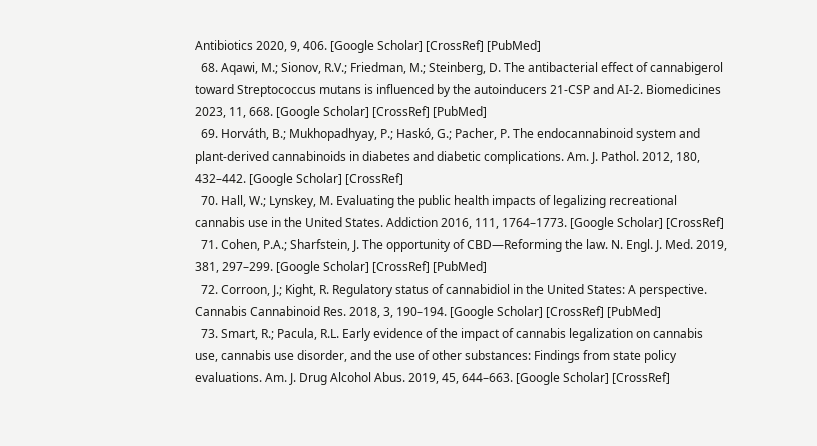Antibiotics 2020, 9, 406. [Google Scholar] [CrossRef] [PubMed]
  68. Aqawi, M.; Sionov, R.V.; Friedman, M.; Steinberg, D. The antibacterial effect of cannabigerol toward Streptococcus mutans is influenced by the autoinducers 21-CSP and AI-2. Biomedicines 2023, 11, 668. [Google Scholar] [CrossRef] [PubMed]
  69. Horváth, B.; Mukhopadhyay, P.; Haskó, G.; Pacher, P. The endocannabinoid system and plant-derived cannabinoids in diabetes and diabetic complications. Am. J. Pathol. 2012, 180, 432–442. [Google Scholar] [CrossRef]
  70. Hall, W.; Lynskey, M. Evaluating the public health impacts of legalizing recreational cannabis use in the United States. Addiction 2016, 111, 1764–1773. [Google Scholar] [CrossRef]
  71. Cohen, P.A.; Sharfstein, J. The opportunity of CBD—Reforming the law. N. Engl. J. Med. 2019, 381, 297–299. [Google Scholar] [CrossRef] [PubMed]
  72. Corroon, J.; Kight, R. Regulatory status of cannabidiol in the United States: A perspective. Cannabis Cannabinoid Res. 2018, 3, 190–194. [Google Scholar] [CrossRef] [PubMed]
  73. Smart, R.; Pacula, R.L. Early evidence of the impact of cannabis legalization on cannabis use, cannabis use disorder, and the use of other substances: Findings from state policy evaluations. Am. J. Drug Alcohol Abus. 2019, 45, 644–663. [Google Scholar] [CrossRef]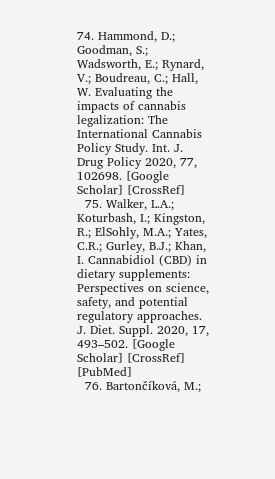74. Hammond, D.; Goodman, S.; Wadsworth, E.; Rynard, V.; Boudreau, C.; Hall, W. Evaluating the impacts of cannabis legalization: The International Cannabis Policy Study. Int. J. Drug Policy 2020, 77, 102698. [Google Scholar] [CrossRef]
  75. Walker, L.A.; Koturbash, I.; Kingston, R.; ElSohly, M.A.; Yates, C.R.; Gurley, B.J.; Khan, I. Cannabidiol (CBD) in dietary supplements: Perspectives on science, safety, and potential regulatory approaches. J. Diet. Suppl. 2020, 17, 493–502. [Google Scholar] [CrossRef] [PubMed]
  76. Bartončíková, M.;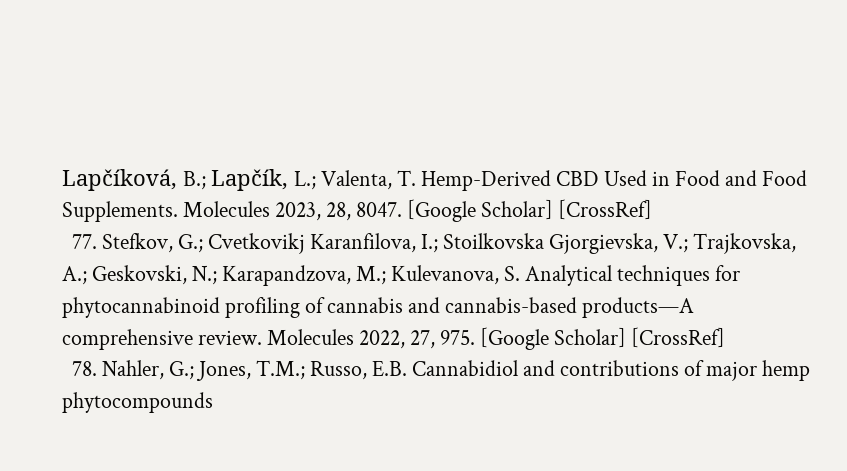Lapčíková, B.; Lapčík, L.; Valenta, T. Hemp-Derived CBD Used in Food and Food Supplements. Molecules 2023, 28, 8047. [Google Scholar] [CrossRef]
  77. Stefkov, G.; Cvetkovikj Karanfilova, I.; Stoilkovska Gjorgievska, V.; Trajkovska, A.; Geskovski, N.; Karapandzova, M.; Kulevanova, S. Analytical techniques for phytocannabinoid profiling of cannabis and cannabis-based products—A comprehensive review. Molecules 2022, 27, 975. [Google Scholar] [CrossRef]
  78. Nahler, G.; Jones, T.M.; Russo, E.B. Cannabidiol and contributions of major hemp phytocompounds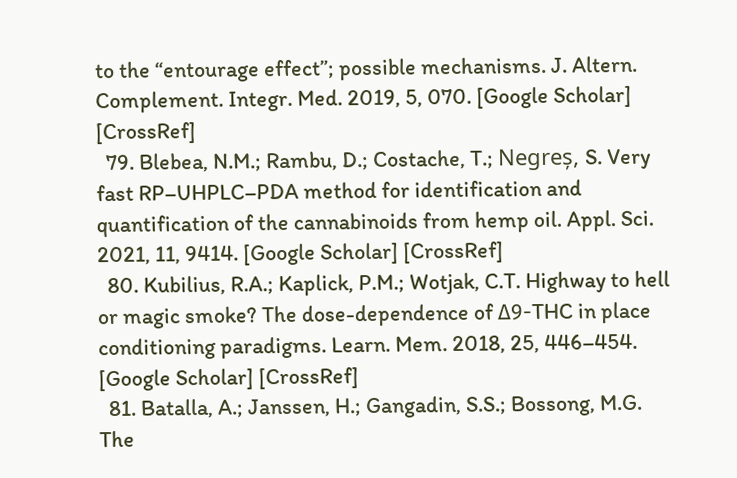to the “entourage effect”; possible mechanisms. J. Altern. Complement. Integr. Med. 2019, 5, 070. [Google Scholar] [CrossRef]
  79. Blebea, N.M.; Rambu, D.; Costache, T.; Negreș, S. Very fast RP–UHPLC–PDA method for identification and quantification of the cannabinoids from hemp oil. Appl. Sci. 2021, 11, 9414. [Google Scholar] [CrossRef]
  80. Kubilius, R.A.; Kaplick, P.M.; Wotjak, C.T. Highway to hell or magic smoke? The dose-dependence of Δ9-THC in place conditioning paradigms. Learn. Mem. 2018, 25, 446–454. [Google Scholar] [CrossRef]
  81. Batalla, A.; Janssen, H.; Gangadin, S.S.; Bossong, M.G. The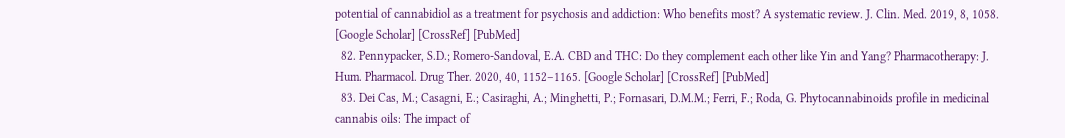potential of cannabidiol as a treatment for psychosis and addiction: Who benefits most? A systematic review. J. Clin. Med. 2019, 8, 1058. [Google Scholar] [CrossRef] [PubMed]
  82. Pennypacker, S.D.; Romero-Sandoval, E.A. CBD and THC: Do they complement each other like Yin and Yang? Pharmacotherapy: J. Hum. Pharmacol. Drug Ther. 2020, 40, 1152–1165. [Google Scholar] [CrossRef] [PubMed]
  83. Dei Cas, M.; Casagni, E.; Casiraghi, A.; Minghetti, P.; Fornasari, D.M.M.; Ferri, F.; Roda, G. Phytocannabinoids profile in medicinal cannabis oils: The impact of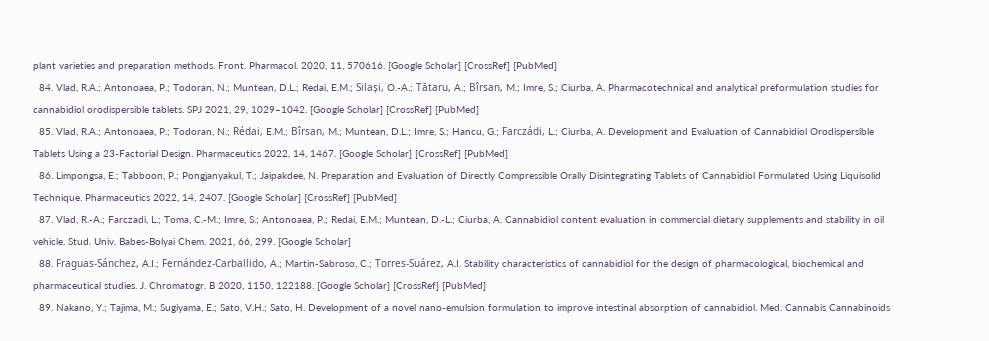plant varieties and preparation methods. Front. Pharmacol. 2020, 11, 570616. [Google Scholar] [CrossRef] [PubMed]
  84. Vlad, R.A.; Antonoaea, P.; Todoran, N.; Muntean, D.L.; Redai, E.M.; Silași, O.-A.; Tătaru, A.; Bîrsan, M.; Imre, S.; Ciurba, A. Pharmacotechnical and analytical preformulation studies for cannabidiol orodispersible tablets. SPJ 2021, 29, 1029–1042. [Google Scholar] [CrossRef] [PubMed]
  85. Vlad, R.A.; Antonoaea, P.; Todoran, N.; Rédai, E.M.; Bîrsan, M.; Muntean, D.L.; Imre, S.; Hancu, G.; Farczádi, L.; Ciurba, A. Development and Evaluation of Cannabidiol Orodispersible Tablets Using a 23-Factorial Design. Pharmaceutics 2022, 14, 1467. [Google Scholar] [CrossRef] [PubMed]
  86. Limpongsa, E.; Tabboon, P.; Pongjanyakul, T.; Jaipakdee, N. Preparation and Evaluation of Directly Compressible Orally Disintegrating Tablets of Cannabidiol Formulated Using Liquisolid Technique. Pharmaceutics 2022, 14, 2407. [Google Scholar] [CrossRef] [PubMed]
  87. Vlad, R.-A.; Farczadi, L.; Toma, C.-M.; Imre, S.; Antonoaea, P.; Redai, E.M.; Muntean, D.-L.; Ciurba, A. Cannabidiol content evaluation in commercial dietary supplements and stability in oil vehicle. Stud. Univ. Babes-Bolyai Chem. 2021, 66, 299. [Google Scholar]
  88. Fraguas-Sánchez, A.I.; Fernández-Carballido, A.; Martin-Sabroso, C.; Torres-Suárez, A.I. Stability characteristics of cannabidiol for the design of pharmacological, biochemical and pharmaceutical studies. J. Chromatogr. B 2020, 1150, 122188. [Google Scholar] [CrossRef] [PubMed]
  89. Nakano, Y.; Tajima, M.; Sugiyama, E.; Sato, V.H.; Sato, H. Development of a novel nano-emulsion formulation to improve intestinal absorption of cannabidiol. Med. Cannabis Cannabinoids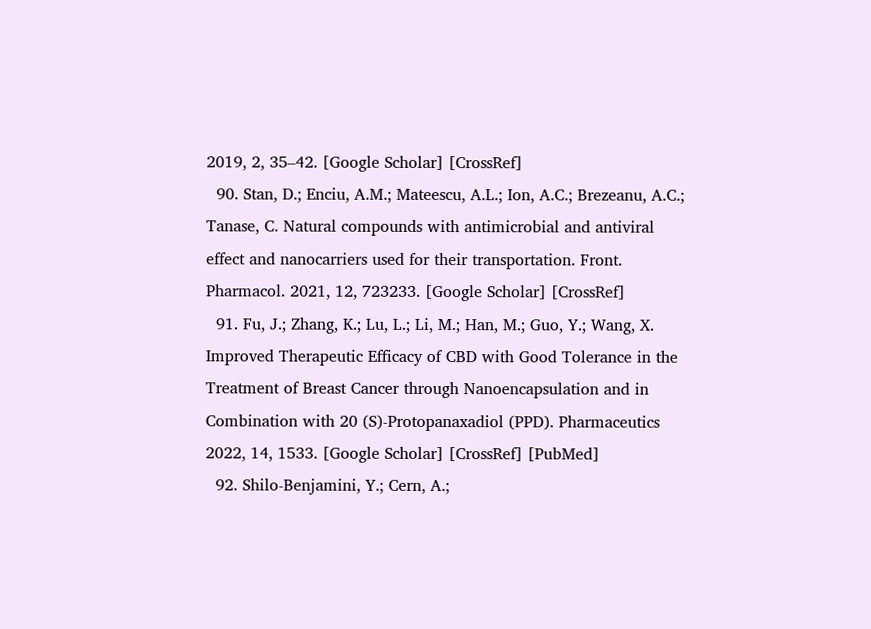2019, 2, 35–42. [Google Scholar] [CrossRef]
  90. Stan, D.; Enciu, A.M.; Mateescu, A.L.; Ion, A.C.; Brezeanu, A.C.; Tanase, C. Natural compounds with antimicrobial and antiviral effect and nanocarriers used for their transportation. Front. Pharmacol. 2021, 12, 723233. [Google Scholar] [CrossRef]
  91. Fu, J.; Zhang, K.; Lu, L.; Li, M.; Han, M.; Guo, Y.; Wang, X. Improved Therapeutic Efficacy of CBD with Good Tolerance in the Treatment of Breast Cancer through Nanoencapsulation and in Combination with 20 (S)-Protopanaxadiol (PPD). Pharmaceutics 2022, 14, 1533. [Google Scholar] [CrossRef] [PubMed]
  92. Shilo-Benjamini, Y.; Cern, A.;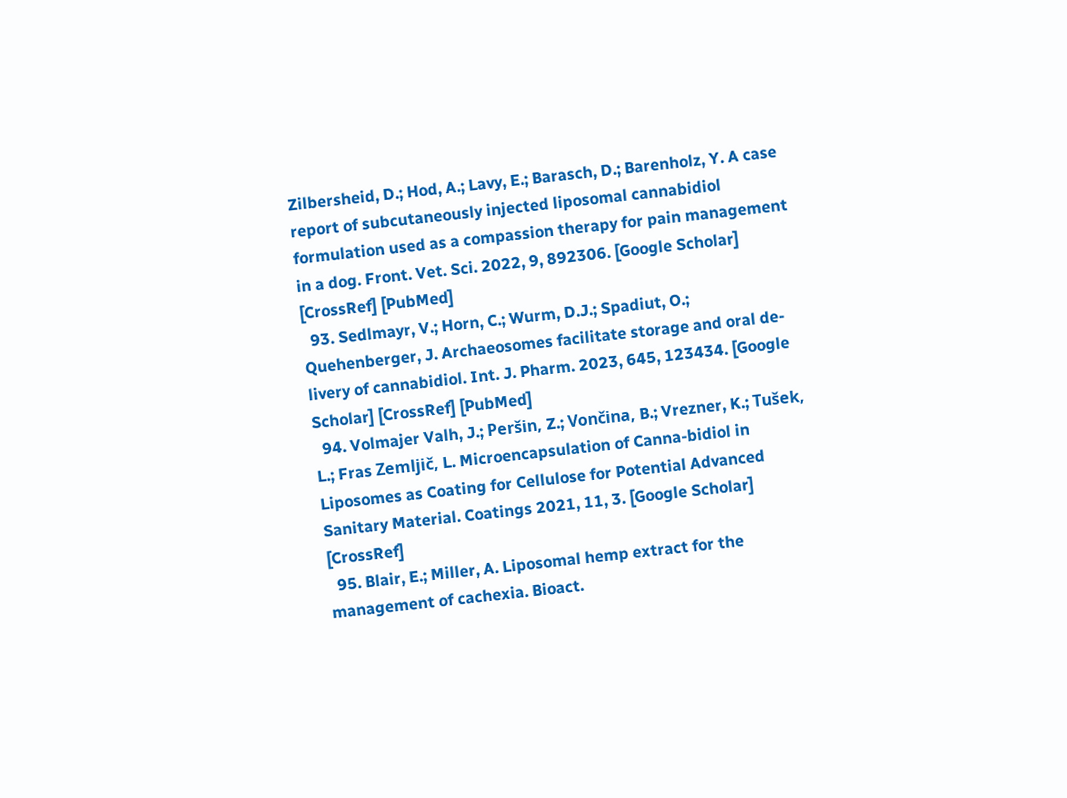Zilbersheid, D.; Hod, A.; Lavy, E.; Barasch, D.; Barenholz, Y. A case report of subcutaneously injected liposomal cannabidiol formulation used as a compassion therapy for pain management in a dog. Front. Vet. Sci. 2022, 9, 892306. [Google Scholar] [CrossRef] [PubMed]
  93. Sedlmayr, V.; Horn, C.; Wurm, D.J.; Spadiut, O.; Quehenberger, J. Archaeosomes facilitate storage and oral de-livery of cannabidiol. Int. J. Pharm. 2023, 645, 123434. [Google Scholar] [CrossRef] [PubMed]
  94. Volmajer Valh, J.; Peršin, Z.; Vončina, B.; Vrezner, K.; Tušek, L.; Fras Zemljič, L. Microencapsulation of Canna-bidiol in Liposomes as Coating for Cellulose for Potential Advanced Sanitary Material. Coatings 2021, 11, 3. [Google Scholar] [CrossRef]
  95. Blair, E.; Miller, A. Liposomal hemp extract for the management of cachexia. Bioact.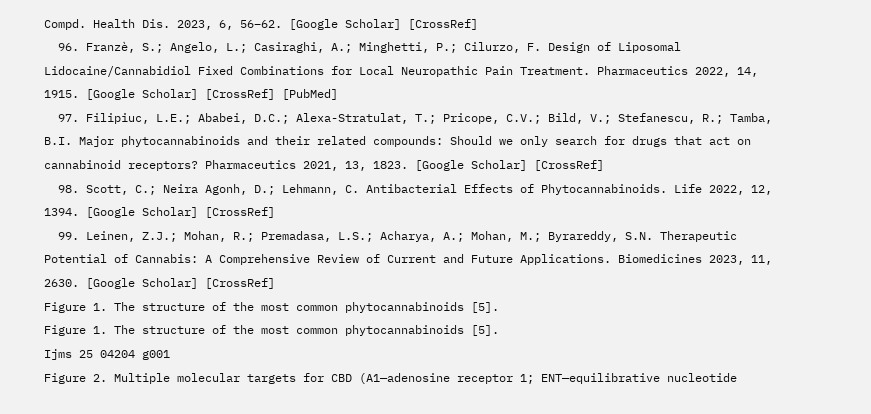Compd. Health Dis. 2023, 6, 56–62. [Google Scholar] [CrossRef]
  96. Franzè, S.; Angelo, L.; Casiraghi, A.; Minghetti, P.; Cilurzo, F. Design of Liposomal Lidocaine/Cannabidiol Fixed Combinations for Local Neuropathic Pain Treatment. Pharmaceutics 2022, 14, 1915. [Google Scholar] [CrossRef] [PubMed]
  97. Filipiuc, L.E.; Ababei, D.C.; Alexa-Stratulat, T.; Pricope, C.V.; Bild, V.; Stefanescu, R.; Tamba, B.I. Major phytocannabinoids and their related compounds: Should we only search for drugs that act on cannabinoid receptors? Pharmaceutics 2021, 13, 1823. [Google Scholar] [CrossRef]
  98. Scott, C.; Neira Agonh, D.; Lehmann, C. Antibacterial Effects of Phytocannabinoids. Life 2022, 12, 1394. [Google Scholar] [CrossRef]
  99. Leinen, Z.J.; Mohan, R.; Premadasa, L.S.; Acharya, A.; Mohan, M.; Byrareddy, S.N. Therapeutic Potential of Cannabis: A Comprehensive Review of Current and Future Applications. Biomedicines 2023, 11, 2630. [Google Scholar] [CrossRef]
Figure 1. The structure of the most common phytocannabinoids [5].
Figure 1. The structure of the most common phytocannabinoids [5].
Ijms 25 04204 g001
Figure 2. Multiple molecular targets for CBD (A1—adenosine receptor 1; ENT—equilibrative nucleotide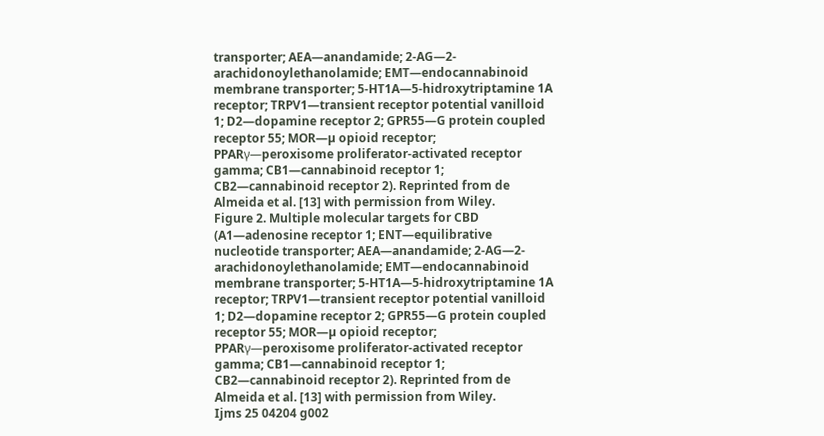transporter; AEA—anandamide; 2-AG—2-arachidonoylethanolamide; EMT—endocannabinoid membrane transporter; 5-HT1A—5-hidroxytriptamine 1A receptor; TRPV1—transient receptor potential vanilloid 1; D2—dopamine receptor 2; GPR55—G protein coupled receptor 55; MOR—µ opioid receptor; PPARγ—peroxisome proliferator-activated receptor gamma; CB1—cannabinoid receptor 1; CB2—cannabinoid receptor 2). Reprinted from de Almeida et al. [13] with permission from Wiley.
Figure 2. Multiple molecular targets for CBD (A1—adenosine receptor 1; ENT—equilibrative nucleotide transporter; AEA—anandamide; 2-AG—2-arachidonoylethanolamide; EMT—endocannabinoid membrane transporter; 5-HT1A—5-hidroxytriptamine 1A receptor; TRPV1—transient receptor potential vanilloid 1; D2—dopamine receptor 2; GPR55—G protein coupled receptor 55; MOR—µ opioid receptor; PPARγ—peroxisome proliferator-activated receptor gamma; CB1—cannabinoid receptor 1; CB2—cannabinoid receptor 2). Reprinted from de Almeida et al. [13] with permission from Wiley.
Ijms 25 04204 g002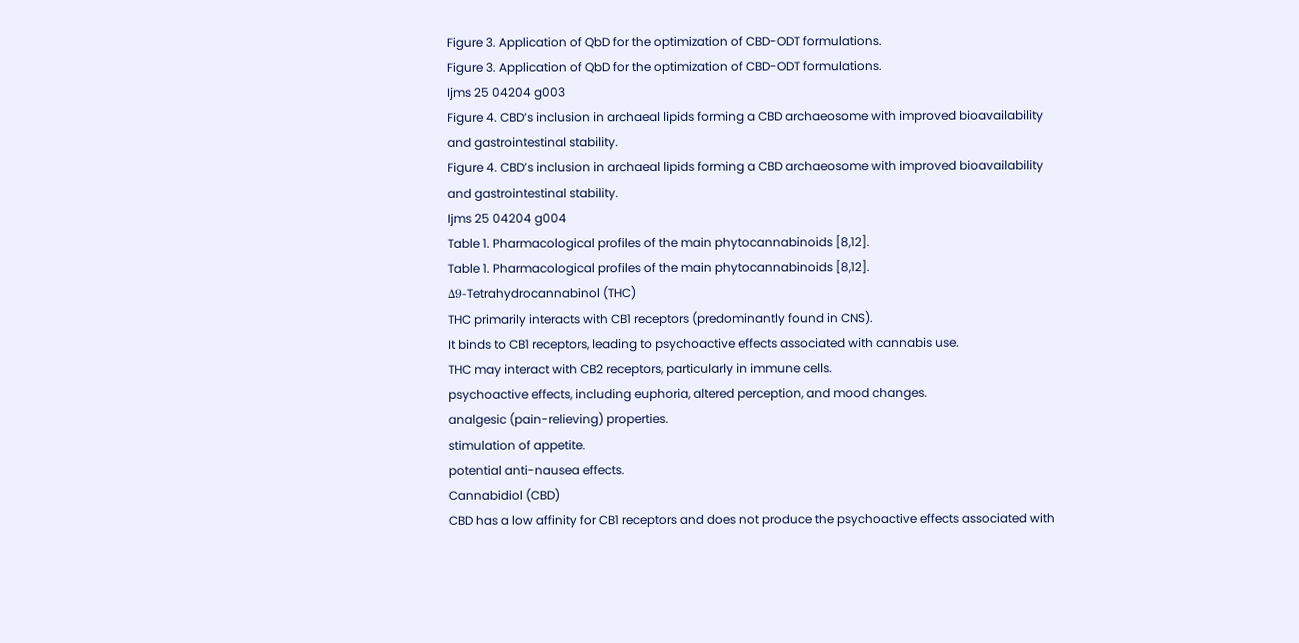Figure 3. Application of QbD for the optimization of CBD-ODT formulations.
Figure 3. Application of QbD for the optimization of CBD-ODT formulations.
Ijms 25 04204 g003
Figure 4. CBD’s inclusion in archaeal lipids forming a CBD archaeosome with improved bioavailability and gastrointestinal stability.
Figure 4. CBD’s inclusion in archaeal lipids forming a CBD archaeosome with improved bioavailability and gastrointestinal stability.
Ijms 25 04204 g004
Table 1. Pharmacological profiles of the main phytocannabinoids [8,12].
Table 1. Pharmacological profiles of the main phytocannabinoids [8,12].
Δ9-Tetrahydrocannabinol (THC)
THC primarily interacts with CB1 receptors (predominantly found in CNS).
It binds to CB1 receptors, leading to psychoactive effects associated with cannabis use.
THC may interact with CB2 receptors, particularly in immune cells.
psychoactive effects, including euphoria, altered perception, and mood changes.
analgesic (pain-relieving) properties.
stimulation of appetite.
potential anti-nausea effects.
Cannabidiol (CBD)
CBD has a low affinity for CB1 receptors and does not produce the psychoactive effects associated with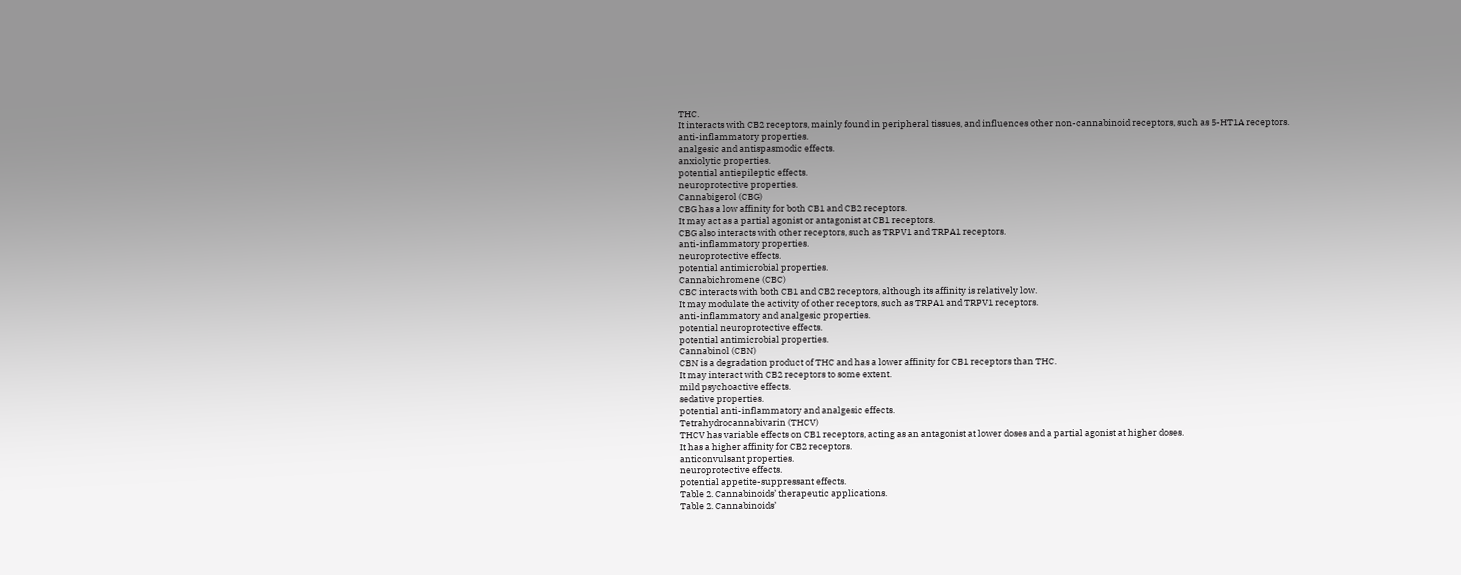THC.
It interacts with CB2 receptors, mainly found in peripheral tissues, and influences other non-cannabinoid receptors, such as 5-HT1A receptors.
anti-inflammatory properties.
analgesic and antispasmodic effects.
anxiolytic properties.
potential antiepileptic effects.
neuroprotective properties.
Cannabigerol (CBG)
CBG has a low affinity for both CB1 and CB2 receptors.
It may act as a partial agonist or antagonist at CB1 receptors.
CBG also interacts with other receptors, such as TRPV1 and TRPA1 receptors.
anti-inflammatory properties.
neuroprotective effects.
potential antimicrobial properties.
Cannabichromene (CBC)
CBC interacts with both CB1 and CB2 receptors, although its affinity is relatively low.
It may modulate the activity of other receptors, such as TRPA1 and TRPV1 receptors.
anti-inflammatory and analgesic properties.
potential neuroprotective effects.
potential antimicrobial properties.
Cannabinol (CBN)
CBN is a degradation product of THC and has a lower affinity for CB1 receptors than THC.
It may interact with CB2 receptors to some extent.
mild psychoactive effects.
sedative properties.
potential anti-inflammatory and analgesic effects.
Tetrahydrocannabivarin (THCV)
THCV has variable effects on CB1 receptors, acting as an antagonist at lower doses and a partial agonist at higher doses.
It has a higher affinity for CB2 receptors.
anticonvulsant properties.
neuroprotective effects.
potential appetite-suppressant effects.
Table 2. Cannabinoids’ therapeutic applications.
Table 2. Cannabinoids’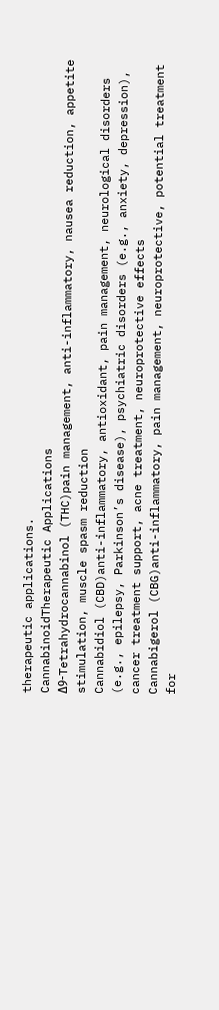therapeutic applications.
CannabinoidTherapeutic Applications
Δ9-Tetrahydrocannabinol (THC)pain management, anti-inflammatory, nausea reduction, appetite stimulation, muscle spasm reduction
Cannabidiol (CBD)anti-inflammatory, antioxidant, pain management, neurological disorders (e.g., epilepsy, Parkinson’s disease), psychiatric disorders (e.g., anxiety, depression), cancer treatment support, acne treatment, neuroprotective effects
Cannabigerol (CBG)anti-inflammatory, pain management, neuroprotective, potential treatment for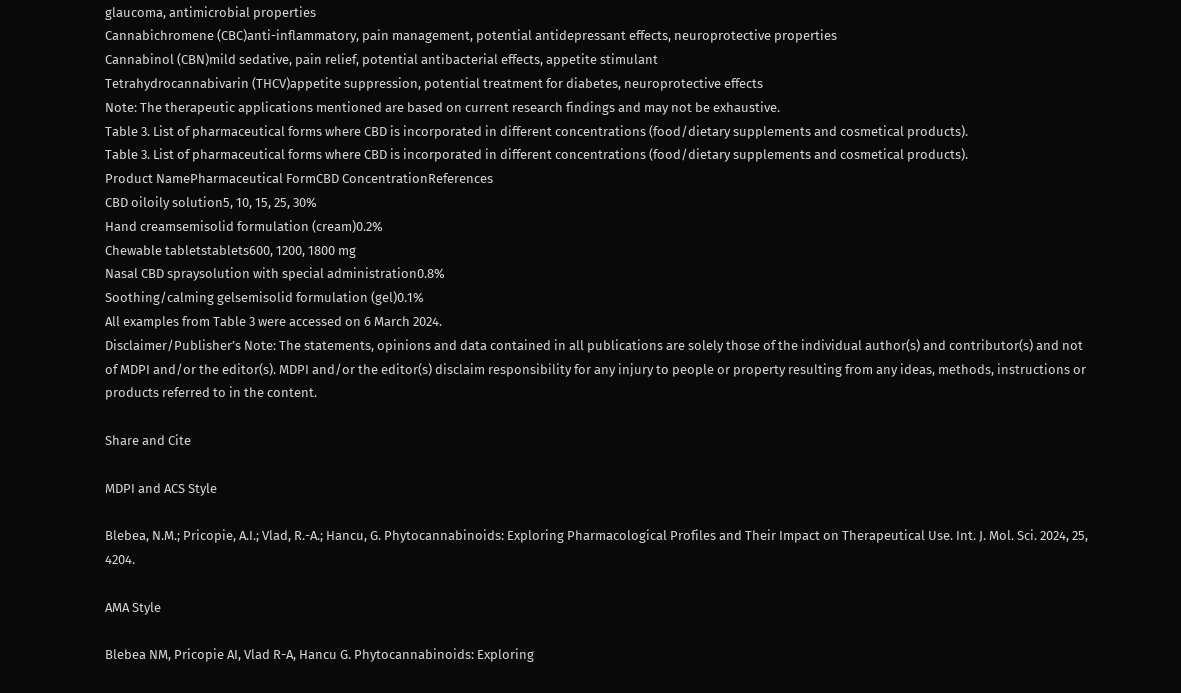glaucoma, antimicrobial properties
Cannabichromene (CBC)anti-inflammatory, pain management, potential antidepressant effects, neuroprotective properties
Cannabinol (CBN)mild sedative, pain relief, potential antibacterial effects, appetite stimulant
Tetrahydrocannabivarin (THCV)appetite suppression, potential treatment for diabetes, neuroprotective effects
Note: The therapeutic applications mentioned are based on current research findings and may not be exhaustive.
Table 3. List of pharmaceutical forms where CBD is incorporated in different concentrations (food/dietary supplements and cosmetical products).
Table 3. List of pharmaceutical forms where CBD is incorporated in different concentrations (food/dietary supplements and cosmetical products).
Product NamePharmaceutical FormCBD ConcentrationReferences
CBD oiloily solution5, 10, 15, 25, 30%
Hand creamsemisolid formulation (cream)0.2%
Chewable tabletstablets600, 1200, 1800 mg
Nasal CBD spraysolution with special administration0.8%
Soothing/calming gelsemisolid formulation (gel)0.1%
All examples from Table 3 were accessed on 6 March 2024.
Disclaimer/Publisher’s Note: The statements, opinions and data contained in all publications are solely those of the individual author(s) and contributor(s) and not of MDPI and/or the editor(s). MDPI and/or the editor(s) disclaim responsibility for any injury to people or property resulting from any ideas, methods, instructions or products referred to in the content.

Share and Cite

MDPI and ACS Style

Blebea, N.M.; Pricopie, A.I.; Vlad, R.-A.; Hancu, G. Phytocannabinoids: Exploring Pharmacological Profiles and Their Impact on Therapeutical Use. Int. J. Mol. Sci. 2024, 25, 4204.

AMA Style

Blebea NM, Pricopie AI, Vlad R-A, Hancu G. Phytocannabinoids: Exploring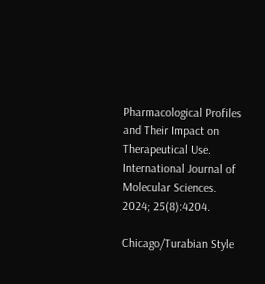Pharmacological Profiles and Their Impact on Therapeutical Use. International Journal of Molecular Sciences. 2024; 25(8):4204.

Chicago/Turabian Style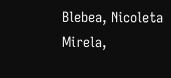Blebea, Nicoleta Mirela,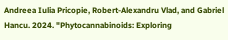Andreea Iulia Pricopie, Robert-Alexandru Vlad, and Gabriel Hancu. 2024. "Phytocannabinoids: Exploring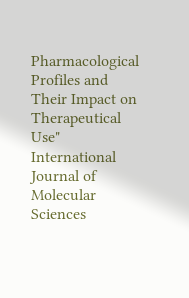Pharmacological Profiles and Their Impact on Therapeutical Use" International Journal of Molecular Sciences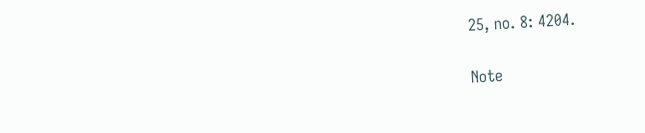25, no. 8: 4204.

Note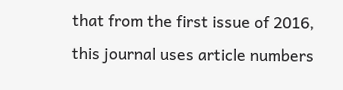that from the first issue of 2016, this journal uses article numbers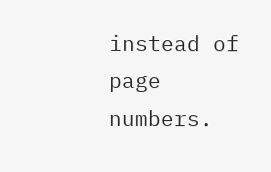instead of page numbers.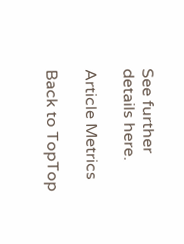See further details here.

Article Metrics

Back to TopTop